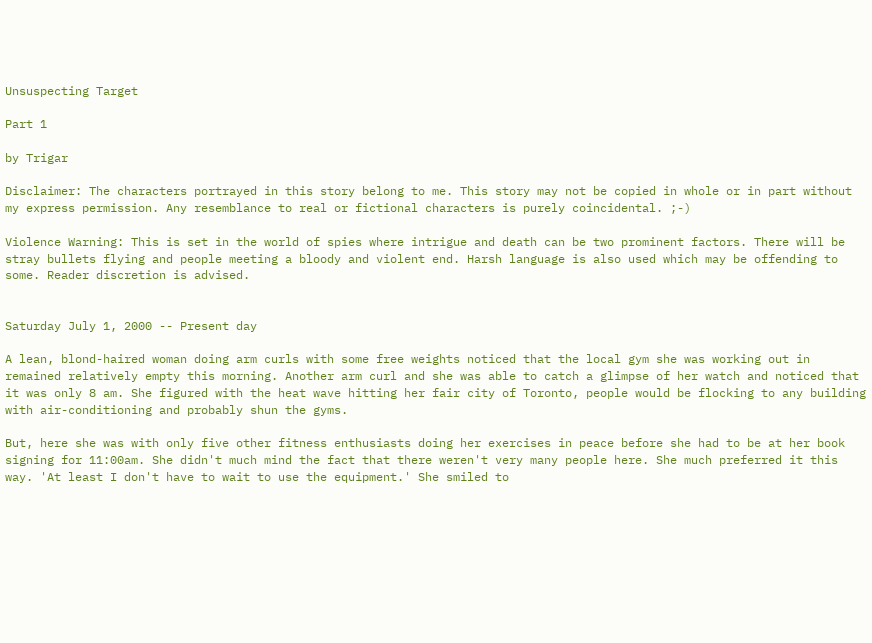Unsuspecting Target

Part 1

by Trigar

Disclaimer: The characters portrayed in this story belong to me. This story may not be copied in whole or in part without my express permission. Any resemblance to real or fictional characters is purely coincidental. ;-)

Violence Warning: This is set in the world of spies where intrigue and death can be two prominent factors. There will be stray bullets flying and people meeting a bloody and violent end. Harsh language is also used which may be offending to some. Reader discretion is advised.


Saturday July 1, 2000 -- Present day

A lean, blond-haired woman doing arm curls with some free weights noticed that the local gym she was working out in remained relatively empty this morning. Another arm curl and she was able to catch a glimpse of her watch and noticed that it was only 8 am. She figured with the heat wave hitting her fair city of Toronto, people would be flocking to any building with air-conditioning and probably shun the gyms.

But, here she was with only five other fitness enthusiasts doing her exercises in peace before she had to be at her book signing for 11:00am. She didn't much mind the fact that there weren't very many people here. She much preferred it this way. 'At least I don't have to wait to use the equipment.' She smiled to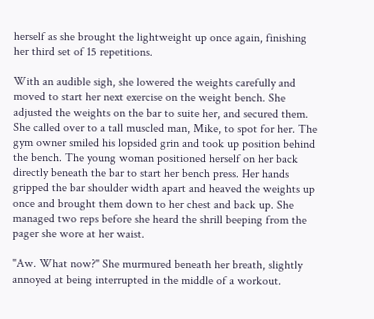herself as she brought the lightweight up once again, finishing her third set of 15 repetitions.

With an audible sigh, she lowered the weights carefully and moved to start her next exercise on the weight bench. She adjusted the weights on the bar to suite her, and secured them. She called over to a tall muscled man, Mike, to spot for her. The gym owner smiled his lopsided grin and took up position behind the bench. The young woman positioned herself on her back directly beneath the bar to start her bench press. Her hands gripped the bar shoulder width apart and heaved the weights up once and brought them down to her chest and back up. She managed two reps before she heard the shrill beeping from the pager she wore at her waist.

"Aw. What now?" She murmured beneath her breath, slightly annoyed at being interrupted in the middle of a workout.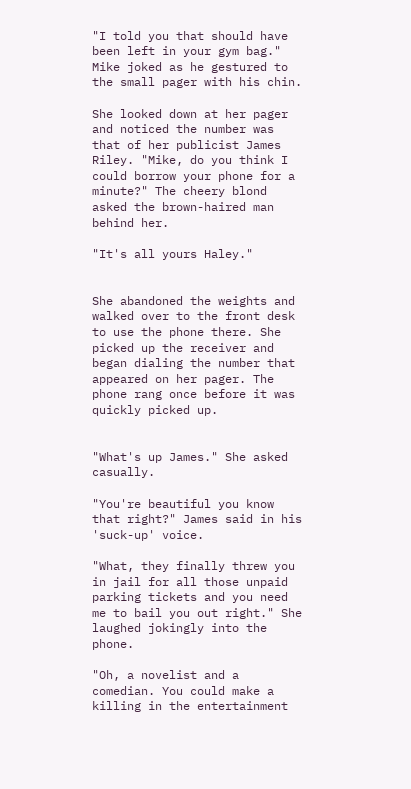"I told you that should have been left in your gym bag." Mike joked as he gestured to the small pager with his chin.

She looked down at her pager and noticed the number was that of her publicist James Riley. "Mike, do you think I could borrow your phone for a minute?" The cheery blond asked the brown-haired man behind her.

"It's all yours Haley."


She abandoned the weights and walked over to the front desk to use the phone there. She picked up the receiver and began dialing the number that appeared on her pager. The phone rang once before it was quickly picked up.


"What's up James." She asked casually.

"You're beautiful you know that right?" James said in his 'suck-up' voice.

"What, they finally threw you in jail for all those unpaid parking tickets and you need me to bail you out right." She laughed jokingly into the phone.

"Oh, a novelist and a comedian. You could make a killing in the entertainment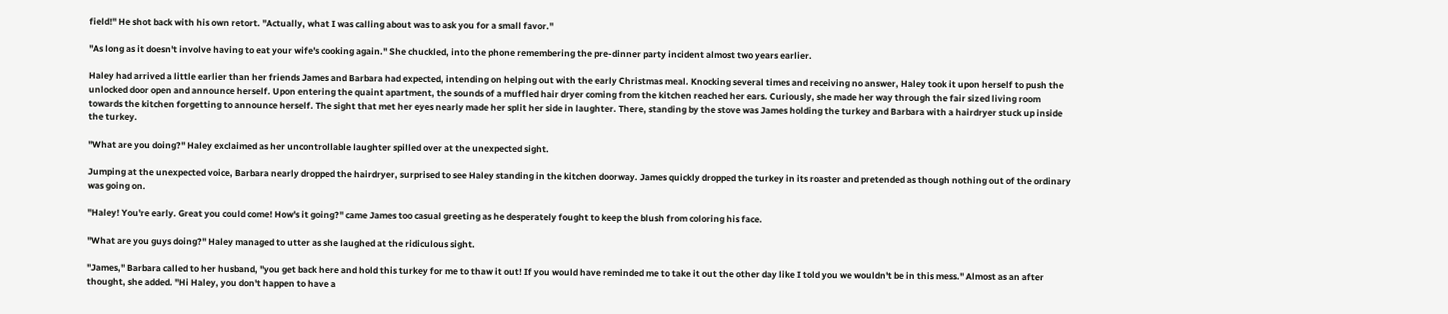field!" He shot back with his own retort. "Actually, what I was calling about was to ask you for a small favor."

"As long as it doesn't involve having to eat your wife's cooking again." She chuckled, into the phone remembering the pre-dinner party incident almost two years earlier.

Haley had arrived a little earlier than her friends James and Barbara had expected, intending on helping out with the early Christmas meal. Knocking several times and receiving no answer, Haley took it upon herself to push the unlocked door open and announce herself. Upon entering the quaint apartment, the sounds of a muffled hair dryer coming from the kitchen reached her ears. Curiously, she made her way through the fair sized living room towards the kitchen forgetting to announce herself. The sight that met her eyes nearly made her split her side in laughter. There, standing by the stove was James holding the turkey and Barbara with a hairdryer stuck up inside the turkey.

"What are you doing?" Haley exclaimed as her uncontrollable laughter spilled over at the unexpected sight.

Jumping at the unexpected voice, Barbara nearly dropped the hairdryer, surprised to see Haley standing in the kitchen doorway. James quickly dropped the turkey in its roaster and pretended as though nothing out of the ordinary was going on.

"Haley! You're early. Great you could come! How's it going?" came James too casual greeting as he desperately fought to keep the blush from coloring his face.

"What are you guys doing?" Haley managed to utter as she laughed at the ridiculous sight.

"James," Barbara called to her husband, "you get back here and hold this turkey for me to thaw it out! If you would have reminded me to take it out the other day like I told you we wouldn't be in this mess." Almost as an after thought, she added. "Hi Haley, you don't happen to have a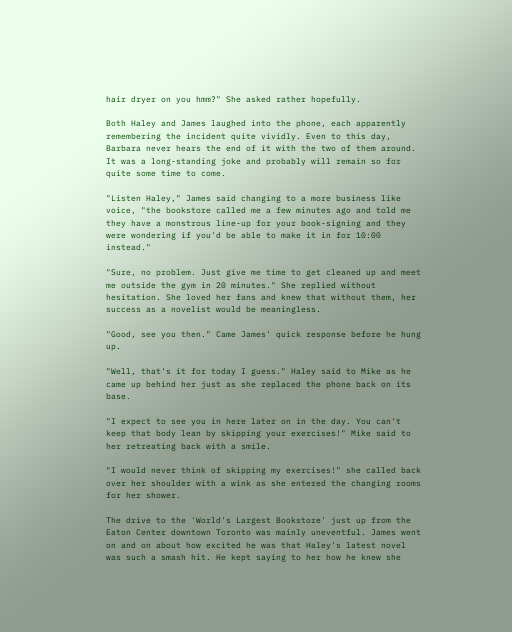hair dryer on you hmm?" She asked rather hopefully.

Both Haley and James laughed into the phone, each apparently remembering the incident quite vividly. Even to this day, Barbara never hears the end of it with the two of them around. It was a long-standing joke and probably will remain so for quite some time to come.

"Listen Haley," James said changing to a more business like voice, "the bookstore called me a few minutes ago and told me they have a monstrous line-up for your book-signing and they were wondering if you'd be able to make it in for 10:00 instead."

"Sure, no problem. Just give me time to get cleaned up and meet me outside the gym in 20 minutes." She replied without hesitation. She loved her fans and knew that without them, her success as a novelist would be meaningless.

"Good, see you then." Came James' quick response before he hung up.

"Well, that's it for today I guess." Haley said to Mike as he came up behind her just as she replaced the phone back on its base.

"I expect to see you in here later on in the day. You can't keep that body lean by skipping your exercises!" Mike said to her retreating back with a smile.

"I would never think of skipping my exercises!" she called back over her shoulder with a wink as she entered the changing rooms for her shower.

The drive to the 'World's Largest Bookstore' just up from the Eaton Center downtown Toronto was mainly uneventful. James went on and on about how excited he was that Haley's latest novel was such a smash hit. He kept saying to her how he knew she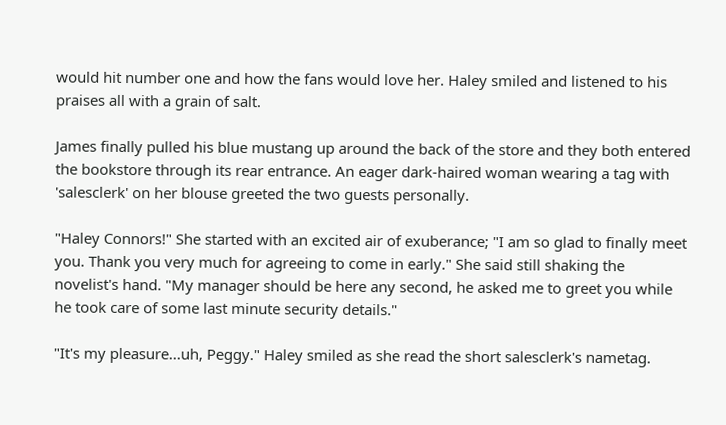would hit number one and how the fans would love her. Haley smiled and listened to his praises all with a grain of salt.

James finally pulled his blue mustang up around the back of the store and they both entered the bookstore through its rear entrance. An eager dark-haired woman wearing a tag with 'salesclerk' on her blouse greeted the two guests personally.

"Haley Connors!" She started with an excited air of exuberance; "I am so glad to finally meet you. Thank you very much for agreeing to come in early." She said still shaking the novelist's hand. "My manager should be here any second, he asked me to greet you while he took care of some last minute security details."

"It's my pleasure...uh, Peggy." Haley smiled as she read the short salesclerk's nametag.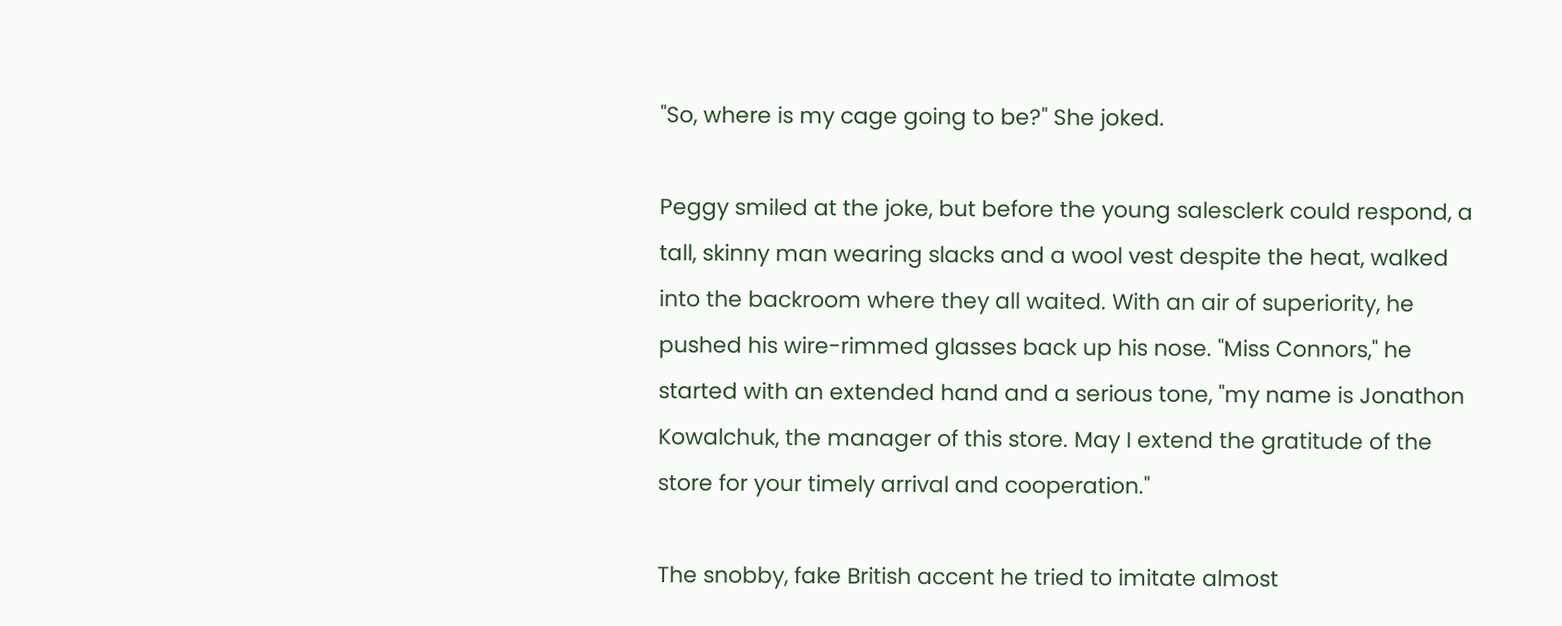"So, where is my cage going to be?" She joked.

Peggy smiled at the joke, but before the young salesclerk could respond, a tall, skinny man wearing slacks and a wool vest despite the heat, walked into the backroom where they all waited. With an air of superiority, he pushed his wire-rimmed glasses back up his nose. "Miss Connors," he started with an extended hand and a serious tone, "my name is Jonathon Kowalchuk, the manager of this store. May I extend the gratitude of the store for your timely arrival and cooperation."

The snobby, fake British accent he tried to imitate almost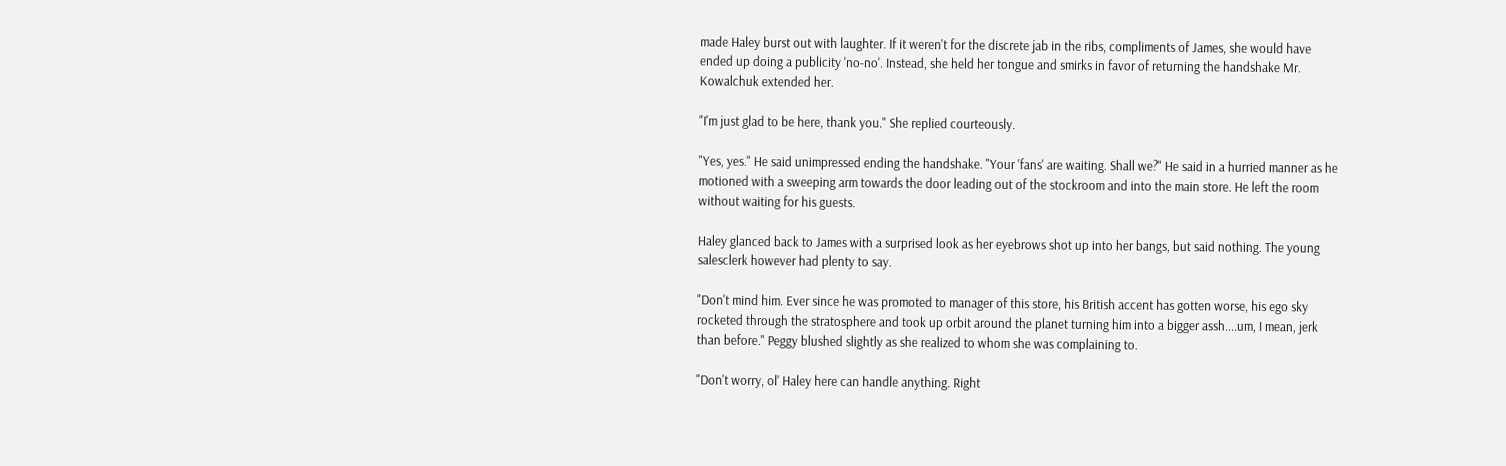made Haley burst out with laughter. If it weren't for the discrete jab in the ribs, compliments of James, she would have ended up doing a publicity 'no-no'. Instead, she held her tongue and smirks in favor of returning the handshake Mr. Kowalchuk extended her.

"I'm just glad to be here, thank you." She replied courteously.

"Yes, yes." He said unimpressed ending the handshake. "Your 'fans' are waiting. Shall we?" He said in a hurried manner as he motioned with a sweeping arm towards the door leading out of the stockroom and into the main store. He left the room without waiting for his guests.

Haley glanced back to James with a surprised look as her eyebrows shot up into her bangs, but said nothing. The young salesclerk however had plenty to say.

"Don't mind him. Ever since he was promoted to manager of this store, his British accent has gotten worse, his ego sky rocketed through the stratosphere and took up orbit around the planet turning him into a bigger assh....um, I mean, jerk than before." Peggy blushed slightly as she realized to whom she was complaining to.

"Don't worry, ol' Haley here can handle anything. Right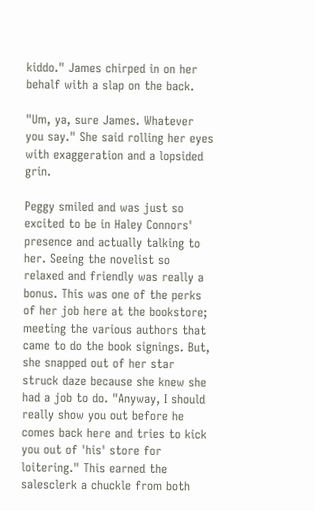kiddo." James chirped in on her behalf with a slap on the back.

"Um, ya, sure James. Whatever you say." She said rolling her eyes with exaggeration and a lopsided grin.

Peggy smiled and was just so excited to be in Haley Connors' presence and actually talking to her. Seeing the novelist so relaxed and friendly was really a bonus. This was one of the perks of her job here at the bookstore; meeting the various authors that came to do the book signings. But, she snapped out of her star struck daze because she knew she had a job to do. "Anyway, I should really show you out before he comes back here and tries to kick you out of 'his' store for loitering." This earned the salesclerk a chuckle from both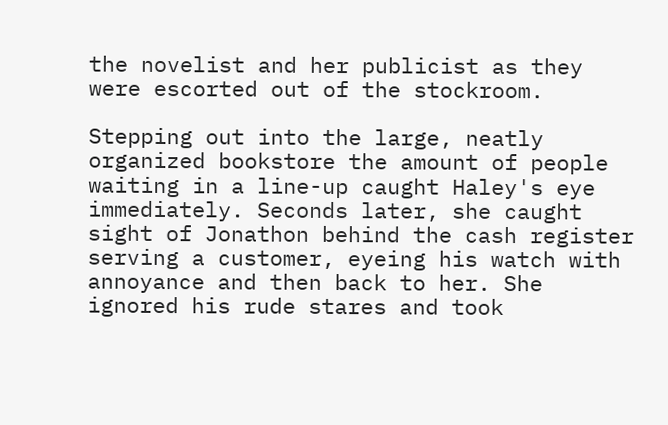the novelist and her publicist as they were escorted out of the stockroom.

Stepping out into the large, neatly organized bookstore the amount of people waiting in a line-up caught Haley's eye immediately. Seconds later, she caught sight of Jonathon behind the cash register serving a customer, eyeing his watch with annoyance and then back to her. She ignored his rude stares and took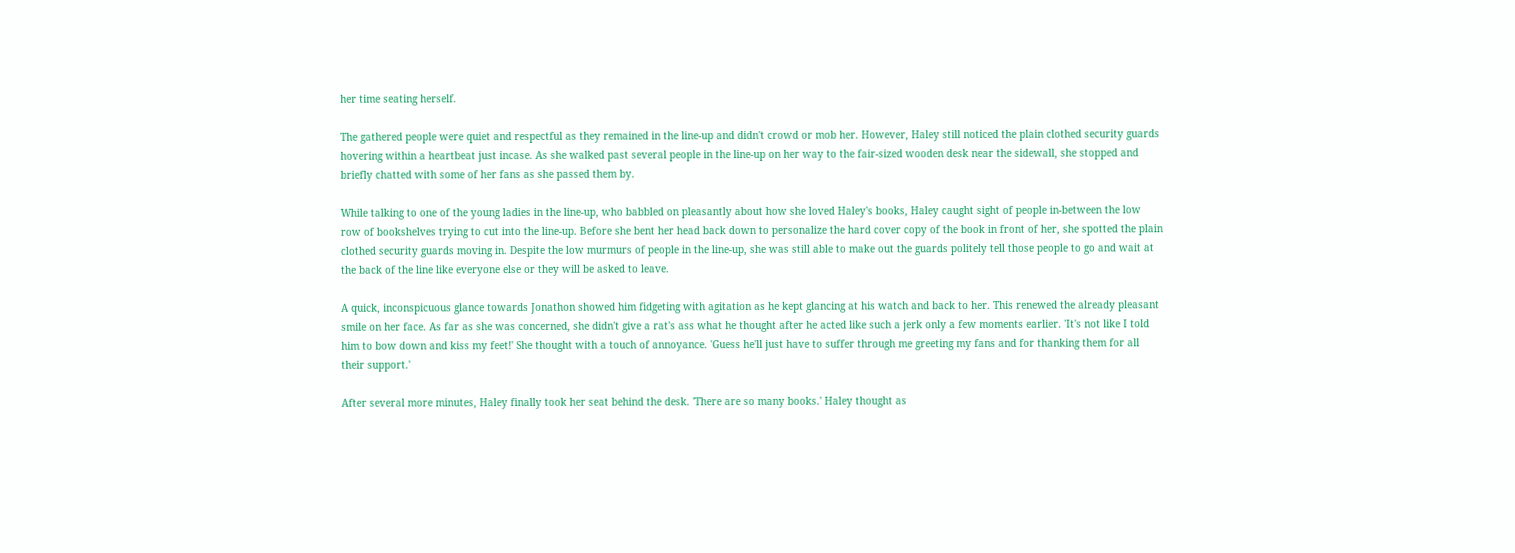her time seating herself.

The gathered people were quiet and respectful as they remained in the line-up and didn't crowd or mob her. However, Haley still noticed the plain clothed security guards hovering within a heartbeat just incase. As she walked past several people in the line-up on her way to the fair-sized wooden desk near the sidewall, she stopped and briefly chatted with some of her fans as she passed them by.

While talking to one of the young ladies in the line-up, who babbled on pleasantly about how she loved Haley's books, Haley caught sight of people in-between the low row of bookshelves trying to cut into the line-up. Before she bent her head back down to personalize the hard cover copy of the book in front of her, she spotted the plain clothed security guards moving in. Despite the low murmurs of people in the line-up, she was still able to make out the guards politely tell those people to go and wait at the back of the line like everyone else or they will be asked to leave.

A quick, inconspicuous glance towards Jonathon showed him fidgeting with agitation as he kept glancing at his watch and back to her. This renewed the already pleasant smile on her face. As far as she was concerned, she didn't give a rat's ass what he thought after he acted like such a jerk only a few moments earlier. 'It's not like I told him to bow down and kiss my feet!' She thought with a touch of annoyance. 'Guess he'll just have to suffer through me greeting my fans and for thanking them for all their support.'

After several more minutes, Haley finally took her seat behind the desk. 'There are so many books.' Haley thought as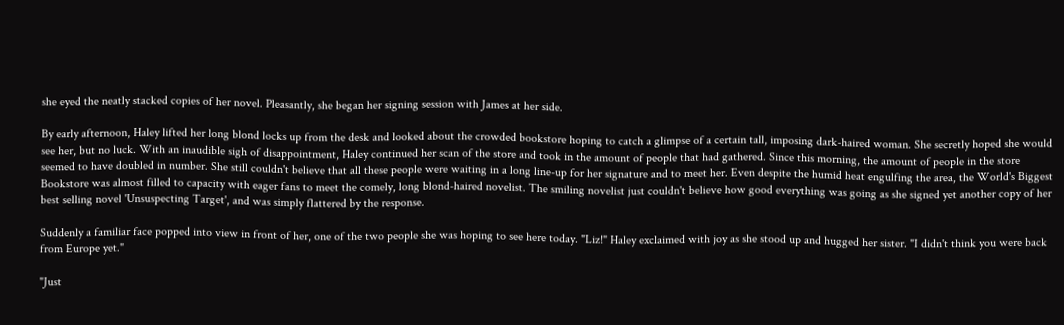she eyed the neatly stacked copies of her novel. Pleasantly, she began her signing session with James at her side.

By early afternoon, Haley lifted her long blond locks up from the desk and looked about the crowded bookstore hoping to catch a glimpse of a certain tall, imposing dark-haired woman. She secretly hoped she would see her, but no luck. With an inaudible sigh of disappointment, Haley continued her scan of the store and took in the amount of people that had gathered. Since this morning, the amount of people in the store seemed to have doubled in number. She still couldn't believe that all these people were waiting in a long line-up for her signature and to meet her. Even despite the humid heat engulfing the area, the World's Biggest Bookstore was almost filled to capacity with eager fans to meet the comely, long blond-haired novelist. The smiling novelist just couldn't believe how good everything was going as she signed yet another copy of her best selling novel 'Unsuspecting Target', and was simply flattered by the response.

Suddenly a familiar face popped into view in front of her, one of the two people she was hoping to see here today. "Liz!" Haley exclaimed with joy as she stood up and hugged her sister. "I didn't think you were back from Europe yet."

"Just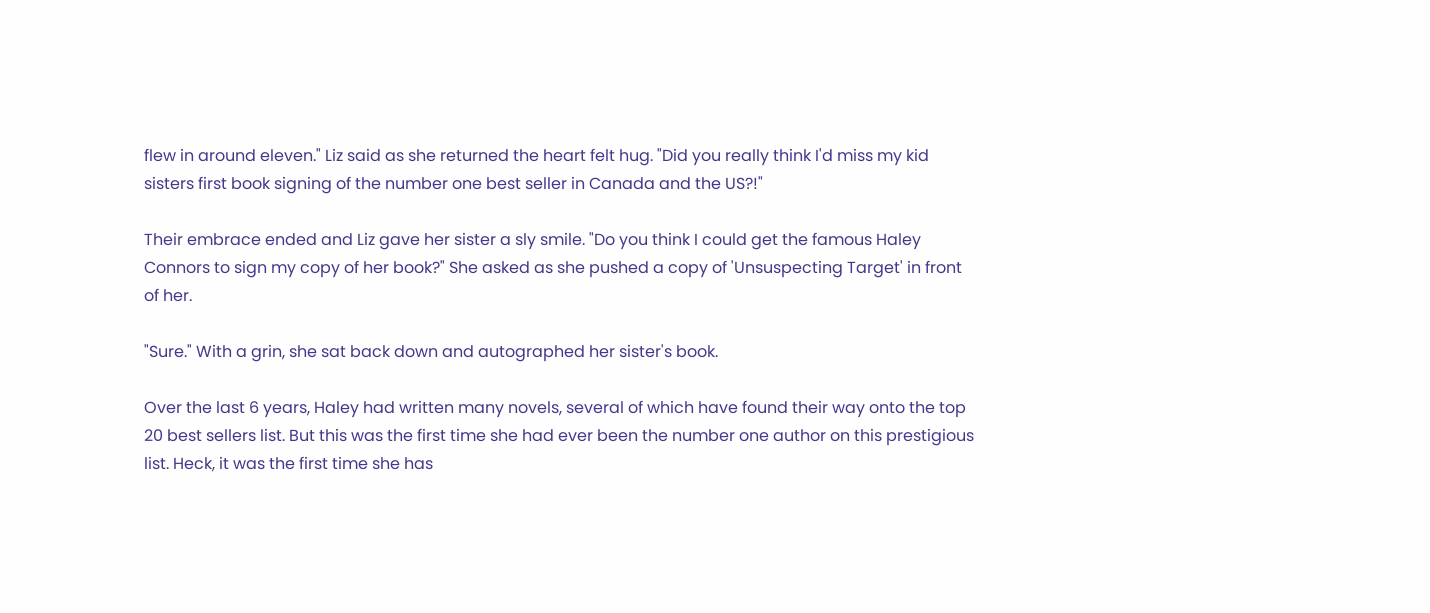flew in around eleven." Liz said as she returned the heart felt hug. "Did you really think I'd miss my kid sisters first book signing of the number one best seller in Canada and the US?!"

Their embrace ended and Liz gave her sister a sly smile. "Do you think I could get the famous Haley Connors to sign my copy of her book?" She asked as she pushed a copy of 'Unsuspecting Target' in front of her.

"Sure." With a grin, she sat back down and autographed her sister's book.

Over the last 6 years, Haley had written many novels, several of which have found their way onto the top 20 best sellers list. But this was the first time she had ever been the number one author on this prestigious list. Heck, it was the first time she has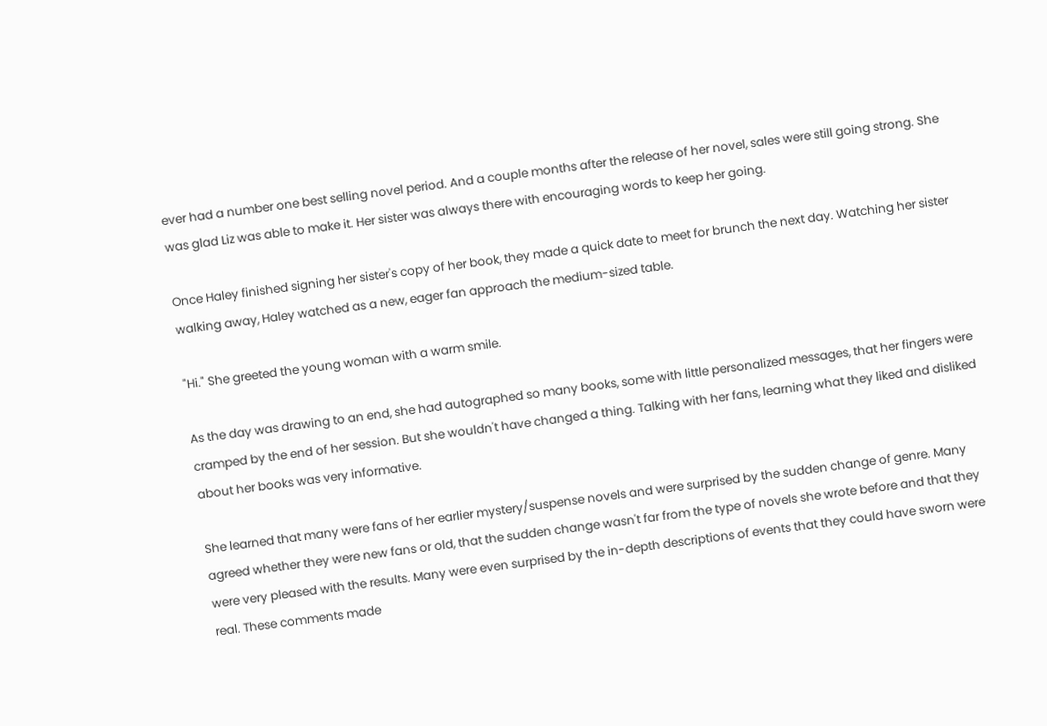ever had a number one best selling novel period. And a couple months after the release of her novel, sales were still going strong. She was glad Liz was able to make it. Her sister was always there with encouraging words to keep her going.

Once Haley finished signing her sister's copy of her book, they made a quick date to meet for brunch the next day. Watching her sister walking away, Haley watched as a new, eager fan approach the medium-sized table.

"Hi." She greeted the young woman with a warm smile.

As the day was drawing to an end, she had autographed so many books, some with little personalized messages, that her fingers were cramped by the end of her session. But she wouldn't have changed a thing. Talking with her fans, learning what they liked and disliked about her books was very informative.

She learned that many were fans of her earlier mystery/suspense novels and were surprised by the sudden change of genre. Many agreed whether they were new fans or old, that the sudden change wasn't far from the type of novels she wrote before and that they were very pleased with the results. Many were even surprised by the in-depth descriptions of events that they could have sworn were real. These comments made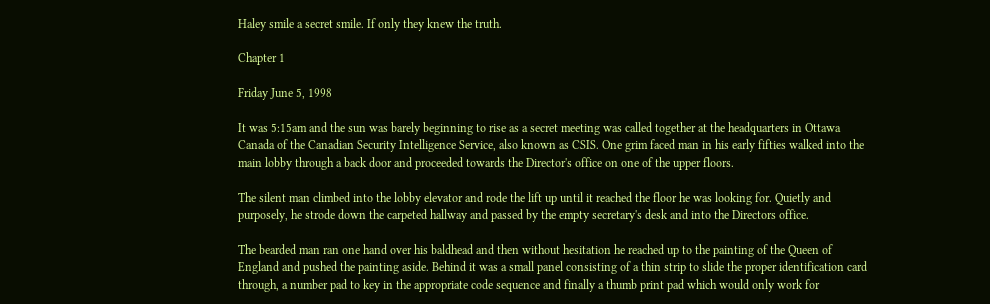Haley smile a secret smile. If only they knew the truth.

Chapter 1

Friday June 5, 1998

It was 5:15am and the sun was barely beginning to rise as a secret meeting was called together at the headquarters in Ottawa Canada of the Canadian Security Intelligence Service, also known as CSIS. One grim faced man in his early fifties walked into the main lobby through a back door and proceeded towards the Director's office on one of the upper floors.

The silent man climbed into the lobby elevator and rode the lift up until it reached the floor he was looking for. Quietly and purposely, he strode down the carpeted hallway and passed by the empty secretary's desk and into the Directors office.

The bearded man ran one hand over his baldhead and then without hesitation he reached up to the painting of the Queen of England and pushed the painting aside. Behind it was a small panel consisting of a thin strip to slide the proper identification card through, a number pad to key in the appropriate code sequence and finally a thumb print pad which would only work for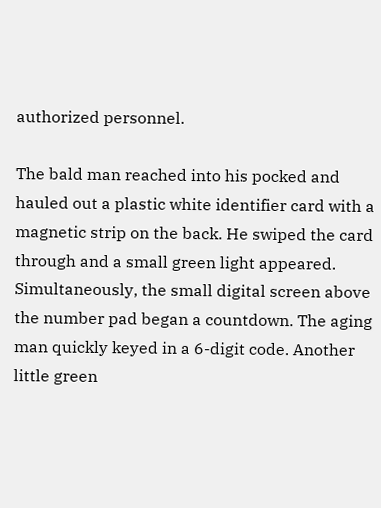authorized personnel.

The bald man reached into his pocked and hauled out a plastic white identifier card with a magnetic strip on the back. He swiped the card through and a small green light appeared. Simultaneously, the small digital screen above the number pad began a countdown. The aging man quickly keyed in a 6-digit code. Another little green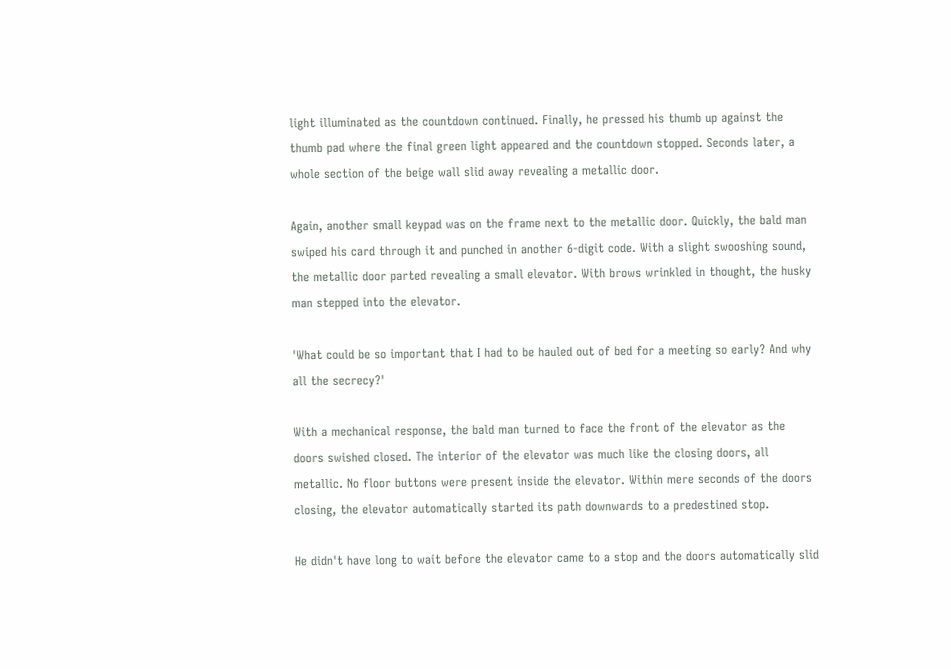light illuminated as the countdown continued. Finally, he pressed his thumb up against the thumb pad where the final green light appeared and the countdown stopped. Seconds later, a whole section of the beige wall slid away revealing a metallic door.

Again, another small keypad was on the frame next to the metallic door. Quickly, the bald man swiped his card through it and punched in another 6-digit code. With a slight swooshing sound, the metallic door parted revealing a small elevator. With brows wrinkled in thought, the husky man stepped into the elevator.

'What could be so important that I had to be hauled out of bed for a meeting so early? And why all the secrecy?'

With a mechanical response, the bald man turned to face the front of the elevator as the doors swished closed. The interior of the elevator was much like the closing doors, all metallic. No floor buttons were present inside the elevator. Within mere seconds of the doors closing, the elevator automatically started its path downwards to a predestined stop.

He didn't have long to wait before the elevator came to a stop and the doors automatically slid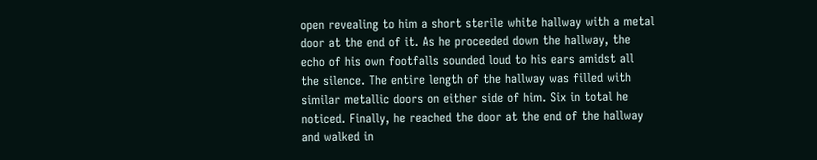open revealing to him a short sterile white hallway with a metal door at the end of it. As he proceeded down the hallway, the echo of his own footfalls sounded loud to his ears amidst all the silence. The entire length of the hallway was filled with similar metallic doors on either side of him. Six in total he noticed. Finally, he reached the door at the end of the hallway and walked in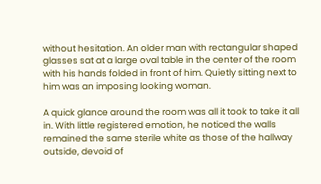without hesitation. An older man with rectangular shaped glasses sat at a large oval table in the center of the room with his hands folded in front of him. Quietly sitting next to him was an imposing looking woman.

A quick glance around the room was all it took to take it all in. With little registered emotion, he noticed the walls remained the same sterile white as those of the hallway outside, devoid of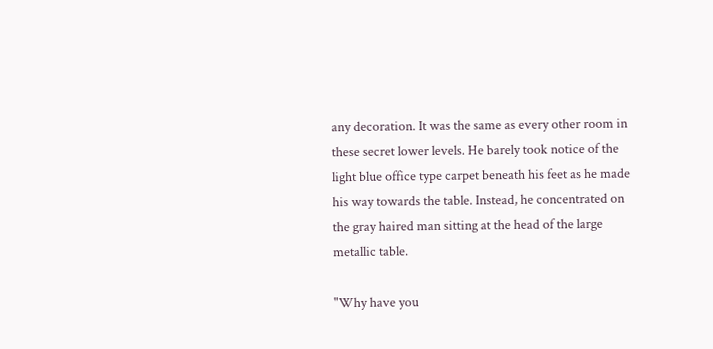any decoration. It was the same as every other room in these secret lower levels. He barely took notice of the light blue office type carpet beneath his feet as he made his way towards the table. Instead, he concentrated on the gray haired man sitting at the head of the large metallic table.

"Why have you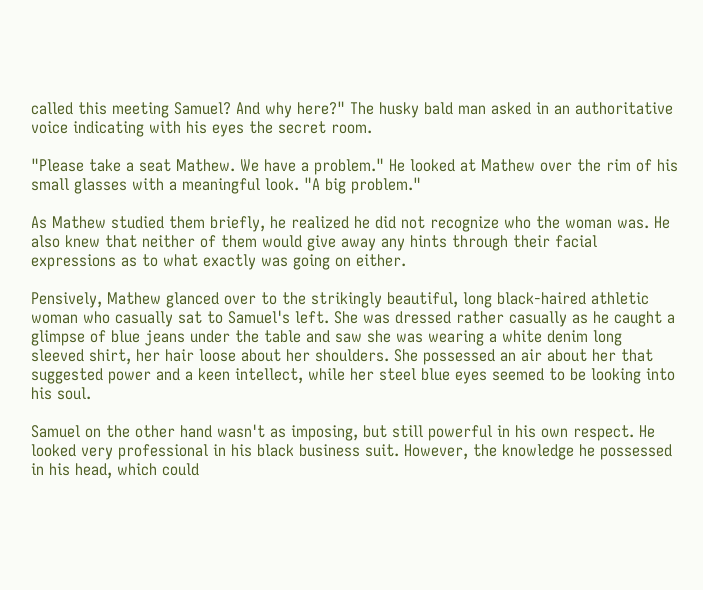called this meeting Samuel? And why here?" The husky bald man asked in an authoritative voice indicating with his eyes the secret room.

"Please take a seat Mathew. We have a problem." He looked at Mathew over the rim of his small glasses with a meaningful look. "A big problem."

As Mathew studied them briefly, he realized he did not recognize who the woman was. He also knew that neither of them would give away any hints through their facial expressions as to what exactly was going on either.

Pensively, Mathew glanced over to the strikingly beautiful, long black-haired athletic woman who casually sat to Samuel's left. She was dressed rather casually as he caught a glimpse of blue jeans under the table and saw she was wearing a white denim long sleeved shirt, her hair loose about her shoulders. She possessed an air about her that suggested power and a keen intellect, while her steel blue eyes seemed to be looking into his soul.

Samuel on the other hand wasn't as imposing, but still powerful in his own respect. He looked very professional in his black business suit. However, the knowledge he possessed in his head, which could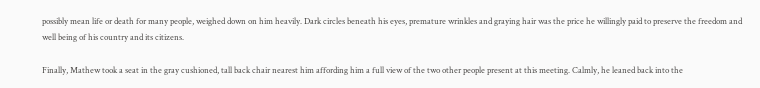possibly mean life or death for many people, weighed down on him heavily. Dark circles beneath his eyes, premature wrinkles and graying hair was the price he willingly paid to preserve the freedom and well being of his country and its citizens.

Finally, Mathew took a seat in the gray cushioned, tall back chair nearest him affording him a full view of the two other people present at this meeting. Calmly, he leaned back into the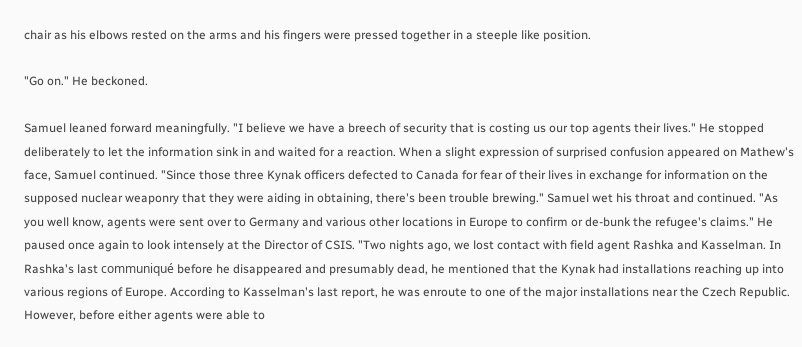chair as his elbows rested on the arms and his fingers were pressed together in a steeple like position.

"Go on." He beckoned.

Samuel leaned forward meaningfully. "I believe we have a breech of security that is costing us our top agents their lives." He stopped deliberately to let the information sink in and waited for a reaction. When a slight expression of surprised confusion appeared on Mathew's face, Samuel continued. "Since those three Kynak officers defected to Canada for fear of their lives in exchange for information on the supposed nuclear weaponry that they were aiding in obtaining, there's been trouble brewing." Samuel wet his throat and continued. "As you well know, agents were sent over to Germany and various other locations in Europe to confirm or de-bunk the refugee's claims." He paused once again to look intensely at the Director of CSIS. "Two nights ago, we lost contact with field agent Rashka and Kasselman. In Rashka's last communiqué before he disappeared and presumably dead, he mentioned that the Kynak had installations reaching up into various regions of Europe. According to Kasselman's last report, he was enroute to one of the major installations near the Czech Republic. However, before either agents were able to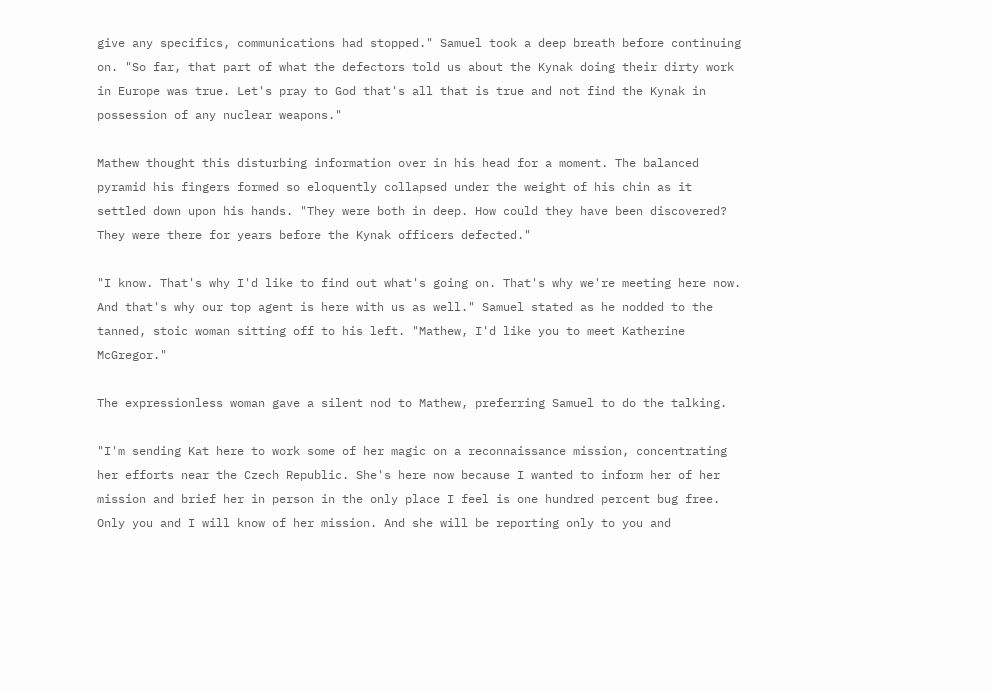give any specifics, communications had stopped." Samuel took a deep breath before continuing on. "So far, that part of what the defectors told us about the Kynak doing their dirty work in Europe was true. Let's pray to God that's all that is true and not find the Kynak in possession of any nuclear weapons."

Mathew thought this disturbing information over in his head for a moment. The balanced pyramid his fingers formed so eloquently collapsed under the weight of his chin as it settled down upon his hands. "They were both in deep. How could they have been discovered? They were there for years before the Kynak officers defected."

"I know. That's why I'd like to find out what's going on. That's why we're meeting here now. And that's why our top agent is here with us as well." Samuel stated as he nodded to the tanned, stoic woman sitting off to his left. "Mathew, I'd like you to meet Katherine McGregor."

The expressionless woman gave a silent nod to Mathew, preferring Samuel to do the talking.

"I'm sending Kat here to work some of her magic on a reconnaissance mission, concentrating her efforts near the Czech Republic. She's here now because I wanted to inform her of her mission and brief her in person in the only place I feel is one hundred percent bug free. Only you and I will know of her mission. And she will be reporting only to you and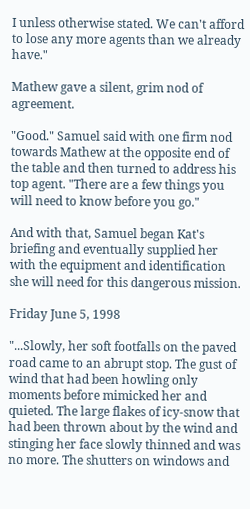I unless otherwise stated. We can't afford to lose any more agents than we already have."

Mathew gave a silent, grim nod of agreement.

"Good." Samuel said with one firm nod towards Mathew at the opposite end of the table and then turned to address his top agent. "There are a few things you will need to know before you go."

And with that, Samuel began Kat's briefing and eventually supplied her with the equipment and identification she will need for this dangerous mission.

Friday June 5, 1998

"...Slowly, her soft footfalls on the paved road came to an abrupt stop. The gust of wind that had been howling only moments before mimicked her and quieted. The large flakes of icy-snow that had been thrown about by the wind and stinging her face slowly thinned and was no more. The shutters on windows and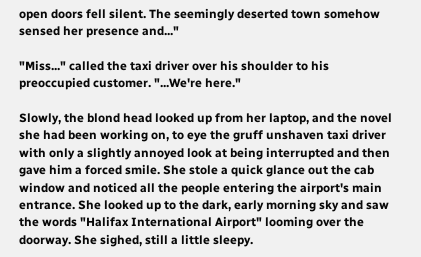open doors fell silent. The seemingly deserted town somehow sensed her presence and..."

"Miss..." called the taxi driver over his shoulder to his preoccupied customer. "...We're here."

Slowly, the blond head looked up from her laptop, and the novel she had been working on, to eye the gruff unshaven taxi driver with only a slightly annoyed look at being interrupted and then gave him a forced smile. She stole a quick glance out the cab window and noticed all the people entering the airport's main entrance. She looked up to the dark, early morning sky and saw the words "Halifax International Airport" looming over the doorway. She sighed, still a little sleepy.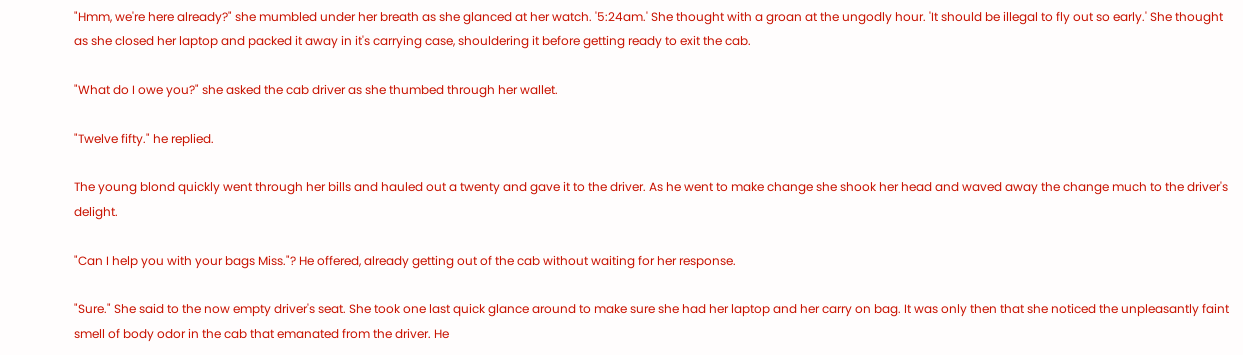"Hmm, we're here already?" she mumbled under her breath as she glanced at her watch. '5:24am.' She thought with a groan at the ungodly hour. 'It should be illegal to fly out so early.' She thought as she closed her laptop and packed it away in it's carrying case, shouldering it before getting ready to exit the cab.

"What do I owe you?" she asked the cab driver as she thumbed through her wallet.

"Twelve fifty." he replied.

The young blond quickly went through her bills and hauled out a twenty and gave it to the driver. As he went to make change she shook her head and waved away the change much to the driver's delight.

"Can I help you with your bags Miss."? He offered, already getting out of the cab without waiting for her response.

"Sure." She said to the now empty driver's seat. She took one last quick glance around to make sure she had her laptop and her carry on bag. It was only then that she noticed the unpleasantly faint smell of body odor in the cab that emanated from the driver. He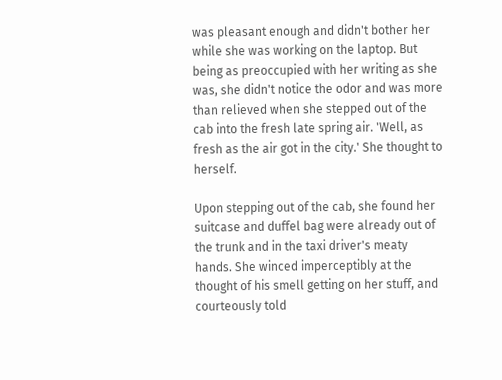was pleasant enough and didn't bother her while she was working on the laptop. But being as preoccupied with her writing as she was, she didn't notice the odor and was more than relieved when she stepped out of the cab into the fresh late spring air. 'Well, as fresh as the air got in the city.' She thought to herself.

Upon stepping out of the cab, she found her suitcase and duffel bag were already out of the trunk and in the taxi driver's meaty hands. She winced imperceptibly at the thought of his smell getting on her stuff, and courteously told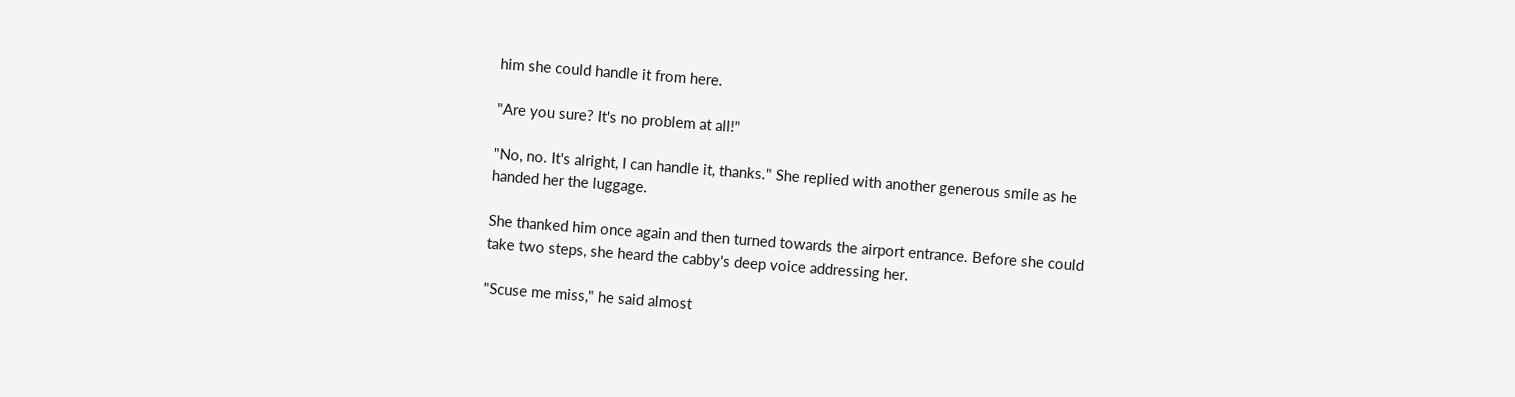him she could handle it from here.

"Are you sure? It's no problem at all!"

"No, no. It's alright, I can handle it, thanks." She replied with another generous smile as he handed her the luggage.

She thanked him once again and then turned towards the airport entrance. Before she could take two steps, she heard the cabby's deep voice addressing her.

"Scuse me miss," he said almost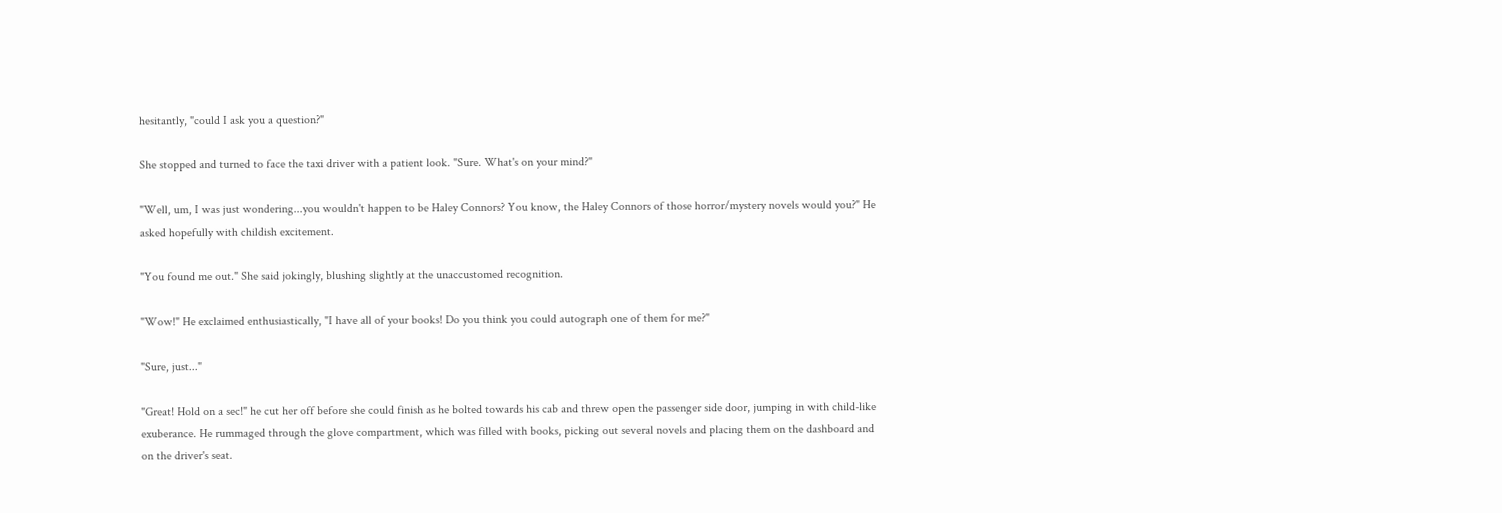hesitantly, "could I ask you a question?"

She stopped and turned to face the taxi driver with a patient look. "Sure. What's on your mind?"

"Well, um, I was just wondering...you wouldn't happen to be Haley Connors? You know, the Haley Connors of those horror/mystery novels would you?" He asked hopefully with childish excitement.

"You found me out." She said jokingly, blushing slightly at the unaccustomed recognition.

"Wow!" He exclaimed enthusiastically, "I have all of your books! Do you think you could autograph one of them for me?"

"Sure, just..."

"Great! Hold on a sec!" he cut her off before she could finish as he bolted towards his cab and threw open the passenger side door, jumping in with child-like exuberance. He rummaged through the glove compartment, which was filled with books, picking out several novels and placing them on the dashboard and on the driver's seat.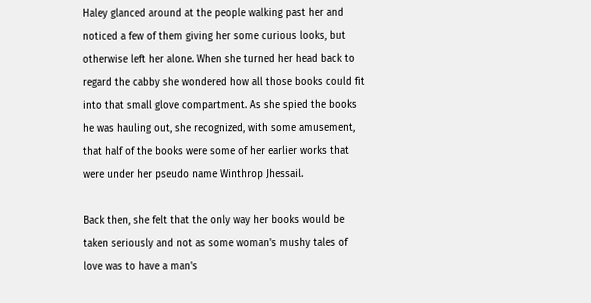Haley glanced around at the people walking past her and noticed a few of them giving her some curious looks, but otherwise left her alone. When she turned her head back to regard the cabby she wondered how all those books could fit into that small glove compartment. As she spied the books he was hauling out, she recognized, with some amusement, that half of the books were some of her earlier works that were under her pseudo name Winthrop Jhessail.

Back then, she felt that the only way her books would be taken seriously and not as some woman's mushy tales of love was to have a man's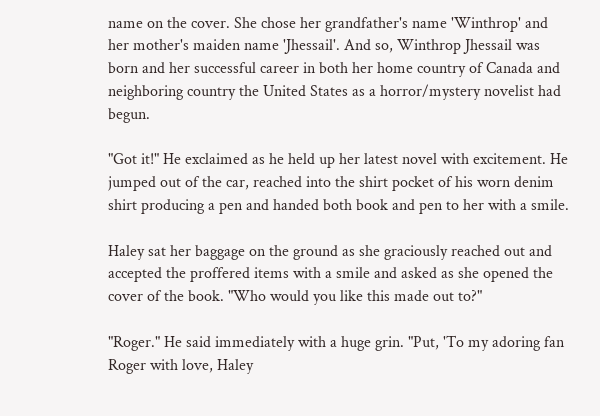name on the cover. She chose her grandfather's name 'Winthrop' and her mother's maiden name 'Jhessail'. And so, Winthrop Jhessail was born and her successful career in both her home country of Canada and neighboring country the United States as a horror/mystery novelist had begun.

"Got it!" He exclaimed as he held up her latest novel with excitement. He jumped out of the car, reached into the shirt pocket of his worn denim shirt producing a pen and handed both book and pen to her with a smile.

Haley sat her baggage on the ground as she graciously reached out and accepted the proffered items with a smile and asked as she opened the cover of the book. "Who would you like this made out to?"

"Roger." He said immediately with a huge grin. "Put, 'To my adoring fan Roger with love, Haley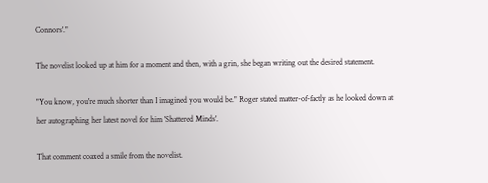Connors'."

The novelist looked up at him for a moment and then, with a grin, she began writing out the desired statement.

"You know, you're much shorter than I imagined you would be." Roger stated matter-of-factly as he looked down at her autographing her latest novel for him 'Shattered Minds'.

That comment coaxed a smile from the novelist.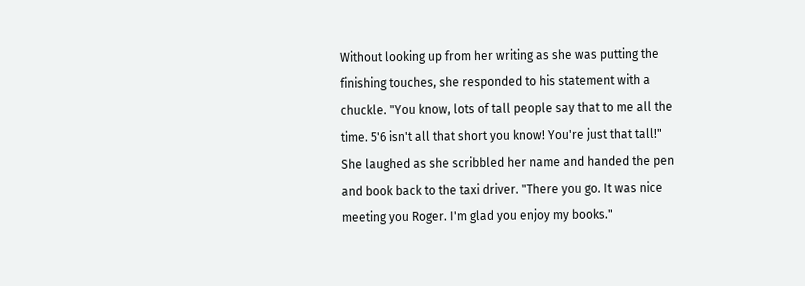Without looking up from her writing as she was putting the finishing touches, she responded to his statement with a chuckle. "You know, lots of tall people say that to me all the time. 5'6 isn't all that short you know! You're just that tall!" She laughed as she scribbled her name and handed the pen and book back to the taxi driver. "There you go. It was nice meeting you Roger. I'm glad you enjoy my books."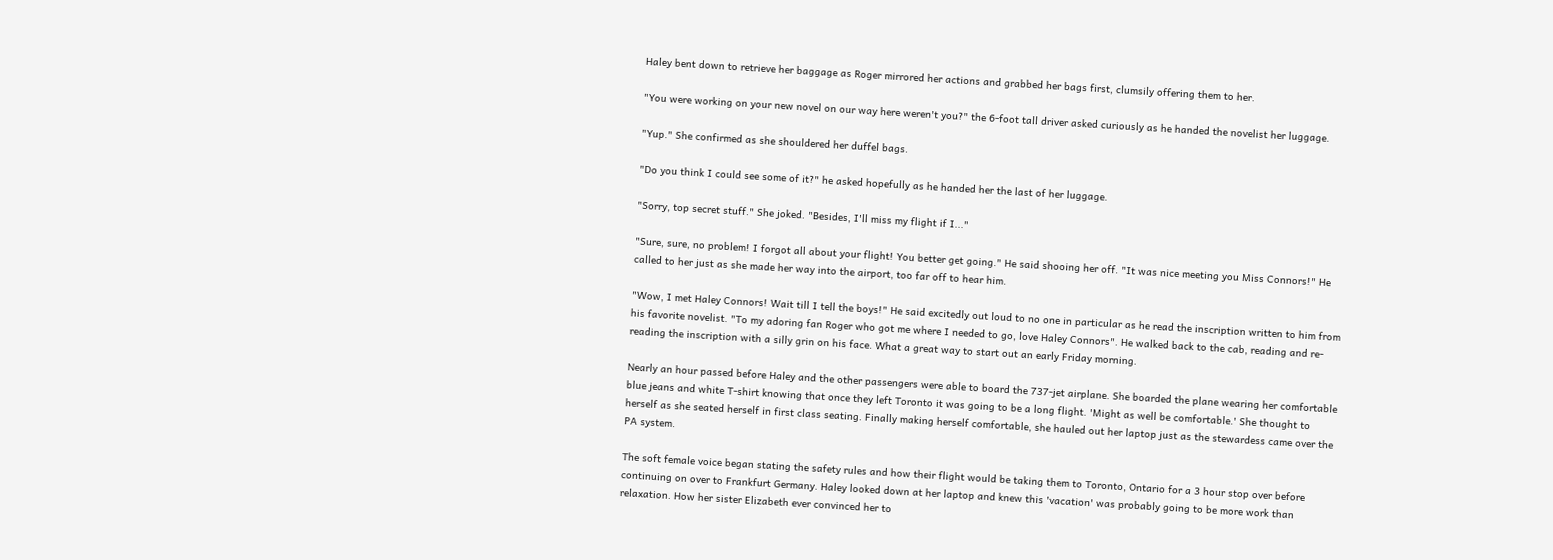Haley bent down to retrieve her baggage as Roger mirrored her actions and grabbed her bags first, clumsily offering them to her.

"You were working on your new novel on our way here weren't you?" the 6-foot tall driver asked curiously as he handed the novelist her luggage.

"Yup." She confirmed as she shouldered her duffel bags.

"Do you think I could see some of it?" he asked hopefully as he handed her the last of her luggage.

"Sorry, top secret stuff." She joked. "Besides, I'll miss my flight if I..."

"Sure, sure, no problem! I forgot all about your flight! You better get going." He said shooing her off. "It was nice meeting you Miss Connors!" He called to her just as she made her way into the airport, too far off to hear him.

"Wow, I met Haley Connors! Wait till I tell the boys!" He said excitedly out loud to no one in particular as he read the inscription written to him from his favorite novelist. "To my adoring fan Roger who got me where I needed to go, love Haley Connors". He walked back to the cab, reading and re-reading the inscription with a silly grin on his face. What a great way to start out an early Friday morning.

Nearly an hour passed before Haley and the other passengers were able to board the 737-jet airplane. She boarded the plane wearing her comfortable blue jeans and white T-shirt knowing that once they left Toronto it was going to be a long flight. 'Might as well be comfortable.' She thought to herself as she seated herself in first class seating. Finally making herself comfortable, she hauled out her laptop just as the stewardess came over the PA system.

The soft female voice began stating the safety rules and how their flight would be taking them to Toronto, Ontario for a 3 hour stop over before continuing on over to Frankfurt Germany. Haley looked down at her laptop and knew this 'vacation' was probably going to be more work than relaxation. How her sister Elizabeth ever convinced her to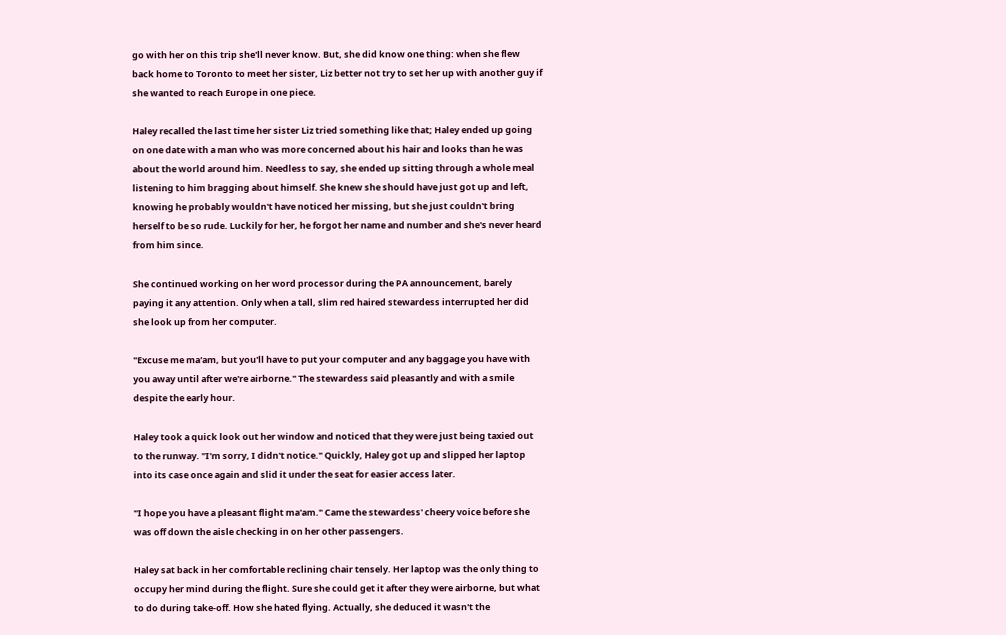go with her on this trip she'll never know. But, she did know one thing: when she flew back home to Toronto to meet her sister, Liz better not try to set her up with another guy if she wanted to reach Europe in one piece.

Haley recalled the last time her sister Liz tried something like that; Haley ended up going on one date with a man who was more concerned about his hair and looks than he was about the world around him. Needless to say, she ended up sitting through a whole meal listening to him bragging about himself. She knew she should have just got up and left, knowing he probably wouldn't have noticed her missing, but she just couldn't bring herself to be so rude. Luckily for her, he forgot her name and number and she's never heard from him since.

She continued working on her word processor during the PA announcement, barely paying it any attention. Only when a tall, slim red haired stewardess interrupted her did she look up from her computer.

"Excuse me ma'am, but you'll have to put your computer and any baggage you have with you away until after we're airborne." The stewardess said pleasantly and with a smile despite the early hour.

Haley took a quick look out her window and noticed that they were just being taxied out to the runway. "I'm sorry, I didn't notice." Quickly, Haley got up and slipped her laptop into its case once again and slid it under the seat for easier access later.

"I hope you have a pleasant flight ma'am." Came the stewardess' cheery voice before she was off down the aisle checking in on her other passengers.

Haley sat back in her comfortable reclining chair tensely. Her laptop was the only thing to occupy her mind during the flight. Sure she could get it after they were airborne, but what to do during take-off. How she hated flying. Actually, she deduced it wasn't the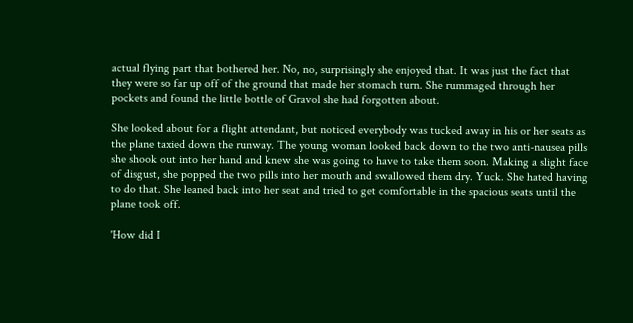actual flying part that bothered her. No, no, surprisingly she enjoyed that. It was just the fact that they were so far up off of the ground that made her stomach turn. She rummaged through her pockets and found the little bottle of Gravol she had forgotten about.

She looked about for a flight attendant, but noticed everybody was tucked away in his or her seats as the plane taxied down the runway. The young woman looked back down to the two anti-nausea pills she shook out into her hand and knew she was going to have to take them soon. Making a slight face of disgust, she popped the two pills into her mouth and swallowed them dry. Yuck. She hated having to do that. She leaned back into her seat and tried to get comfortable in the spacious seats until the plane took off.

'How did I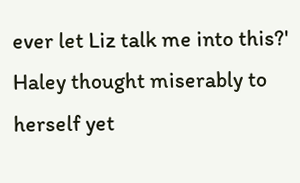ever let Liz talk me into this?' Haley thought miserably to herself yet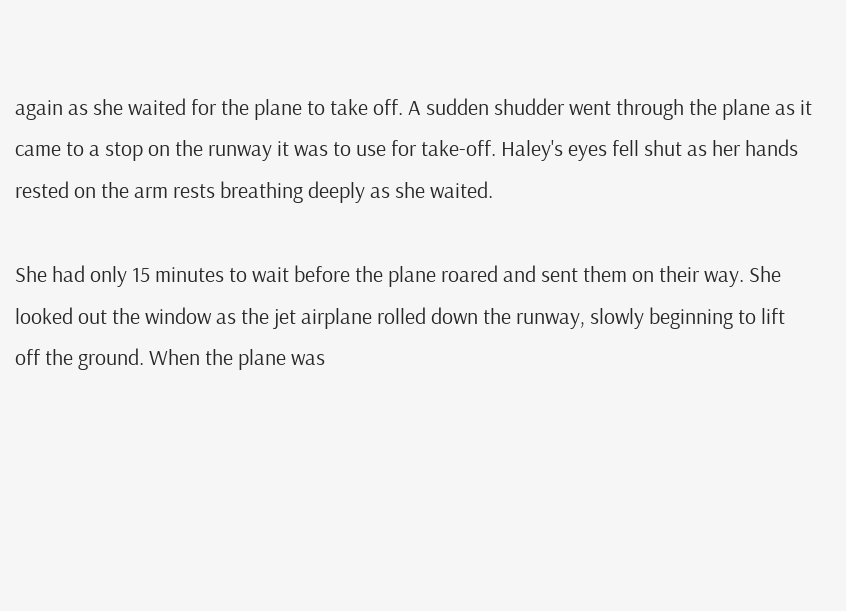again as she waited for the plane to take off. A sudden shudder went through the plane as it came to a stop on the runway it was to use for take-off. Haley's eyes fell shut as her hands rested on the arm rests breathing deeply as she waited.

She had only 15 minutes to wait before the plane roared and sent them on their way. She looked out the window as the jet airplane rolled down the runway, slowly beginning to lift off the ground. When the plane was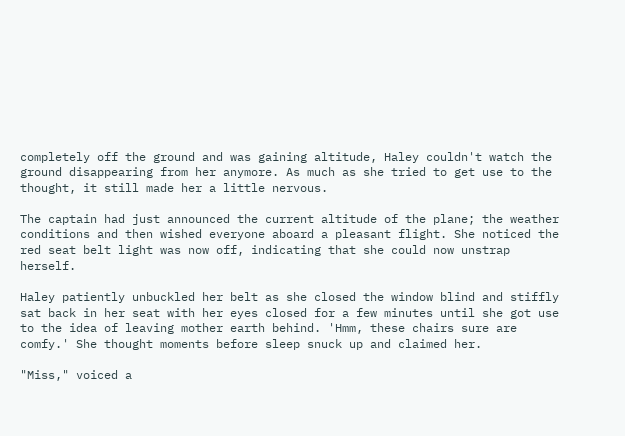completely off the ground and was gaining altitude, Haley couldn't watch the ground disappearing from her anymore. As much as she tried to get use to the thought, it still made her a little nervous.

The captain had just announced the current altitude of the plane; the weather conditions and then wished everyone aboard a pleasant flight. She noticed the red seat belt light was now off, indicating that she could now unstrap herself.

Haley patiently unbuckled her belt as she closed the window blind and stiffly sat back in her seat with her eyes closed for a few minutes until she got use to the idea of leaving mother earth behind. 'Hmm, these chairs sure are comfy.' She thought moments before sleep snuck up and claimed her.

"Miss," voiced a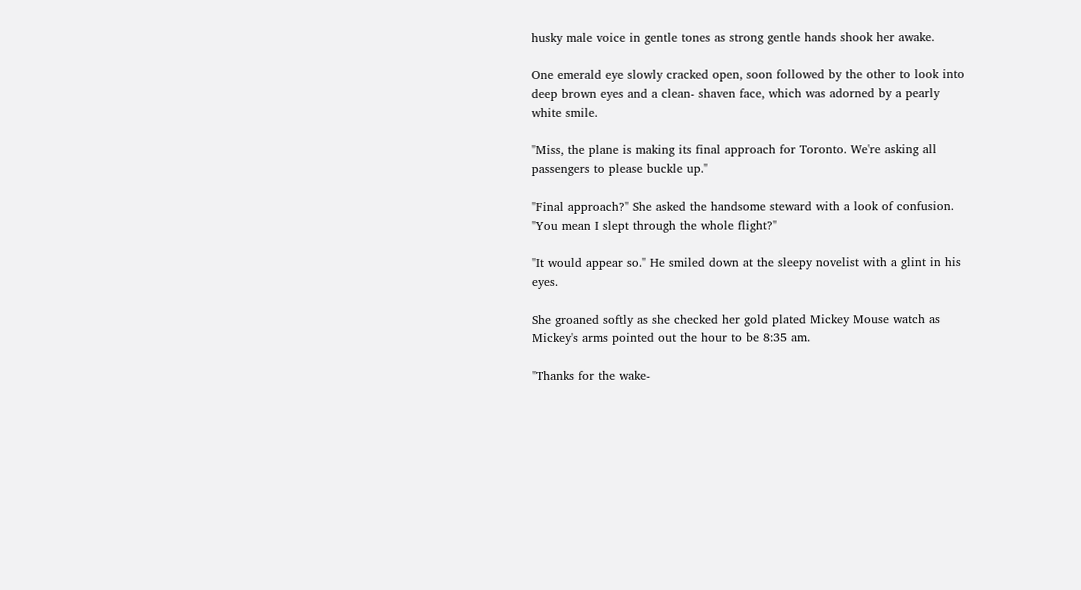husky male voice in gentle tones as strong gentle hands shook her awake.

One emerald eye slowly cracked open, soon followed by the other to look into deep brown eyes and a clean- shaven face, which was adorned by a pearly white smile.

"Miss, the plane is making its final approach for Toronto. We're asking all passengers to please buckle up."

"Final approach?" She asked the handsome steward with a look of confusion. "You mean I slept through the whole flight?"

"It would appear so." He smiled down at the sleepy novelist with a glint in his eyes.

She groaned softly as she checked her gold plated Mickey Mouse watch as Mickey's arms pointed out the hour to be 8:35 am.

"Thanks for the wake-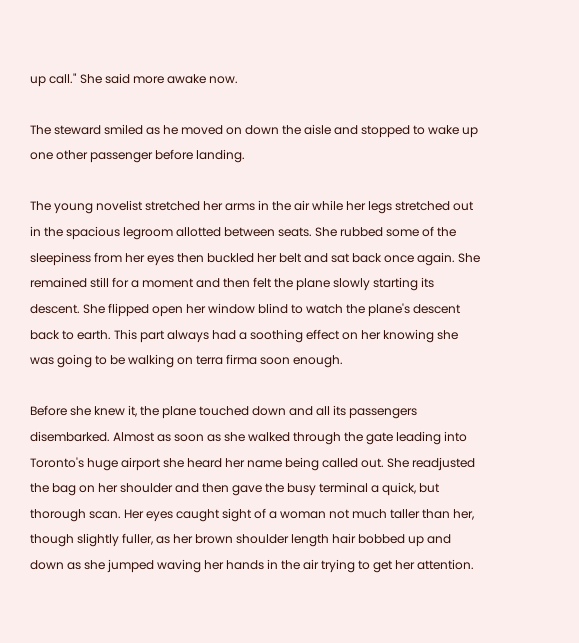up call." She said more awake now.

The steward smiled as he moved on down the aisle and stopped to wake up one other passenger before landing.

The young novelist stretched her arms in the air while her legs stretched out in the spacious legroom allotted between seats. She rubbed some of the sleepiness from her eyes then buckled her belt and sat back once again. She remained still for a moment and then felt the plane slowly starting its descent. She flipped open her window blind to watch the plane's descent back to earth. This part always had a soothing effect on her knowing she was going to be walking on terra firma soon enough.

Before she knew it, the plane touched down and all its passengers disembarked. Almost as soon as she walked through the gate leading into Toronto's huge airport she heard her name being called out. She readjusted the bag on her shoulder and then gave the busy terminal a quick, but thorough scan. Her eyes caught sight of a woman not much taller than her, though slightly fuller, as her brown shoulder length hair bobbed up and down as she jumped waving her hands in the air trying to get her attention.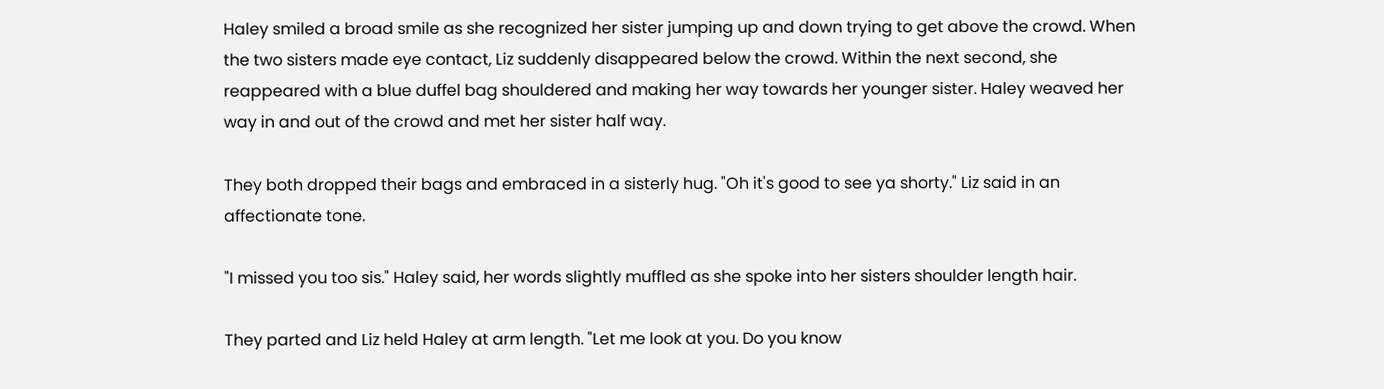Haley smiled a broad smile as she recognized her sister jumping up and down trying to get above the crowd. When the two sisters made eye contact, Liz suddenly disappeared below the crowd. Within the next second, she reappeared with a blue duffel bag shouldered and making her way towards her younger sister. Haley weaved her way in and out of the crowd and met her sister half way.

They both dropped their bags and embraced in a sisterly hug. "Oh it's good to see ya shorty." Liz said in an affectionate tone.

"I missed you too sis." Haley said, her words slightly muffled as she spoke into her sisters shoulder length hair.

They parted and Liz held Haley at arm length. "Let me look at you. Do you know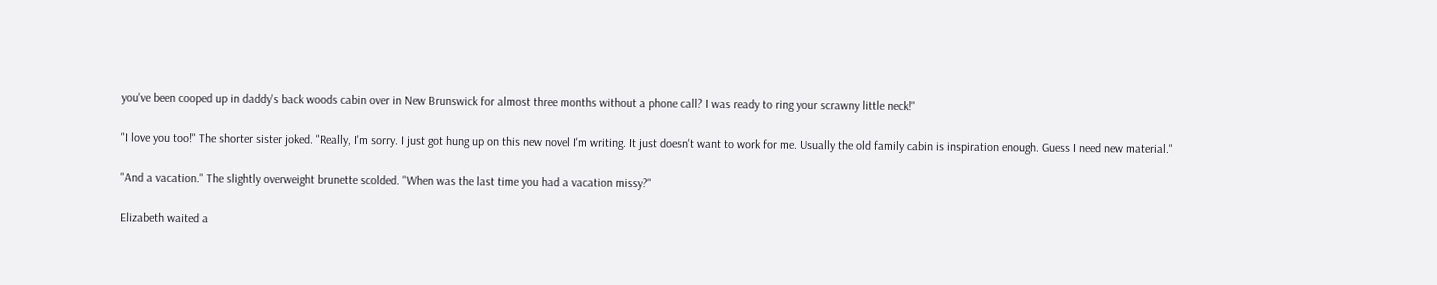you've been cooped up in daddy's back woods cabin over in New Brunswick for almost three months without a phone call? I was ready to ring your scrawny little neck!"

"I love you too!" The shorter sister joked. "Really, I'm sorry. I just got hung up on this new novel I'm writing. It just doesn't want to work for me. Usually the old family cabin is inspiration enough. Guess I need new material."

"And a vacation." The slightly overweight brunette scolded. "When was the last time you had a vacation missy?"

Elizabeth waited a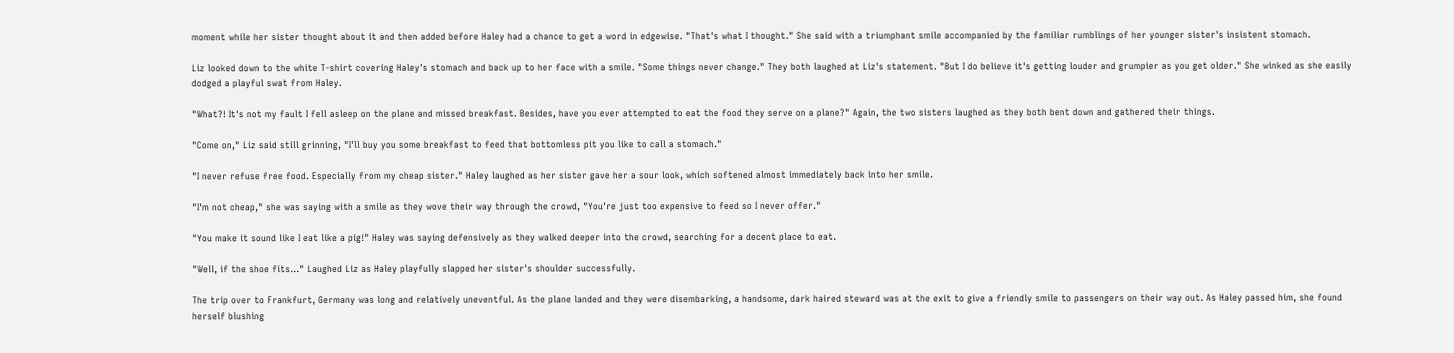moment while her sister thought about it and then added before Haley had a chance to get a word in edgewise. "That's what I thought." She said with a triumphant smile accompanied by the familiar rumblings of her younger sister's insistent stomach.

Liz looked down to the white T-shirt covering Haley's stomach and back up to her face with a smile. "Some things never change." They both laughed at Liz's statement. "But I do believe it's getting louder and grumpier as you get older." She winked as she easily dodged a playful swat from Haley.

"What?! It's not my fault I fell asleep on the plane and missed breakfast. Besides, have you ever attempted to eat the food they serve on a plane?" Again, the two sisters laughed as they both bent down and gathered their things.

"Come on," Liz said still grinning, "I'll buy you some breakfast to feed that bottomless pit you like to call a stomach."

"I never refuse free food. Especially from my cheap sister." Haley laughed as her sister gave her a sour look, which softened almost immediately back into her smile.

"I'm not cheap," she was saying with a smile as they wove their way through the crowd, "You're just too expensive to feed so I never offer."

"You make it sound like I eat like a pig!" Haley was saying defensively as they walked deeper into the crowd, searching for a decent place to eat.

"Well, if the shoe fits..." Laughed Liz as Haley playfully slapped her sister's shoulder successfully.

The trip over to Frankfurt, Germany was long and relatively uneventful. As the plane landed and they were disembarking, a handsome, dark haired steward was at the exit to give a friendly smile to passengers on their way out. As Haley passed him, she found herself blushing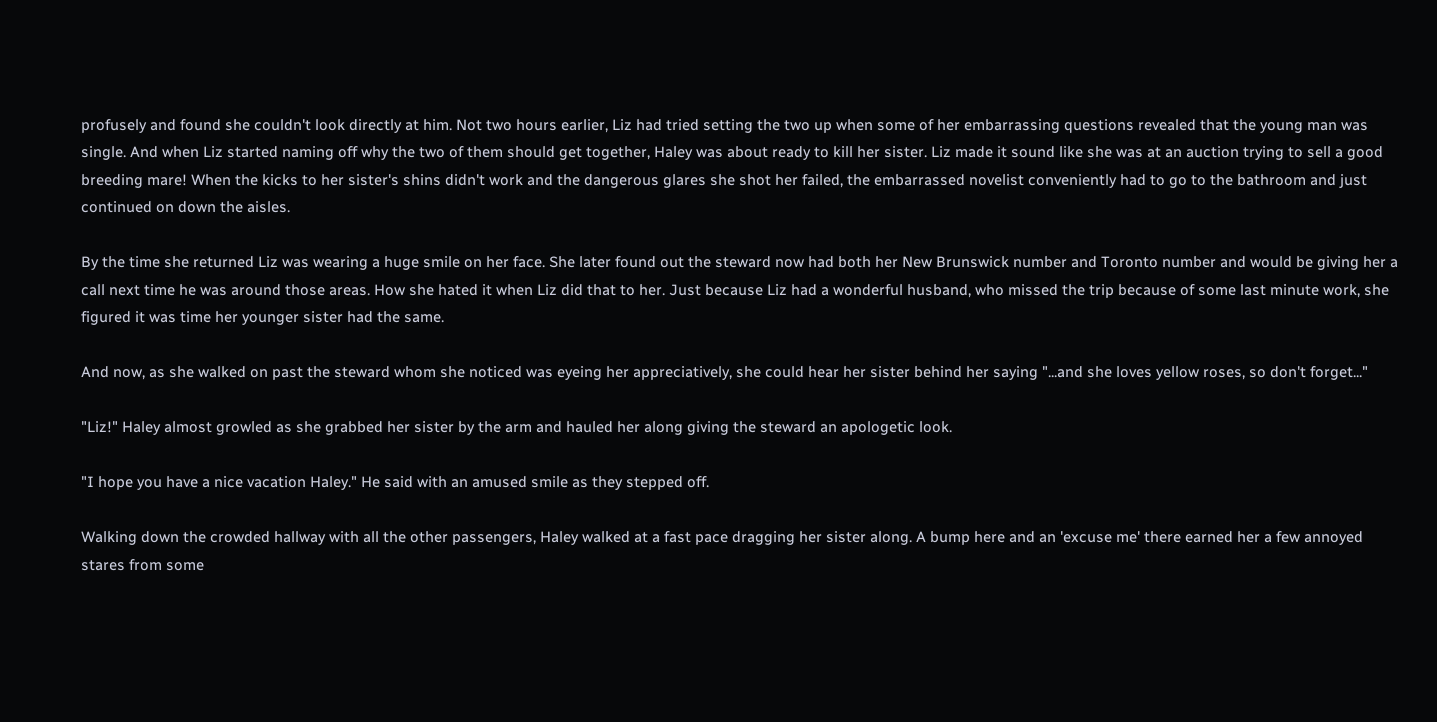profusely and found she couldn't look directly at him. Not two hours earlier, Liz had tried setting the two up when some of her embarrassing questions revealed that the young man was single. And when Liz started naming off why the two of them should get together, Haley was about ready to kill her sister. Liz made it sound like she was at an auction trying to sell a good breeding mare! When the kicks to her sister's shins didn't work and the dangerous glares she shot her failed, the embarrassed novelist conveniently had to go to the bathroom and just continued on down the aisles.

By the time she returned Liz was wearing a huge smile on her face. She later found out the steward now had both her New Brunswick number and Toronto number and would be giving her a call next time he was around those areas. How she hated it when Liz did that to her. Just because Liz had a wonderful husband, who missed the trip because of some last minute work, she figured it was time her younger sister had the same.

And now, as she walked on past the steward whom she noticed was eyeing her appreciatively, she could hear her sister behind her saying "...and she loves yellow roses, so don't forget..."

"Liz!" Haley almost growled as she grabbed her sister by the arm and hauled her along giving the steward an apologetic look.

"I hope you have a nice vacation Haley." He said with an amused smile as they stepped off.

Walking down the crowded hallway with all the other passengers, Haley walked at a fast pace dragging her sister along. A bump here and an 'excuse me' there earned her a few annoyed stares from some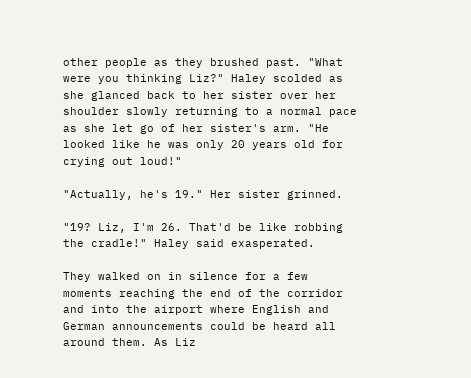other people as they brushed past. "What were you thinking Liz?" Haley scolded as she glanced back to her sister over her shoulder slowly returning to a normal pace as she let go of her sister's arm. "He looked like he was only 20 years old for crying out loud!"

"Actually, he's 19." Her sister grinned.

"19? Liz, I'm 26. That'd be like robbing the cradle!" Haley said exasperated.

They walked on in silence for a few moments reaching the end of the corridor and into the airport where English and German announcements could be heard all around them. As Liz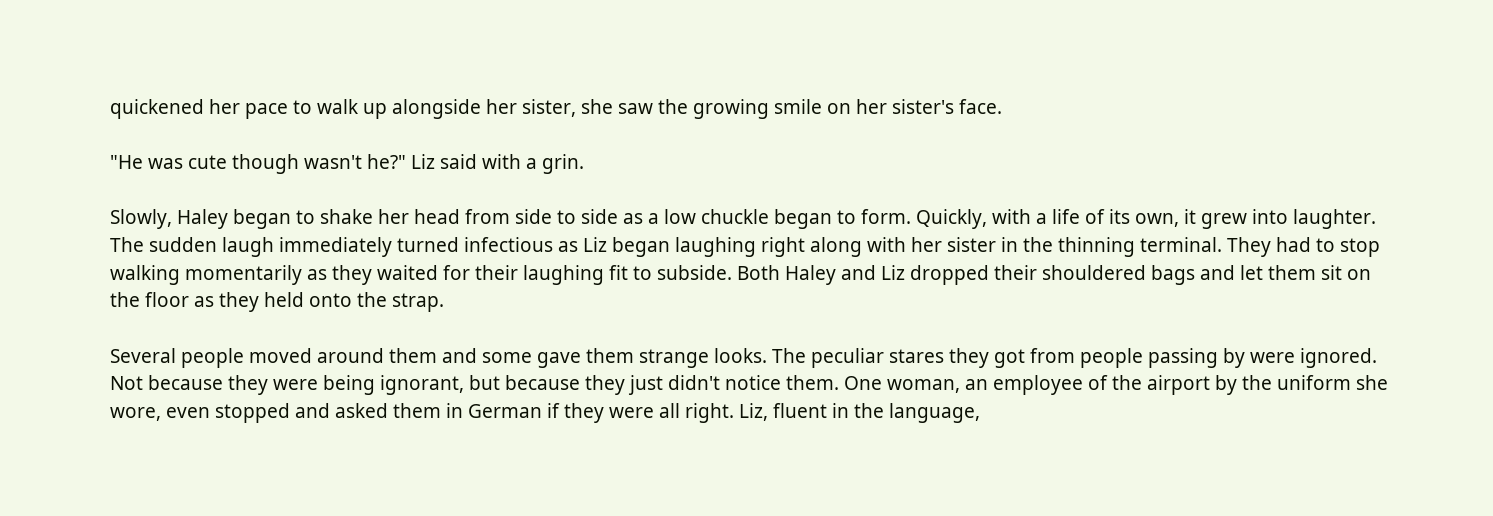quickened her pace to walk up alongside her sister, she saw the growing smile on her sister's face.

"He was cute though wasn't he?" Liz said with a grin.

Slowly, Haley began to shake her head from side to side as a low chuckle began to form. Quickly, with a life of its own, it grew into laughter. The sudden laugh immediately turned infectious as Liz began laughing right along with her sister in the thinning terminal. They had to stop walking momentarily as they waited for their laughing fit to subside. Both Haley and Liz dropped their shouldered bags and let them sit on the floor as they held onto the strap.

Several people moved around them and some gave them strange looks. The peculiar stares they got from people passing by were ignored. Not because they were being ignorant, but because they just didn't notice them. One woman, an employee of the airport by the uniform she wore, even stopped and asked them in German if they were all right. Liz, fluent in the language,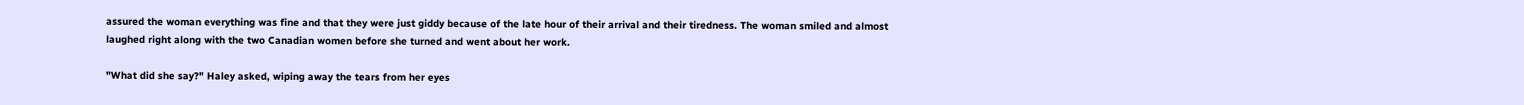assured the woman everything was fine and that they were just giddy because of the late hour of their arrival and their tiredness. The woman smiled and almost laughed right along with the two Canadian women before she turned and went about her work.

"What did she say?" Haley asked, wiping away the tears from her eyes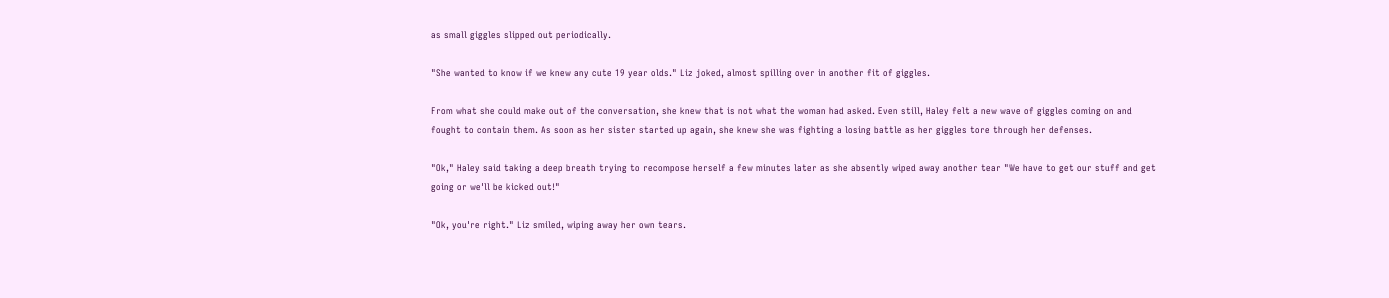as small giggles slipped out periodically.

"She wanted to know if we knew any cute 19 year olds." Liz joked, almost spilling over in another fit of giggles.

From what she could make out of the conversation, she knew that is not what the woman had asked. Even still, Haley felt a new wave of giggles coming on and fought to contain them. As soon as her sister started up again, she knew she was fighting a losing battle as her giggles tore through her defenses.

"Ok," Haley said taking a deep breath trying to recompose herself a few minutes later as she absently wiped away another tear "We have to get our stuff and get going or we'll be kicked out!"

"Ok, you're right." Liz smiled, wiping away her own tears.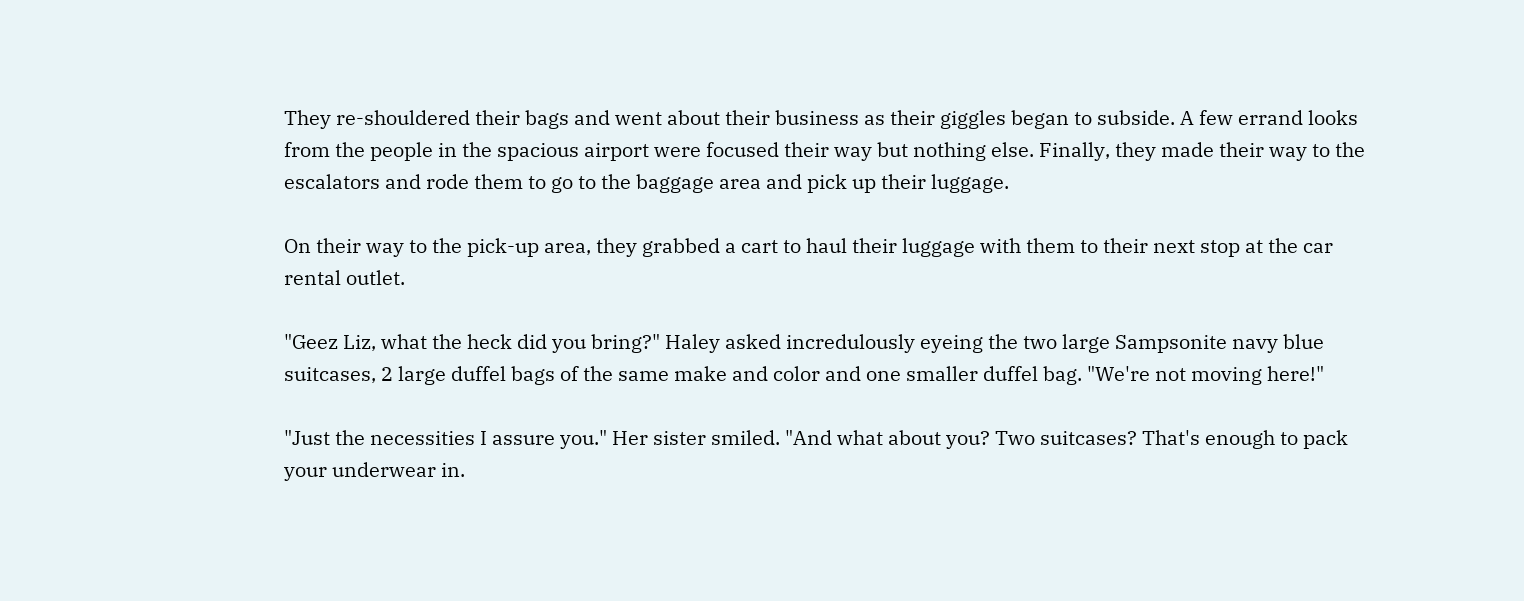They re-shouldered their bags and went about their business as their giggles began to subside. A few errand looks from the people in the spacious airport were focused their way but nothing else. Finally, they made their way to the escalators and rode them to go to the baggage area and pick up their luggage.

On their way to the pick-up area, they grabbed a cart to haul their luggage with them to their next stop at the car rental outlet.

"Geez Liz, what the heck did you bring?" Haley asked incredulously eyeing the two large Sampsonite navy blue suitcases, 2 large duffel bags of the same make and color and one smaller duffel bag. "We're not moving here!"

"Just the necessities I assure you." Her sister smiled. "And what about you? Two suitcases? That's enough to pack your underwear in.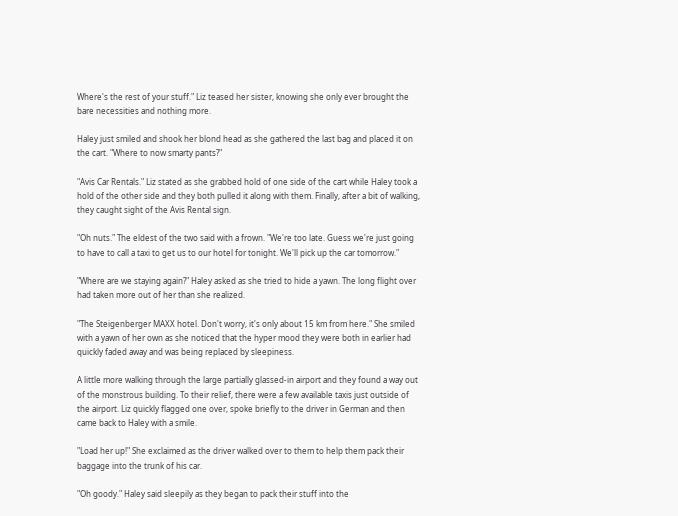Where's the rest of your stuff." Liz teased her sister, knowing she only ever brought the bare necessities and nothing more.

Haley just smiled and shook her blond head as she gathered the last bag and placed it on the cart. "Where to now smarty pants?"

"Avis Car Rentals." Liz stated as she grabbed hold of one side of the cart while Haley took a hold of the other side and they both pulled it along with them. Finally, after a bit of walking, they caught sight of the Avis Rental sign.

"Oh nuts." The eldest of the two said with a frown. "We're too late. Guess we're just going to have to call a taxi to get us to our hotel for tonight. We'll pick up the car tomorrow."

"Where are we staying again?" Haley asked as she tried to hide a yawn. The long flight over had taken more out of her than she realized.

"The Steigenberger MAXX hotel. Don't worry, it's only about 15 km from here." She smiled with a yawn of her own as she noticed that the hyper mood they were both in earlier had quickly faded away and was being replaced by sleepiness.

A little more walking through the large partially glassed-in airport and they found a way out of the monstrous building. To their relief, there were a few available taxis just outside of the airport. Liz quickly flagged one over, spoke briefly to the driver in German and then came back to Haley with a smile.

"Load her up!" She exclaimed as the driver walked over to them to help them pack their baggage into the trunk of his car.

"Oh goody." Haley said sleepily as they began to pack their stuff into the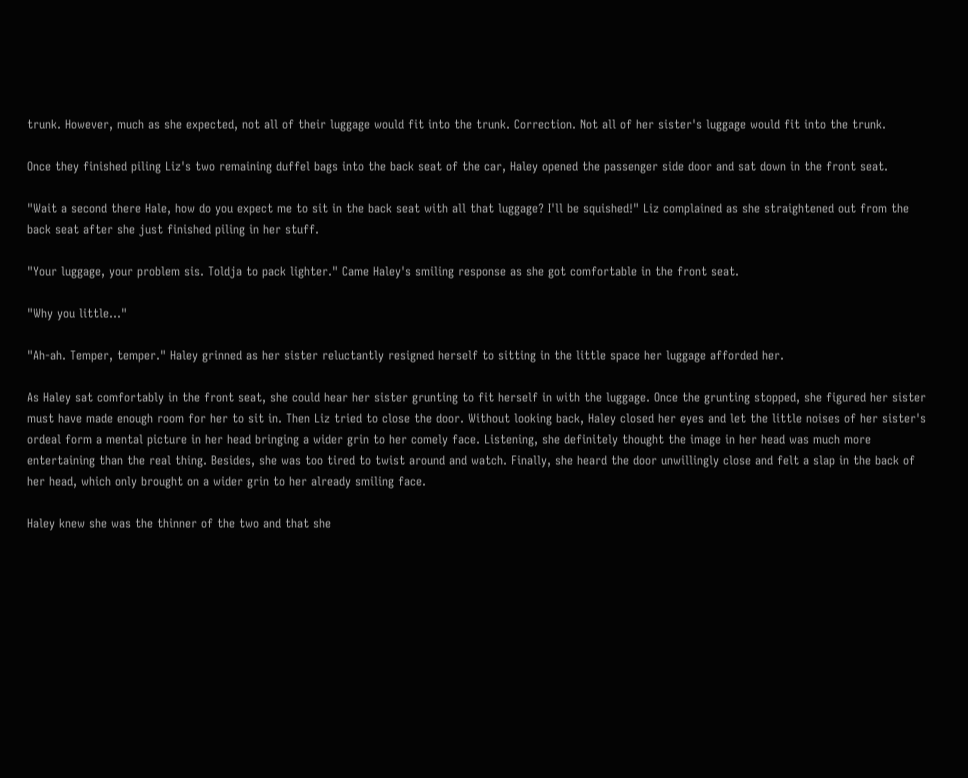trunk. However, much as she expected, not all of their luggage would fit into the trunk. Correction. Not all of her sister's luggage would fit into the trunk.

Once they finished piling Liz's two remaining duffel bags into the back seat of the car, Haley opened the passenger side door and sat down in the front seat.

"Wait a second there Hale, how do you expect me to sit in the back seat with all that luggage? I'll be squished!" Liz complained as she straightened out from the back seat after she just finished piling in her stuff.

"Your luggage, your problem sis. Toldja to pack lighter." Came Haley's smiling response as she got comfortable in the front seat.

"Why you little..."

"Ah-ah. Temper, temper." Haley grinned as her sister reluctantly resigned herself to sitting in the little space her luggage afforded her.

As Haley sat comfortably in the front seat, she could hear her sister grunting to fit herself in with the luggage. Once the grunting stopped, she figured her sister must have made enough room for her to sit in. Then Liz tried to close the door. Without looking back, Haley closed her eyes and let the little noises of her sister's ordeal form a mental picture in her head bringing a wider grin to her comely face. Listening, she definitely thought the image in her head was much more entertaining than the real thing. Besides, she was too tired to twist around and watch. Finally, she heard the door unwillingly close and felt a slap in the back of her head, which only brought on a wider grin to her already smiling face.

Haley knew she was the thinner of the two and that she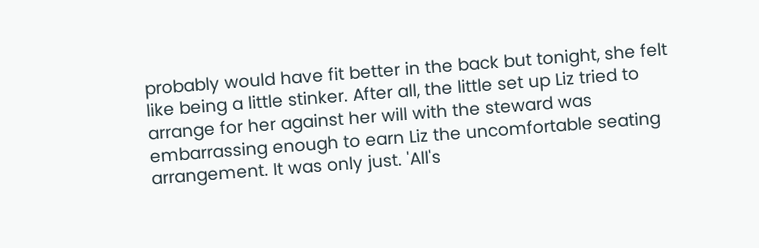probably would have fit better in the back but tonight, she felt like being a little stinker. After all, the little set up Liz tried to arrange for her against her will with the steward was embarrassing enough to earn Liz the uncomfortable seating arrangement. It was only just. 'All's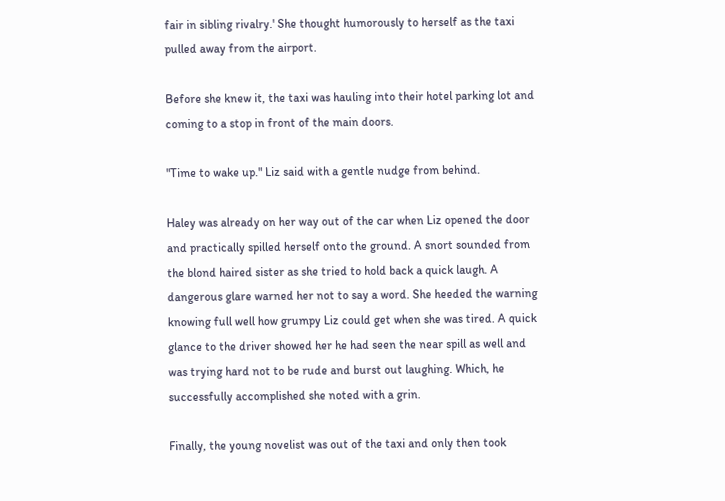fair in sibling rivalry.' She thought humorously to herself as the taxi pulled away from the airport.

Before she knew it, the taxi was hauling into their hotel parking lot and coming to a stop in front of the main doors.

"Time to wake up." Liz said with a gentle nudge from behind.

Haley was already on her way out of the car when Liz opened the door and practically spilled herself onto the ground. A snort sounded from the blond haired sister as she tried to hold back a quick laugh. A dangerous glare warned her not to say a word. She heeded the warning knowing full well how grumpy Liz could get when she was tired. A quick glance to the driver showed her he had seen the near spill as well and was trying hard not to be rude and burst out laughing. Which, he successfully accomplished she noted with a grin.

Finally, the young novelist was out of the taxi and only then took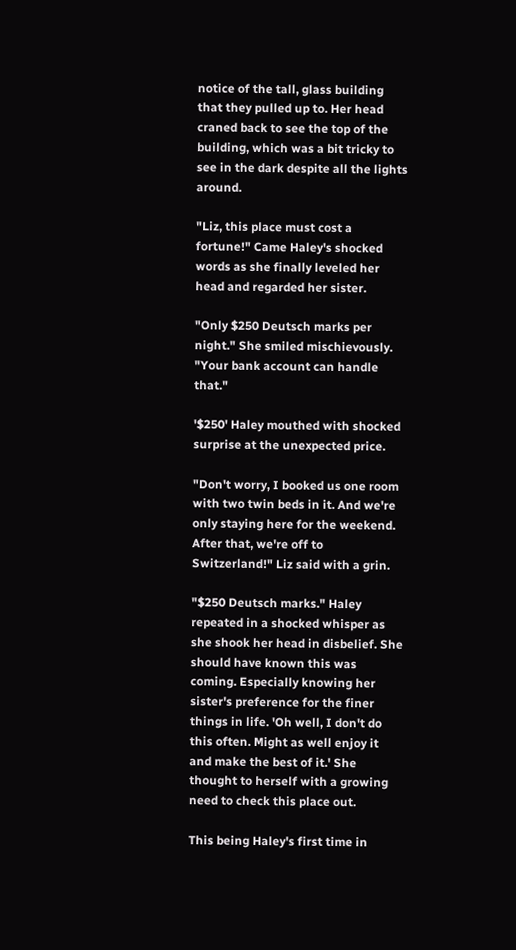notice of the tall, glass building that they pulled up to. Her head craned back to see the top of the building, which was a bit tricky to see in the dark despite all the lights around.

"Liz, this place must cost a fortune!" Came Haley's shocked words as she finally leveled her head and regarded her sister.

"Only $250 Deutsch marks per night." She smiled mischievously. "Your bank account can handle that."

'$250' Haley mouthed with shocked surprise at the unexpected price.

"Don't worry, I booked us one room with two twin beds in it. And we're only staying here for the weekend. After that, we're off to Switzerland!" Liz said with a grin.

"$250 Deutsch marks." Haley repeated in a shocked whisper as she shook her head in disbelief. She should have known this was coming. Especially knowing her sister's preference for the finer things in life. 'Oh well, I don't do this often. Might as well enjoy it and make the best of it.' She thought to herself with a growing need to check this place out.

This being Haley's first time in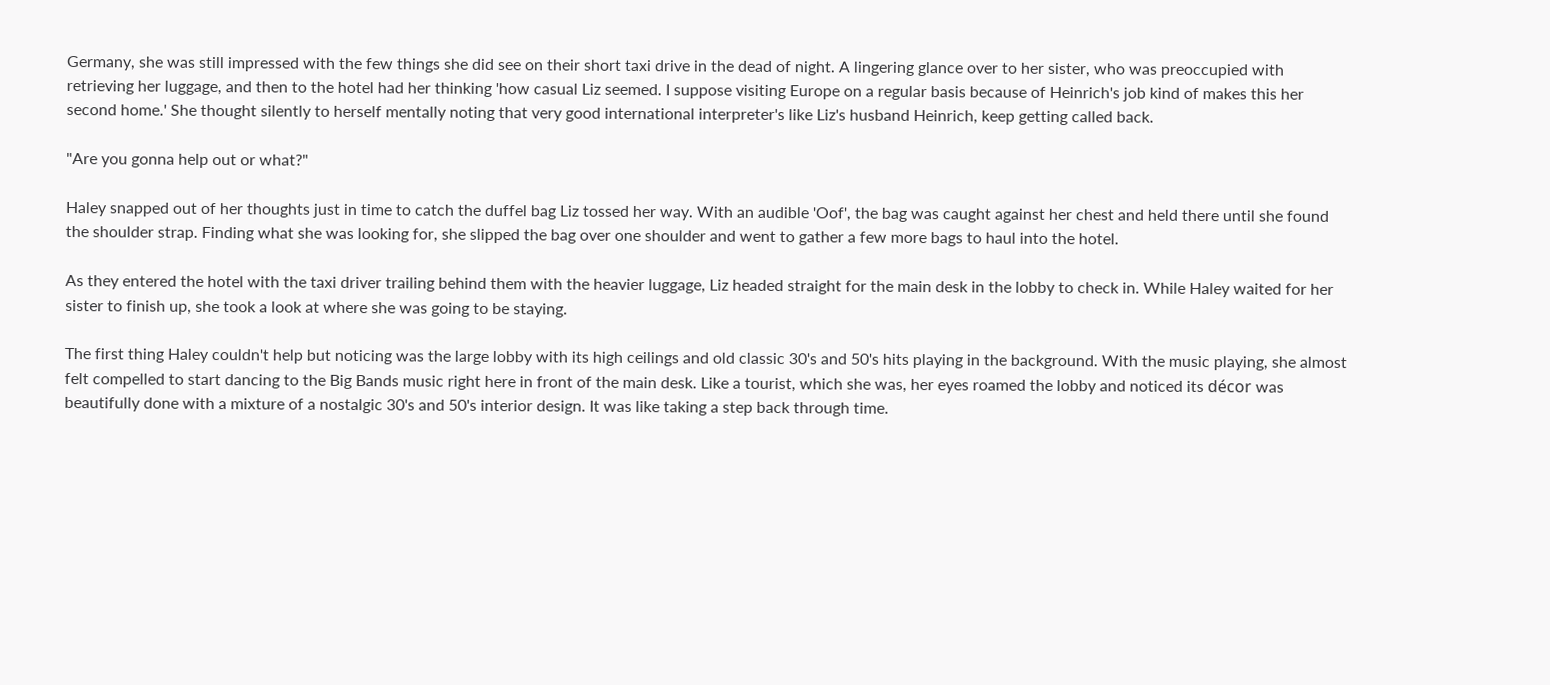Germany, she was still impressed with the few things she did see on their short taxi drive in the dead of night. A lingering glance over to her sister, who was preoccupied with retrieving her luggage, and then to the hotel had her thinking 'how casual Liz seemed. I suppose visiting Europe on a regular basis because of Heinrich's job kind of makes this her second home.' She thought silently to herself mentally noting that very good international interpreter's like Liz's husband Heinrich, keep getting called back.

"Are you gonna help out or what?"

Haley snapped out of her thoughts just in time to catch the duffel bag Liz tossed her way. With an audible 'Oof', the bag was caught against her chest and held there until she found the shoulder strap. Finding what she was looking for, she slipped the bag over one shoulder and went to gather a few more bags to haul into the hotel.

As they entered the hotel with the taxi driver trailing behind them with the heavier luggage, Liz headed straight for the main desk in the lobby to check in. While Haley waited for her sister to finish up, she took a look at where she was going to be staying.

The first thing Haley couldn't help but noticing was the large lobby with its high ceilings and old classic 30's and 50's hits playing in the background. With the music playing, she almost felt compelled to start dancing to the Big Bands music right here in front of the main desk. Like a tourist, which she was, her eyes roamed the lobby and noticed its décor was beautifully done with a mixture of a nostalgic 30's and 50's interior design. It was like taking a step back through time.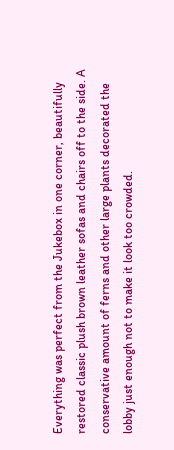Everything was perfect from the Jukebox in one corner, beautifully restored classic plush brown leather sofas and chairs off to the side. A conservative amount of ferns and other large plants decorated the lobby just enough not to make it look too crowded.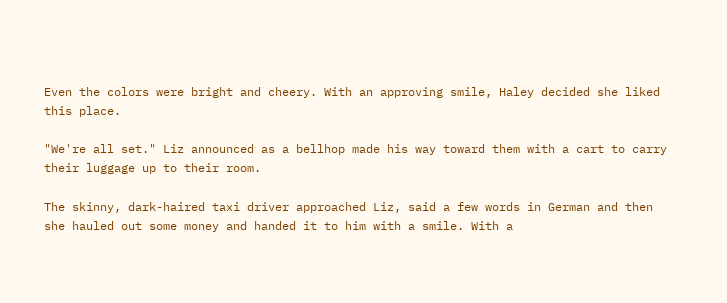Even the colors were bright and cheery. With an approving smile, Haley decided she liked this place.

"We're all set." Liz announced as a bellhop made his way toward them with a cart to carry their luggage up to their room.

The skinny, dark-haired taxi driver approached Liz, said a few words in German and then she hauled out some money and handed it to him with a smile. With a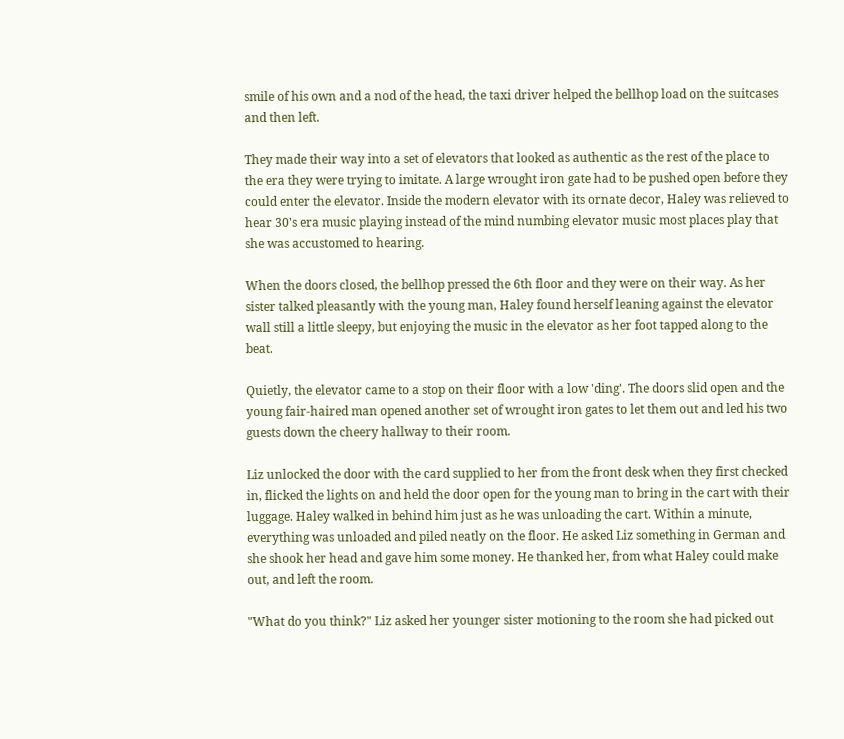smile of his own and a nod of the head, the taxi driver helped the bellhop load on the suitcases and then left.

They made their way into a set of elevators that looked as authentic as the rest of the place to the era they were trying to imitate. A large wrought iron gate had to be pushed open before they could enter the elevator. Inside the modern elevator with its ornate decor, Haley was relieved to hear 30's era music playing instead of the mind numbing elevator music most places play that she was accustomed to hearing.

When the doors closed, the bellhop pressed the 6th floor and they were on their way. As her sister talked pleasantly with the young man, Haley found herself leaning against the elevator wall still a little sleepy, but enjoying the music in the elevator as her foot tapped along to the beat.

Quietly, the elevator came to a stop on their floor with a low 'ding'. The doors slid open and the young fair-haired man opened another set of wrought iron gates to let them out and led his two guests down the cheery hallway to their room.

Liz unlocked the door with the card supplied to her from the front desk when they first checked in, flicked the lights on and held the door open for the young man to bring in the cart with their luggage. Haley walked in behind him just as he was unloading the cart. Within a minute, everything was unloaded and piled neatly on the floor. He asked Liz something in German and she shook her head and gave him some money. He thanked her, from what Haley could make out, and left the room.

"What do you think?" Liz asked her younger sister motioning to the room she had picked out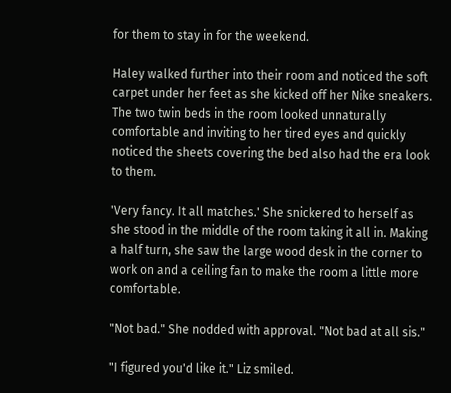for them to stay in for the weekend.

Haley walked further into their room and noticed the soft carpet under her feet as she kicked off her Nike sneakers. The two twin beds in the room looked unnaturally comfortable and inviting to her tired eyes and quickly noticed the sheets covering the bed also had the era look to them.

'Very fancy. It all matches.' She snickered to herself as she stood in the middle of the room taking it all in. Making a half turn, she saw the large wood desk in the corner to work on and a ceiling fan to make the room a little more comfortable.

"Not bad." She nodded with approval. "Not bad at all sis."

"I figured you'd like it." Liz smiled.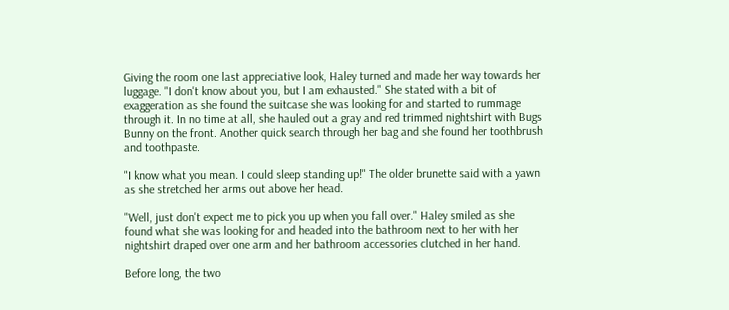Giving the room one last appreciative look, Haley turned and made her way towards her luggage. "I don't know about you, but I am exhausted." She stated with a bit of exaggeration as she found the suitcase she was looking for and started to rummage through it. In no time at all, she hauled out a gray and red trimmed nightshirt with Bugs Bunny on the front. Another quick search through her bag and she found her toothbrush and toothpaste.

"I know what you mean. I could sleep standing up!" The older brunette said with a yawn as she stretched her arms out above her head.

"Well, just don't expect me to pick you up when you fall over." Haley smiled as she found what she was looking for and headed into the bathroom next to her with her nightshirt draped over one arm and her bathroom accessories clutched in her hand.

Before long, the two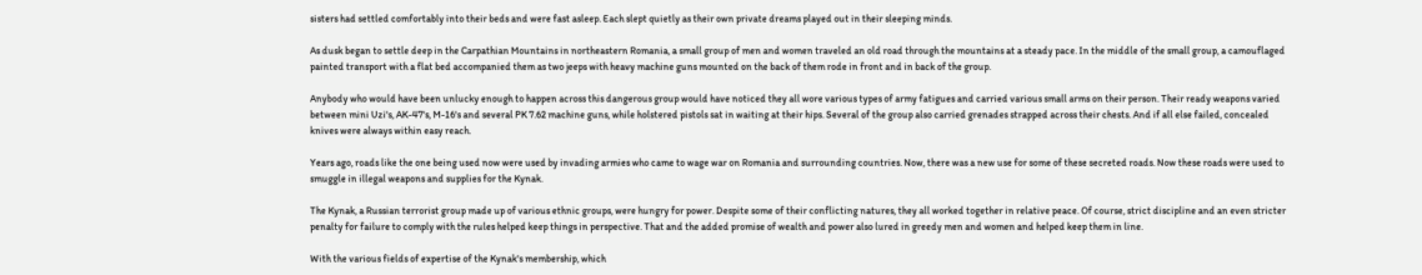sisters had settled comfortably into their beds and were fast asleep. Each slept quietly as their own private dreams played out in their sleeping minds.

As dusk began to settle deep in the Carpathian Mountains in northeastern Romania, a small group of men and women traveled an old road through the mountains at a steady pace. In the middle of the small group, a camouflaged painted transport with a flat bed accompanied them as two jeeps with heavy machine guns mounted on the back of them rode in front and in back of the group.

Anybody who would have been unlucky enough to happen across this dangerous group would have noticed they all wore various types of army fatigues and carried various small arms on their person. Their ready weapons varied between mini Uzi's, AK-47's, M-16's and several PK 7.62 machine guns, while holstered pistols sat in waiting at their hips. Several of the group also carried grenades strapped across their chests. And if all else failed, concealed knives were always within easy reach.

Years ago, roads like the one being used now were used by invading armies who came to wage war on Romania and surrounding countries. Now, there was a new use for some of these secreted roads. Now these roads were used to smuggle in illegal weapons and supplies for the Kynak.

The Kynak, a Russian terrorist group made up of various ethnic groups, were hungry for power. Despite some of their conflicting natures, they all worked together in relative peace. Of course, strict discipline and an even stricter penalty for failure to comply with the rules helped keep things in perspective. That and the added promise of wealth and power also lured in greedy men and women and helped keep them in line.

With the various fields of expertise of the Kynak's membership, which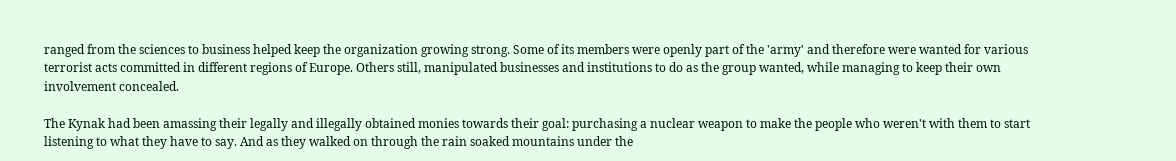ranged from the sciences to business helped keep the organization growing strong. Some of its members were openly part of the 'army' and therefore were wanted for various terrorist acts committed in different regions of Europe. Others still, manipulated businesses and institutions to do as the group wanted, while managing to keep their own involvement concealed.

The Kynak had been amassing their legally and illegally obtained monies towards their goal: purchasing a nuclear weapon to make the people who weren't with them to start listening to what they have to say. And as they walked on through the rain soaked mountains under the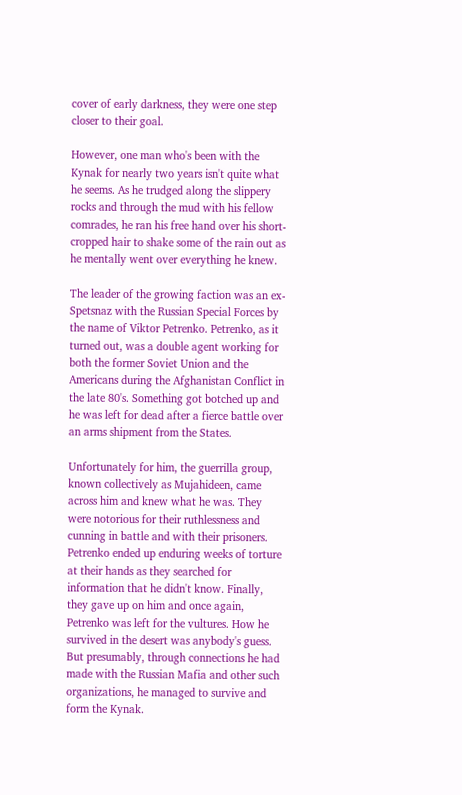cover of early darkness, they were one step closer to their goal.

However, one man who's been with the Kynak for nearly two years isn't quite what he seems. As he trudged along the slippery rocks and through the mud with his fellow comrades, he ran his free hand over his short-cropped hair to shake some of the rain out as he mentally went over everything he knew.

The leader of the growing faction was an ex-Spetsnaz with the Russian Special Forces by the name of Viktor Petrenko. Petrenko, as it turned out, was a double agent working for both the former Soviet Union and the Americans during the Afghanistan Conflict in the late 80's. Something got botched up and he was left for dead after a fierce battle over an arms shipment from the States.

Unfortunately for him, the guerrilla group, known collectively as Mujahideen, came across him and knew what he was. They were notorious for their ruthlessness and cunning in battle and with their prisoners. Petrenko ended up enduring weeks of torture at their hands as they searched for information that he didn't know. Finally, they gave up on him and once again, Petrenko was left for the vultures. How he survived in the desert was anybody's guess. But presumably, through connections he had made with the Russian Mafia and other such organizations, he managed to survive and form the Kynak.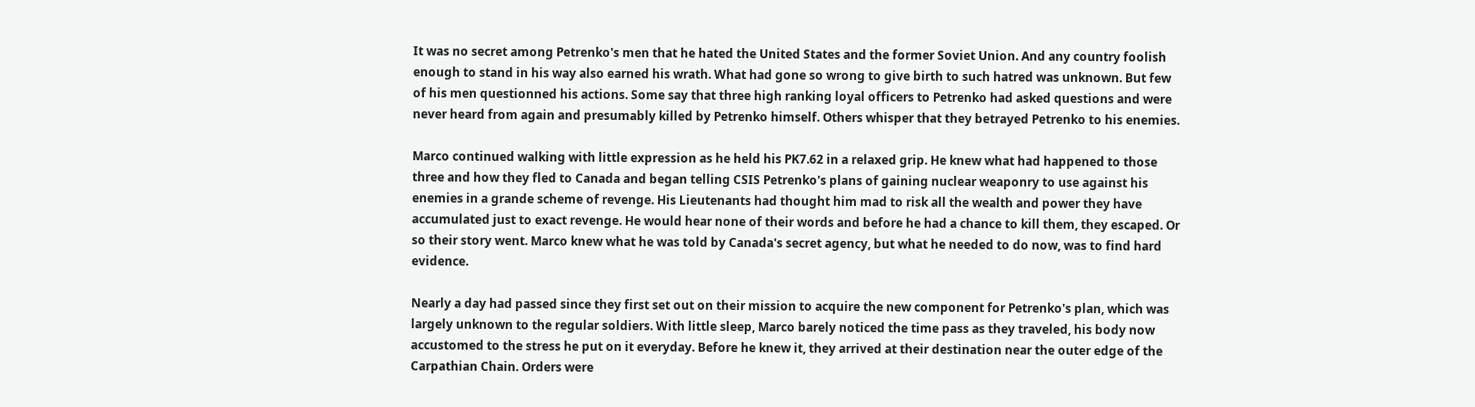It was no secret among Petrenko's men that he hated the United States and the former Soviet Union. And any country foolish enough to stand in his way also earned his wrath. What had gone so wrong to give birth to such hatred was unknown. But few of his men questionned his actions. Some say that three high ranking loyal officers to Petrenko had asked questions and were never heard from again and presumably killed by Petrenko himself. Others whisper that they betrayed Petrenko to his enemies.

Marco continued walking with little expression as he held his PK7.62 in a relaxed grip. He knew what had happened to those three and how they fled to Canada and began telling CSIS Petrenko's plans of gaining nuclear weaponry to use against his enemies in a grande scheme of revenge. His Lieutenants had thought him mad to risk all the wealth and power they have accumulated just to exact revenge. He would hear none of their words and before he had a chance to kill them, they escaped. Or so their story went. Marco knew what he was told by Canada's secret agency, but what he needed to do now, was to find hard evidence.

Nearly a day had passed since they first set out on their mission to acquire the new component for Petrenko's plan, which was largely unknown to the regular soldiers. With little sleep, Marco barely noticed the time pass as they traveled, his body now accustomed to the stress he put on it everyday. Before he knew it, they arrived at their destination near the outer edge of the Carpathian Chain. Orders were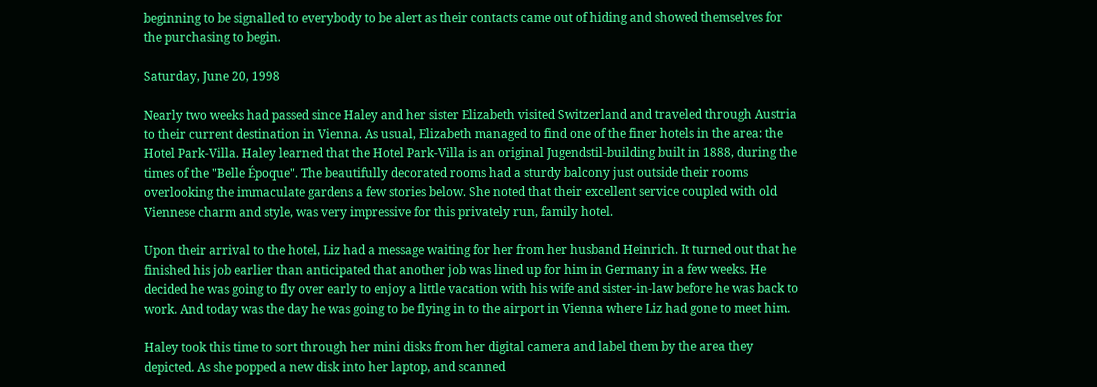beginning to be signalled to everybody to be alert as their contacts came out of hiding and showed themselves for the purchasing to begin.

Saturday, June 20, 1998

Nearly two weeks had passed since Haley and her sister Elizabeth visited Switzerland and traveled through Austria to their current destination in Vienna. As usual, Elizabeth managed to find one of the finer hotels in the area: the Hotel Park-Villa. Haley learned that the Hotel Park-Villa is an original Jugendstil-building built in 1888, during the times of the "Belle Époque". The beautifully decorated rooms had a sturdy balcony just outside their rooms overlooking the immaculate gardens a few stories below. She noted that their excellent service coupled with old Viennese charm and style, was very impressive for this privately run, family hotel.

Upon their arrival to the hotel, Liz had a message waiting for her from her husband Heinrich. It turned out that he finished his job earlier than anticipated that another job was lined up for him in Germany in a few weeks. He decided he was going to fly over early to enjoy a little vacation with his wife and sister-in-law before he was back to work. And today was the day he was going to be flying in to the airport in Vienna where Liz had gone to meet him.

Haley took this time to sort through her mini disks from her digital camera and label them by the area they depicted. As she popped a new disk into her laptop, and scanned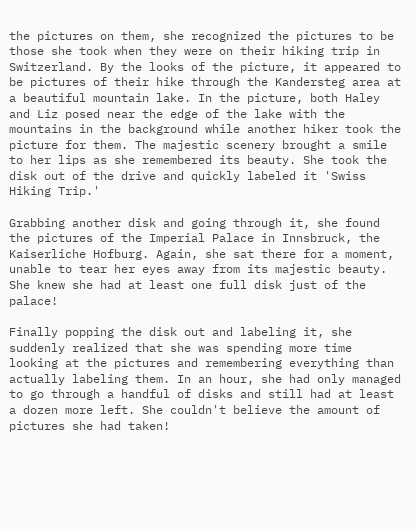the pictures on them, she recognized the pictures to be those she took when they were on their hiking trip in Switzerland. By the looks of the picture, it appeared to be pictures of their hike through the Kandersteg area at a beautiful mountain lake. In the picture, both Haley and Liz posed near the edge of the lake with the mountains in the background while another hiker took the picture for them. The majestic scenery brought a smile to her lips as she remembered its beauty. She took the disk out of the drive and quickly labeled it 'Swiss Hiking Trip.'

Grabbing another disk and going through it, she found the pictures of the Imperial Palace in Innsbruck, the Kaiserliche Hofburg. Again, she sat there for a moment, unable to tear her eyes away from its majestic beauty. She knew she had at least one full disk just of the palace!

Finally popping the disk out and labeling it, she suddenly realized that she was spending more time looking at the pictures and remembering everything than actually labeling them. In an hour, she had only managed to go through a handful of disks and still had at least a dozen more left. She couldn't believe the amount of pictures she had taken!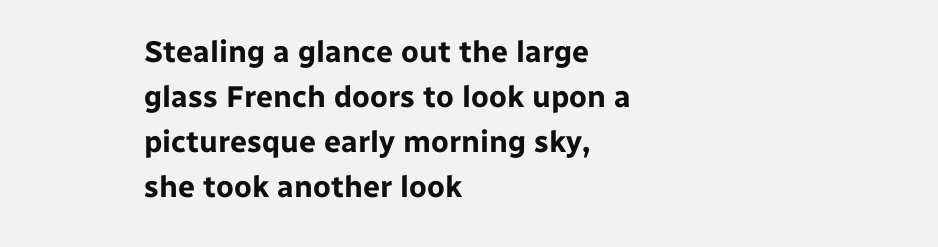Stealing a glance out the large glass French doors to look upon a picturesque early morning sky, she took another look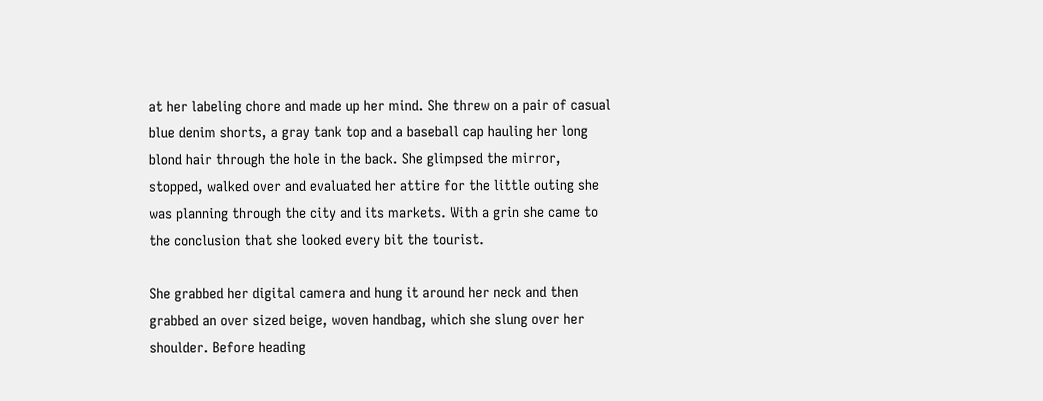at her labeling chore and made up her mind. She threw on a pair of casual blue denim shorts, a gray tank top and a baseball cap hauling her long blond hair through the hole in the back. She glimpsed the mirror, stopped, walked over and evaluated her attire for the little outing she was planning through the city and its markets. With a grin she came to the conclusion that she looked every bit the tourist.

She grabbed her digital camera and hung it around her neck and then grabbed an over sized beige, woven handbag, which she slung over her shoulder. Before heading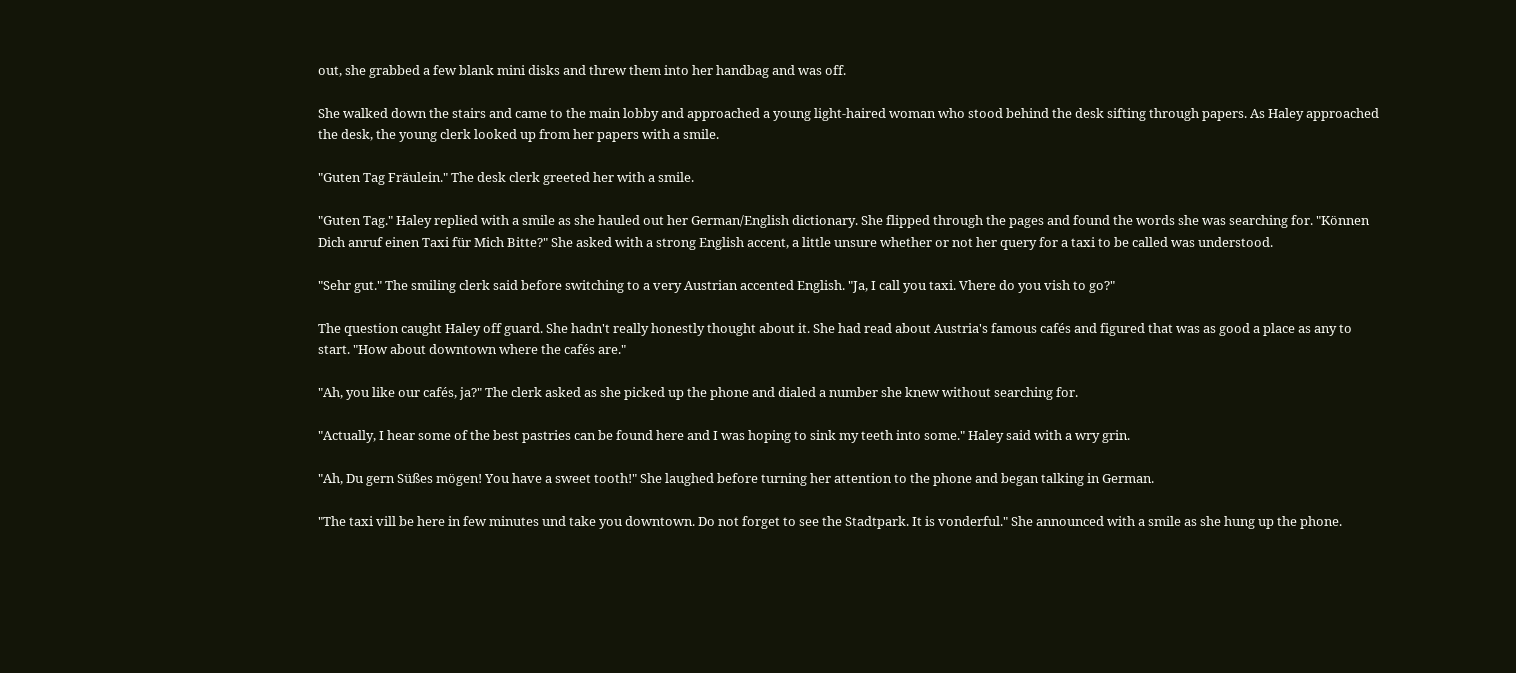out, she grabbed a few blank mini disks and threw them into her handbag and was off.

She walked down the stairs and came to the main lobby and approached a young light-haired woman who stood behind the desk sifting through papers. As Haley approached the desk, the young clerk looked up from her papers with a smile.

"Guten Tag Fräulein." The desk clerk greeted her with a smile.

"Guten Tag." Haley replied with a smile as she hauled out her German/English dictionary. She flipped through the pages and found the words she was searching for. "Können Dich anruf einen Taxi für Mich Bitte?" She asked with a strong English accent, a little unsure whether or not her query for a taxi to be called was understood.

"Sehr gut." The smiling clerk said before switching to a very Austrian accented English. "Ja, I call you taxi. Vhere do you vish to go?"

The question caught Haley off guard. She hadn't really honestly thought about it. She had read about Austria's famous cafés and figured that was as good a place as any to start. "How about downtown where the cafés are."

"Ah, you like our cafés, ja?" The clerk asked as she picked up the phone and dialed a number she knew without searching for.

"Actually, I hear some of the best pastries can be found here and I was hoping to sink my teeth into some." Haley said with a wry grin.

"Ah, Du gern Süßes mögen! You have a sweet tooth!" She laughed before turning her attention to the phone and began talking in German.

"The taxi vill be here in few minutes und take you downtown. Do not forget to see the Stadtpark. It is vonderful." She announced with a smile as she hung up the phone.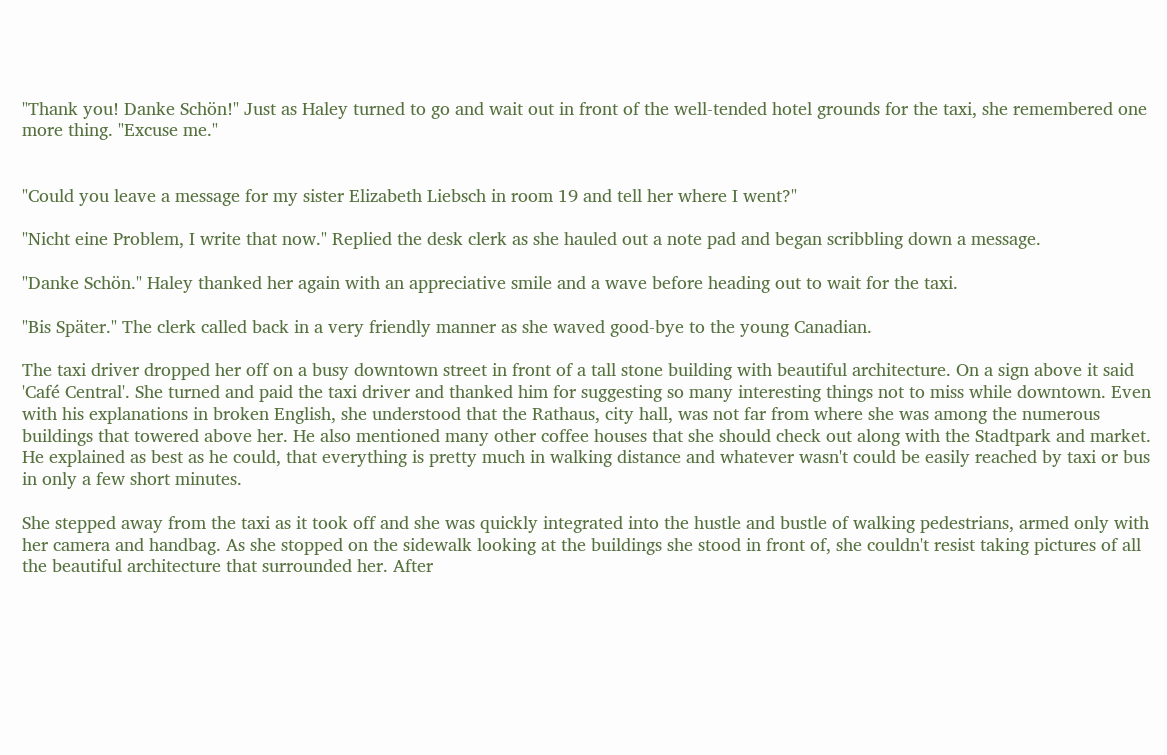"Thank you! Danke Schön!" Just as Haley turned to go and wait out in front of the well-tended hotel grounds for the taxi, she remembered one more thing. "Excuse me."


"Could you leave a message for my sister Elizabeth Liebsch in room 19 and tell her where I went?"

"Nicht eine Problem, I write that now." Replied the desk clerk as she hauled out a note pad and began scribbling down a message.

"Danke Schön." Haley thanked her again with an appreciative smile and a wave before heading out to wait for the taxi.

"Bis Später." The clerk called back in a very friendly manner as she waved good-bye to the young Canadian.

The taxi driver dropped her off on a busy downtown street in front of a tall stone building with beautiful architecture. On a sign above it said 'Café Central'. She turned and paid the taxi driver and thanked him for suggesting so many interesting things not to miss while downtown. Even with his explanations in broken English, she understood that the Rathaus, city hall, was not far from where she was among the numerous buildings that towered above her. He also mentioned many other coffee houses that she should check out along with the Stadtpark and market. He explained as best as he could, that everything is pretty much in walking distance and whatever wasn't could be easily reached by taxi or bus in only a few short minutes.

She stepped away from the taxi as it took off and she was quickly integrated into the hustle and bustle of walking pedestrians, armed only with her camera and handbag. As she stopped on the sidewalk looking at the buildings she stood in front of, she couldn't resist taking pictures of all the beautiful architecture that surrounded her. After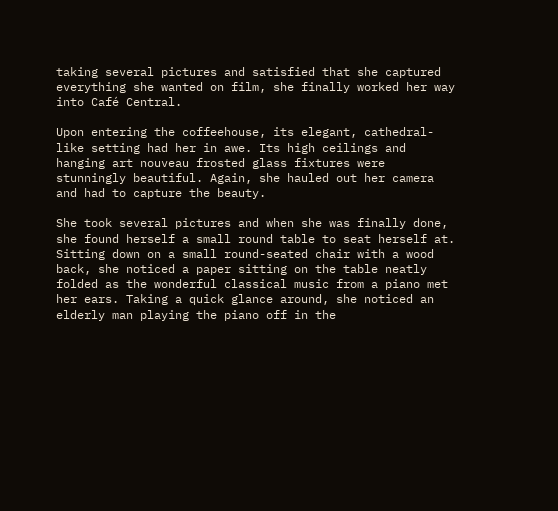taking several pictures and satisfied that she captured everything she wanted on film, she finally worked her way into Café Central.

Upon entering the coffeehouse, its elegant, cathedral-like setting had her in awe. Its high ceilings and hanging art nouveau frosted glass fixtures were stunningly beautiful. Again, she hauled out her camera and had to capture the beauty.

She took several pictures and when she was finally done, she found herself a small round table to seat herself at. Sitting down on a small round-seated chair with a wood back, she noticed a paper sitting on the table neatly folded as the wonderful classical music from a piano met her ears. Taking a quick glance around, she noticed an elderly man playing the piano off in the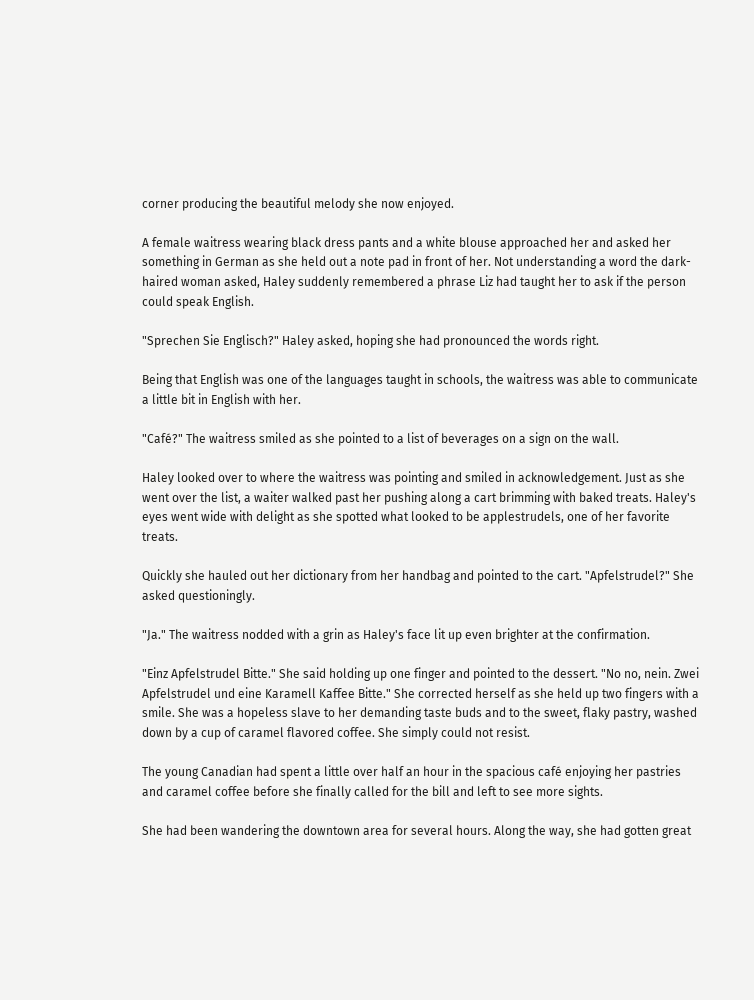corner producing the beautiful melody she now enjoyed.

A female waitress wearing black dress pants and a white blouse approached her and asked her something in German as she held out a note pad in front of her. Not understanding a word the dark-haired woman asked, Haley suddenly remembered a phrase Liz had taught her to ask if the person could speak English.

"Sprechen Sie Englisch?" Haley asked, hoping she had pronounced the words right.

Being that English was one of the languages taught in schools, the waitress was able to communicate a little bit in English with her.

"Café?" The waitress smiled as she pointed to a list of beverages on a sign on the wall.

Haley looked over to where the waitress was pointing and smiled in acknowledgement. Just as she went over the list, a waiter walked past her pushing along a cart brimming with baked treats. Haley's eyes went wide with delight as she spotted what looked to be applestrudels, one of her favorite treats.

Quickly she hauled out her dictionary from her handbag and pointed to the cart. "Apfelstrudel?" She asked questioningly.

"Ja." The waitress nodded with a grin as Haley's face lit up even brighter at the confirmation.

"Einz Apfelstrudel Bitte." She said holding up one finger and pointed to the dessert. "No no, nein. Zwei Apfelstrudel und eine Karamell Kaffee Bitte." She corrected herself as she held up two fingers with a smile. She was a hopeless slave to her demanding taste buds and to the sweet, flaky pastry, washed down by a cup of caramel flavored coffee. She simply could not resist.

The young Canadian had spent a little over half an hour in the spacious café enjoying her pastries and caramel coffee before she finally called for the bill and left to see more sights.

She had been wandering the downtown area for several hours. Along the way, she had gotten great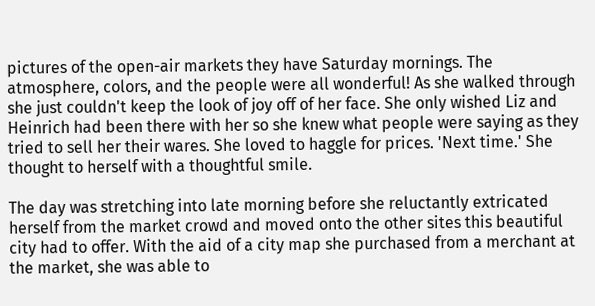pictures of the open-air markets they have Saturday mornings. The atmosphere, colors, and the people were all wonderful! As she walked through she just couldn't keep the look of joy off of her face. She only wished Liz and Heinrich had been there with her so she knew what people were saying as they tried to sell her their wares. She loved to haggle for prices. 'Next time.' She thought to herself with a thoughtful smile.

The day was stretching into late morning before she reluctantly extricated herself from the market crowd and moved onto the other sites this beautiful city had to offer. With the aid of a city map she purchased from a merchant at the market, she was able to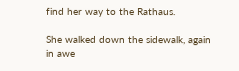find her way to the Rathaus.

She walked down the sidewalk, again in awe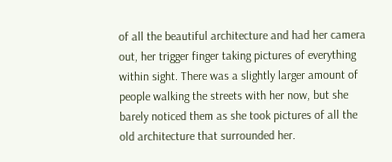of all the beautiful architecture and had her camera out, her trigger finger taking pictures of everything within sight. There was a slightly larger amount of people walking the streets with her now, but she barely noticed them as she took pictures of all the old architecture that surrounded her.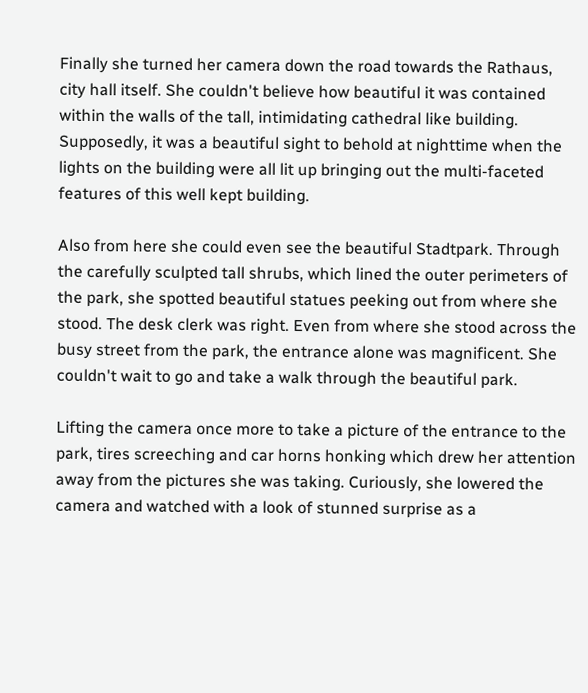Finally she turned her camera down the road towards the Rathaus, city hall itself. She couldn't believe how beautiful it was contained within the walls of the tall, intimidating cathedral like building. Supposedly, it was a beautiful sight to behold at nighttime when the lights on the building were all lit up bringing out the multi-faceted features of this well kept building.

Also from here she could even see the beautiful Stadtpark. Through the carefully sculpted tall shrubs, which lined the outer perimeters of the park, she spotted beautiful statues peeking out from where she stood. The desk clerk was right. Even from where she stood across the busy street from the park, the entrance alone was magnificent. She couldn't wait to go and take a walk through the beautiful park.

Lifting the camera once more to take a picture of the entrance to the park, tires screeching and car horns honking which drew her attention away from the pictures she was taking. Curiously, she lowered the camera and watched with a look of stunned surprise as a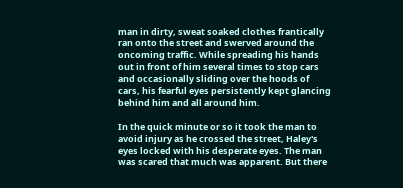man in dirty, sweat soaked clothes frantically ran onto the street and swerved around the oncoming traffic. While spreading his hands out in front of him several times to stop cars and occasionally sliding over the hoods of cars, his fearful eyes persistently kept glancing behind him and all around him.

In the quick minute or so it took the man to avoid injury as he crossed the street, Haley's eyes locked with his desperate eyes. The man was scared that much was apparent. But there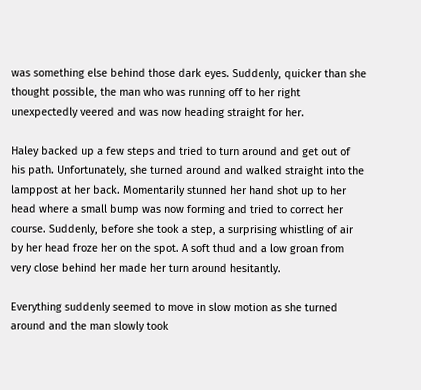was something else behind those dark eyes. Suddenly, quicker than she thought possible, the man who was running off to her right unexpectedly veered and was now heading straight for her.

Haley backed up a few steps and tried to turn around and get out of his path. Unfortunately, she turned around and walked straight into the lamppost at her back. Momentarily stunned her hand shot up to her head where a small bump was now forming and tried to correct her course. Suddenly, before she took a step, a surprising whistling of air by her head froze her on the spot. A soft thud and a low groan from very close behind her made her turn around hesitantly.

Everything suddenly seemed to move in slow motion as she turned around and the man slowly took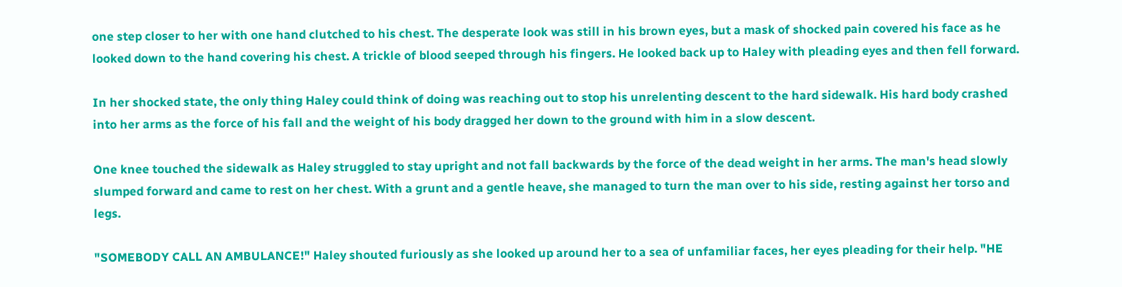one step closer to her with one hand clutched to his chest. The desperate look was still in his brown eyes, but a mask of shocked pain covered his face as he looked down to the hand covering his chest. A trickle of blood seeped through his fingers. He looked back up to Haley with pleading eyes and then fell forward.

In her shocked state, the only thing Haley could think of doing was reaching out to stop his unrelenting descent to the hard sidewalk. His hard body crashed into her arms as the force of his fall and the weight of his body dragged her down to the ground with him in a slow descent.

One knee touched the sidewalk as Haley struggled to stay upright and not fall backwards by the force of the dead weight in her arms. The man's head slowly slumped forward and came to rest on her chest. With a grunt and a gentle heave, she managed to turn the man over to his side, resting against her torso and legs.

"SOMEBODY CALL AN AMBULANCE!" Haley shouted furiously as she looked up around her to a sea of unfamiliar faces, her eyes pleading for their help. "HE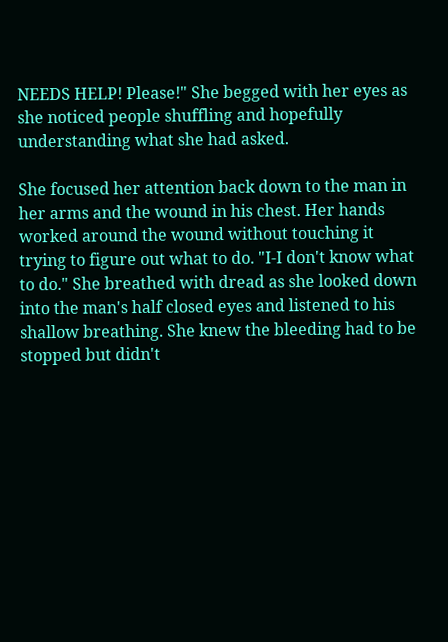NEEDS HELP! Please!" She begged with her eyes as she noticed people shuffling and hopefully understanding what she had asked.

She focused her attention back down to the man in her arms and the wound in his chest. Her hands worked around the wound without touching it trying to figure out what to do. "I-I don't know what to do." She breathed with dread as she looked down into the man's half closed eyes and listened to his shallow breathing. She knew the bleeding had to be stopped but didn't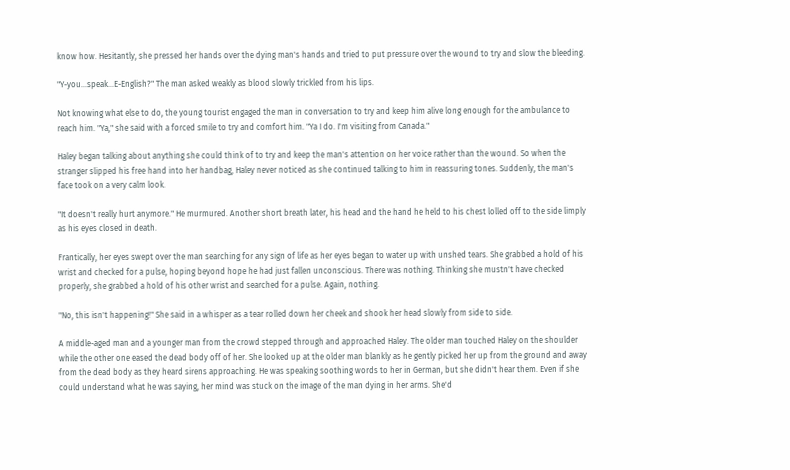know how. Hesitantly, she pressed her hands over the dying man's hands and tried to put pressure over the wound to try and slow the bleeding.

"Y-you...speak...E-English?" The man asked weakly as blood slowly trickled from his lips.

Not knowing what else to do, the young tourist engaged the man in conversation to try and keep him alive long enough for the ambulance to reach him. "Ya," she said with a forced smile to try and comfort him. "Ya I do. I'm visiting from Canada."

Haley began talking about anything she could think of to try and keep the man's attention on her voice rather than the wound. So when the stranger slipped his free hand into her handbag, Haley never noticed as she continued talking to him in reassuring tones. Suddenly, the man's face took on a very calm look.

"It doesn't really hurt anymore." He murmured. Another short breath later, his head and the hand he held to his chest lolled off to the side limply as his eyes closed in death.

Frantically, her eyes swept over the man searching for any sign of life as her eyes began to water up with unshed tears. She grabbed a hold of his wrist and checked for a pulse, hoping beyond hope he had just fallen unconscious. There was nothing. Thinking she mustn't have checked properly, she grabbed a hold of his other wrist and searched for a pulse. Again, nothing.

"No, this isn't happening!" She said in a whisper as a tear rolled down her cheek and shook her head slowly from side to side.

A middle-aged man and a younger man from the crowd stepped through and approached Haley. The older man touched Haley on the shoulder while the other one eased the dead body off of her. She looked up at the older man blankly as he gently picked her up from the ground and away from the dead body as they heard sirens approaching. He was speaking soothing words to her in German, but she didn't hear them. Even if she could understand what he was saying, her mind was stuck on the image of the man dying in her arms. She'd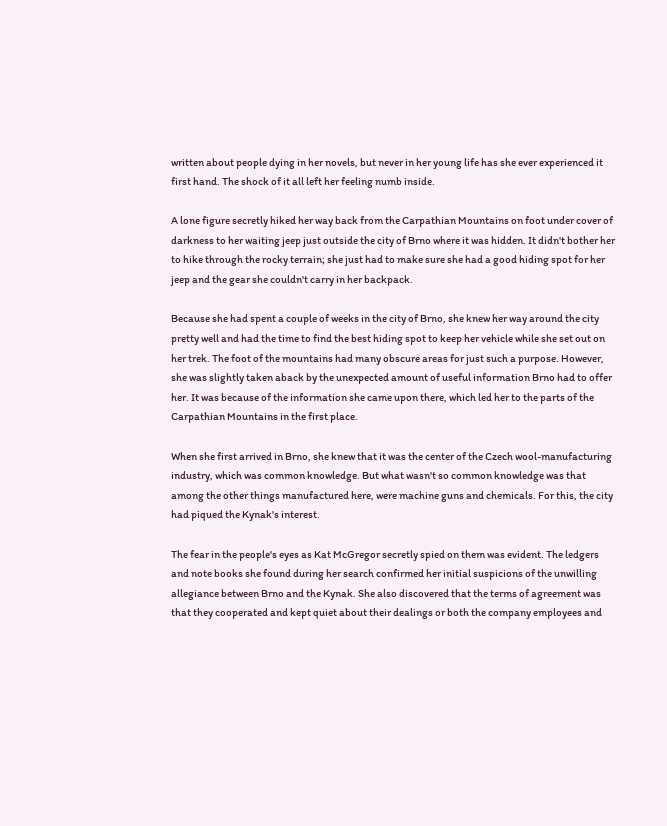written about people dying in her novels, but never in her young life has she ever experienced it first hand. The shock of it all left her feeling numb inside.

A lone figure secretly hiked her way back from the Carpathian Mountains on foot under cover of darkness to her waiting jeep just outside the city of Brno where it was hidden. It didn't bother her to hike through the rocky terrain; she just had to make sure she had a good hiding spot for her jeep and the gear she couldn't carry in her backpack.

Because she had spent a couple of weeks in the city of Brno, she knew her way around the city pretty well and had the time to find the best hiding spot to keep her vehicle while she set out on her trek. The foot of the mountains had many obscure areas for just such a purpose. However, she was slightly taken aback by the unexpected amount of useful information Brno had to offer her. It was because of the information she came upon there, which led her to the parts of the Carpathian Mountains in the first place.

When she first arrived in Brno, she knew that it was the center of the Czech wool-manufacturing industry, which was common knowledge. But what wasn't so common knowledge was that among the other things manufactured here, were machine guns and chemicals. For this, the city had piqued the Kynak's interest.

The fear in the people's eyes as Kat McGregor secretly spied on them was evident. The ledgers and note books she found during her search confirmed her initial suspicions of the unwilling allegiance between Brno and the Kynak. She also discovered that the terms of agreement was that they cooperated and kept quiet about their dealings or both the company employees and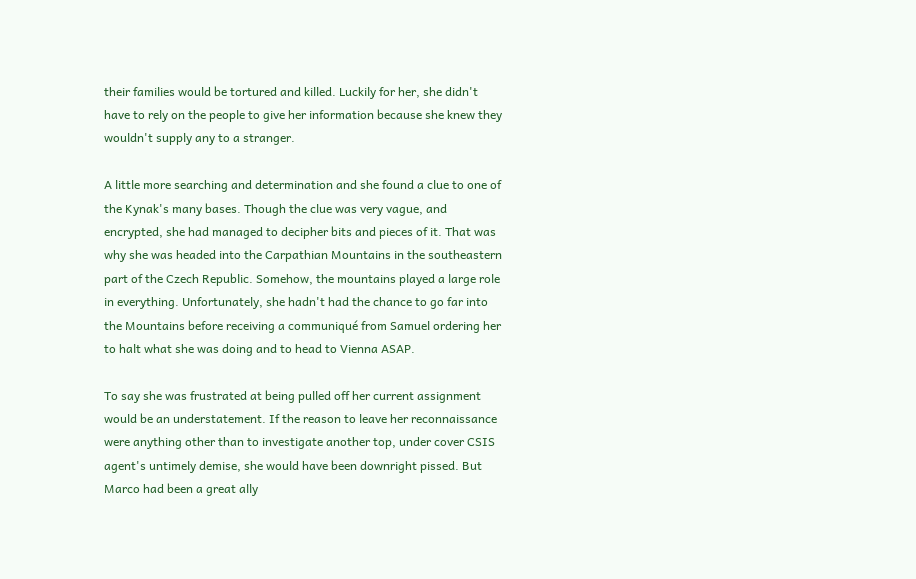their families would be tortured and killed. Luckily for her, she didn't have to rely on the people to give her information because she knew they wouldn't supply any to a stranger.

A little more searching and determination and she found a clue to one of the Kynak's many bases. Though the clue was very vague, and encrypted, she had managed to decipher bits and pieces of it. That was why she was headed into the Carpathian Mountains in the southeastern part of the Czech Republic. Somehow, the mountains played a large role in everything. Unfortunately, she hadn't had the chance to go far into the Mountains before receiving a communiqué from Samuel ordering her to halt what she was doing and to head to Vienna ASAP.

To say she was frustrated at being pulled off her current assignment would be an understatement. If the reason to leave her reconnaissance were anything other than to investigate another top, under cover CSIS agent's untimely demise, she would have been downright pissed. But Marco had been a great ally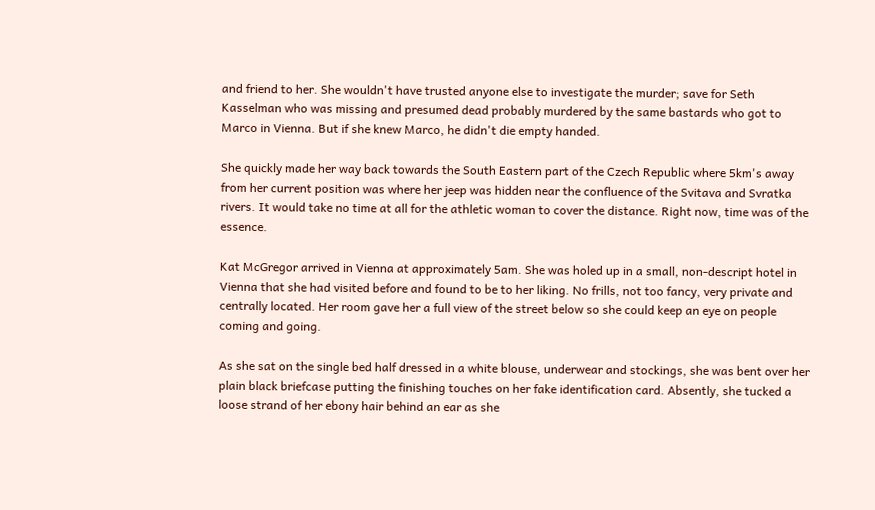and friend to her. She wouldn't have trusted anyone else to investigate the murder; save for Seth Kasselman who was missing and presumed dead probably murdered by the same bastards who got to Marco in Vienna. But if she knew Marco, he didn't die empty handed.

She quickly made her way back towards the South Eastern part of the Czech Republic where 5km's away from her current position was where her jeep was hidden near the confluence of the Svitava and Svratka rivers. It would take no time at all for the athletic woman to cover the distance. Right now, time was of the essence.

Kat McGregor arrived in Vienna at approximately 5am. She was holed up in a small, non-descript hotel in Vienna that she had visited before and found to be to her liking. No frills, not too fancy, very private and centrally located. Her room gave her a full view of the street below so she could keep an eye on people coming and going.

As she sat on the single bed half dressed in a white blouse, underwear and stockings, she was bent over her plain black briefcase putting the finishing touches on her fake identification card. Absently, she tucked a loose strand of her ebony hair behind an ear as she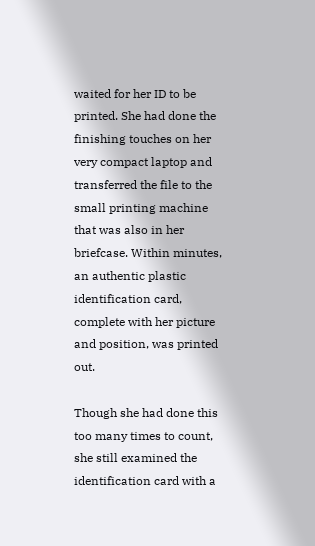waited for her ID to be printed. She had done the finishing touches on her very compact laptop and transferred the file to the small printing machine that was also in her briefcase. Within minutes, an authentic plastic identification card, complete with her picture and position, was printed out.

Though she had done this too many times to count, she still examined the identification card with a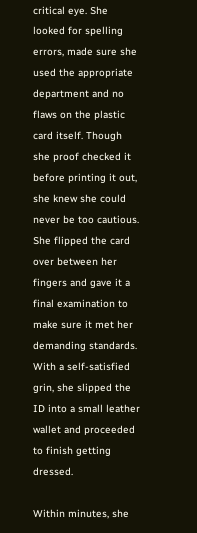critical eye. She looked for spelling errors, made sure she used the appropriate department and no flaws on the plastic card itself. Though she proof checked it before printing it out, she knew she could never be too cautious. She flipped the card over between her fingers and gave it a final examination to make sure it met her demanding standards. With a self-satisfied grin, she slipped the ID into a small leather wallet and proceeded to finish getting dressed.

Within minutes, she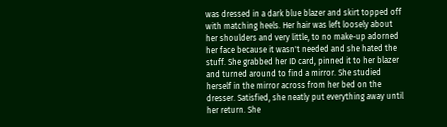was dressed in a dark blue blazer and skirt topped off with matching heels. Her hair was left loosely about her shoulders and very little, to no make-up adorned her face because it wasn't needed and she hated the stuff. She grabbed her ID card, pinned it to her blazer and turned around to find a mirror. She studied herself in the mirror across from her bed on the dresser. Satisfied, she neatly put everything away until her return. She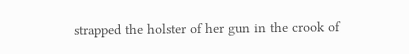strapped the holster of her gun in the crook of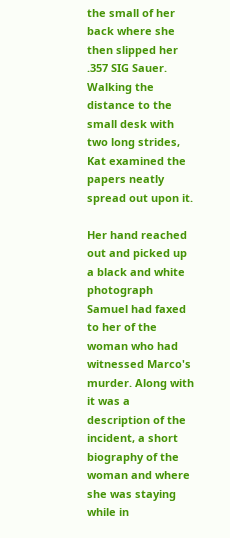the small of her back where she then slipped her .357 SIG Sauer. Walking the distance to the small desk with two long strides, Kat examined the papers neatly spread out upon it.

Her hand reached out and picked up a black and white photograph Samuel had faxed to her of the woman who had witnessed Marco's murder. Along with it was a description of the incident, a short biography of the woman and where she was staying while in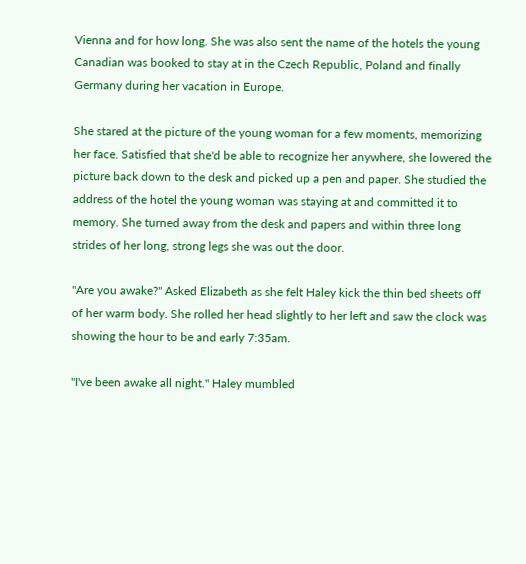Vienna and for how long. She was also sent the name of the hotels the young Canadian was booked to stay at in the Czech Republic, Poland and finally Germany during her vacation in Europe.

She stared at the picture of the young woman for a few moments, memorizing her face. Satisfied that she'd be able to recognize her anywhere, she lowered the picture back down to the desk and picked up a pen and paper. She studied the address of the hotel the young woman was staying at and committed it to memory. She turned away from the desk and papers and within three long strides of her long, strong legs she was out the door.

"Are you awake?" Asked Elizabeth as she felt Haley kick the thin bed sheets off of her warm body. She rolled her head slightly to her left and saw the clock was showing the hour to be and early 7:35am.

"I've been awake all night." Haley mumbled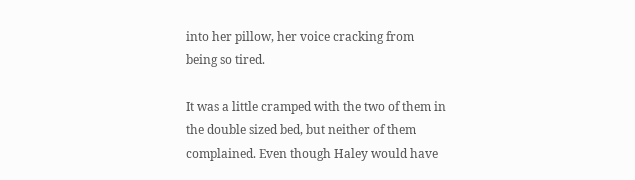into her pillow, her voice cracking from being so tired.

It was a little cramped with the two of them in the double sized bed, but neither of them complained. Even though Haley would have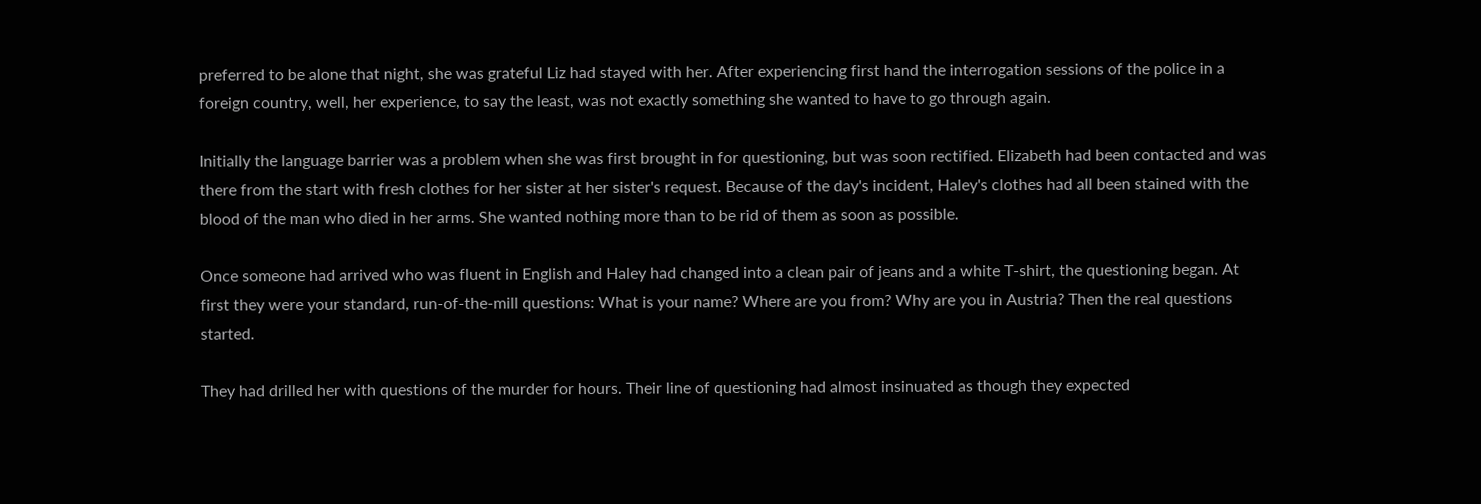preferred to be alone that night, she was grateful Liz had stayed with her. After experiencing first hand the interrogation sessions of the police in a foreign country, well, her experience, to say the least, was not exactly something she wanted to have to go through again.

Initially the language barrier was a problem when she was first brought in for questioning, but was soon rectified. Elizabeth had been contacted and was there from the start with fresh clothes for her sister at her sister's request. Because of the day's incident, Haley's clothes had all been stained with the blood of the man who died in her arms. She wanted nothing more than to be rid of them as soon as possible.

Once someone had arrived who was fluent in English and Haley had changed into a clean pair of jeans and a white T-shirt, the questioning began. At first they were your standard, run-of-the-mill questions: What is your name? Where are you from? Why are you in Austria? Then the real questions started.

They had drilled her with questions of the murder for hours. Their line of questioning had almost insinuated as though they expected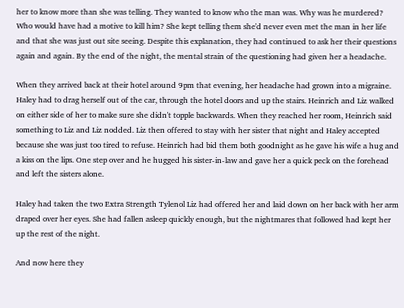her to know more than she was telling. They wanted to know who the man was. Why was he murdered? Who would have had a motive to kill him? She kept telling them she'd never even met the man in her life and that she was just out site seeing. Despite this explanation, they had continued to ask her their questions again and again. By the end of the night, the mental strain of the questioning had given her a headache.

When they arrived back at their hotel around 9pm that evening, her headache had grown into a migraine. Haley had to drag herself out of the car, through the hotel doors and up the stairs. Heinrich and Liz walked on either side of her to make sure she didn't topple backwards. When they reached her room, Heinrich said something to Liz and Liz nodded. Liz then offered to stay with her sister that night and Haley accepted because she was just too tired to refuse. Heinrich had bid them both goodnight as he gave his wife a hug and a kiss on the lips. One step over and he hugged his sister-in-law and gave her a quick peck on the forehead and left the sisters alone.

Haley had taken the two Extra Strength Tylenol Liz had offered her and laid down on her back with her arm draped over her eyes. She had fallen asleep quickly enough, but the nightmares that followed had kept her up the rest of the night.

And now here they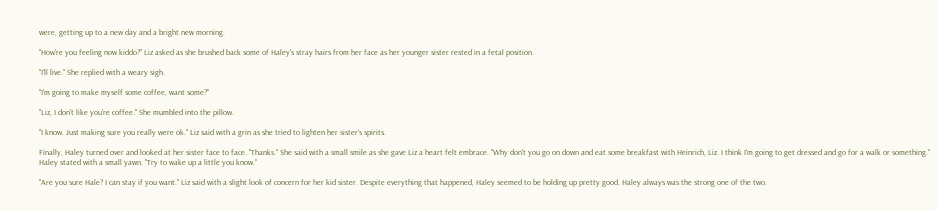were, getting up to a new day and a bright new morning.

"How're you feeling now kiddo?" Liz asked as she brushed back some of Haley's stray hairs from her face as her younger sister rested in a fetal position.

"I'll live." She replied with a weary sigh.

"I'm going to make myself some coffee, want some?"

"Liz, I don't like you're coffee." She mumbled into the pillow.

"I know. Just making sure you really were ok." Liz said with a grin as she tried to lighten her sister's spirits.

Finally, Haley turned over and looked at her sister face to face. "Thanks." She said with a small smile as she gave Liz a heart felt embrace. "Why don't you go on down and eat some breakfast with Heinrich, Liz. I think I'm going to get dressed and go for a walk or something." Haley stated with a small yawn. "Try to wake up a little you know."

"Are you sure Hale? I can stay if you want." Liz said with a slight look of concern for her kid sister. Despite everything that happened, Haley seemed to be holding up pretty good. Haley always was the strong one of the two.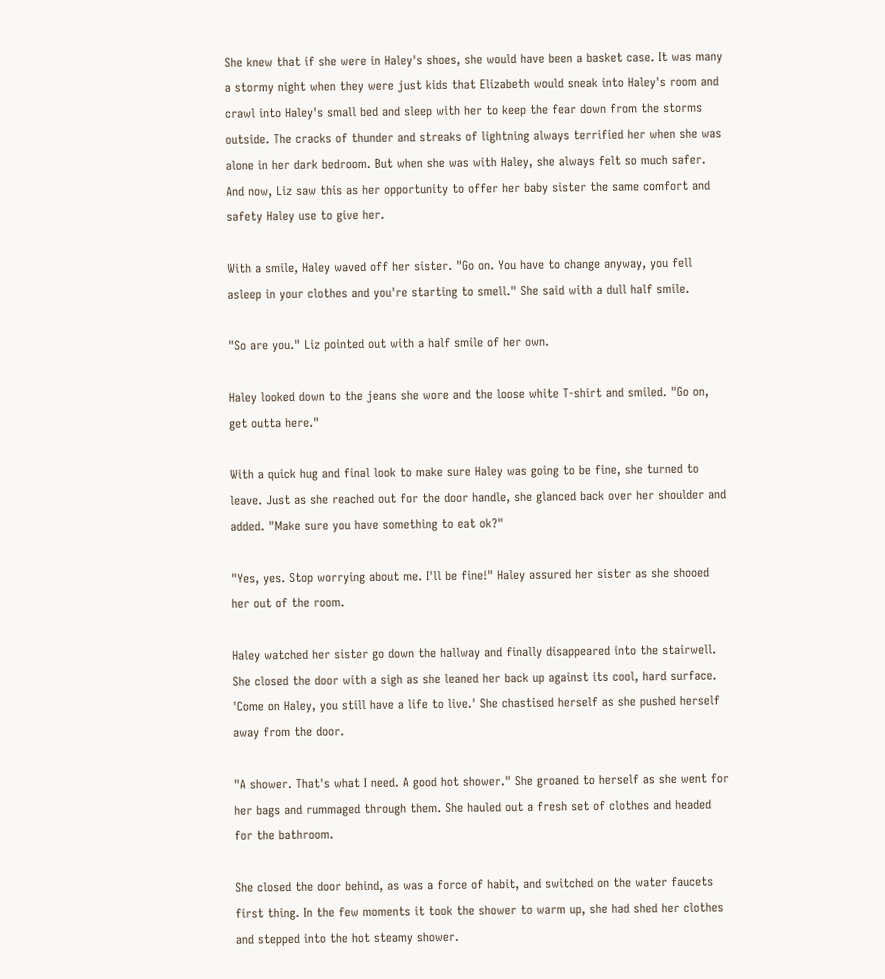She knew that if she were in Haley's shoes, she would have been a basket case. It was many a stormy night when they were just kids that Elizabeth would sneak into Haley's room and crawl into Haley's small bed and sleep with her to keep the fear down from the storms outside. The cracks of thunder and streaks of lightning always terrified her when she was alone in her dark bedroom. But when she was with Haley, she always felt so much safer. And now, Liz saw this as her opportunity to offer her baby sister the same comfort and safety Haley use to give her.

With a smile, Haley waved off her sister. "Go on. You have to change anyway, you fell asleep in your clothes and you're starting to smell." She said with a dull half smile.

"So are you." Liz pointed out with a half smile of her own.

Haley looked down to the jeans she wore and the loose white T-shirt and smiled. "Go on, get outta here."

With a quick hug and final look to make sure Haley was going to be fine, she turned to leave. Just as she reached out for the door handle, she glanced back over her shoulder and added. "Make sure you have something to eat ok?"

"Yes, yes. Stop worrying about me. I'll be fine!" Haley assured her sister as she shooed her out of the room.

Haley watched her sister go down the hallway and finally disappeared into the stairwell. She closed the door with a sigh as she leaned her back up against its cool, hard surface. 'Come on Haley, you still have a life to live.' She chastised herself as she pushed herself away from the door.

"A shower. That's what I need. A good hot shower." She groaned to herself as she went for her bags and rummaged through them. She hauled out a fresh set of clothes and headed for the bathroom.

She closed the door behind, as was a force of habit, and switched on the water faucets first thing. In the few moments it took the shower to warm up, she had shed her clothes and stepped into the hot steamy shower.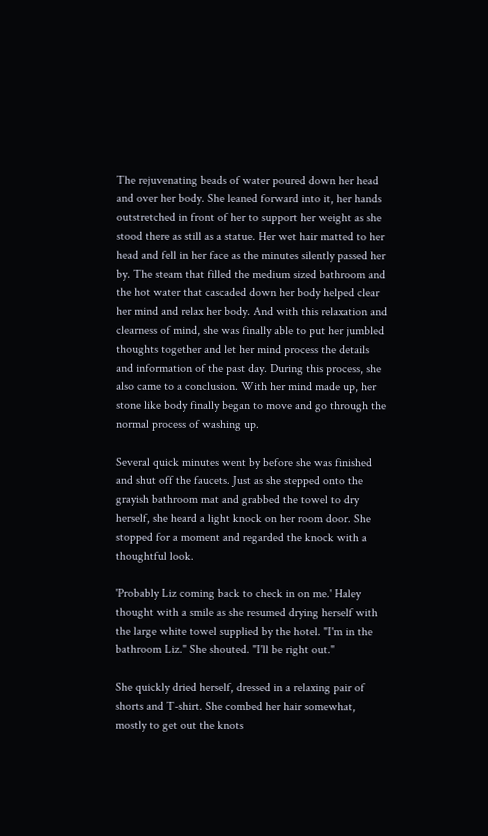The rejuvenating beads of water poured down her head and over her body. She leaned forward into it, her hands outstretched in front of her to support her weight as she stood there as still as a statue. Her wet hair matted to her head and fell in her face as the minutes silently passed her by. The steam that filled the medium sized bathroom and the hot water that cascaded down her body helped clear her mind and relax her body. And with this relaxation and clearness of mind, she was finally able to put her jumbled thoughts together and let her mind process the details and information of the past day. During this process, she also came to a conclusion. With her mind made up, her stone like body finally began to move and go through the normal process of washing up.

Several quick minutes went by before she was finished and shut off the faucets. Just as she stepped onto the grayish bathroom mat and grabbed the towel to dry herself, she heard a light knock on her room door. She stopped for a moment and regarded the knock with a thoughtful look.

'Probably Liz coming back to check in on me.' Haley thought with a smile as she resumed drying herself with the large white towel supplied by the hotel. "I'm in the bathroom Liz." She shouted. "I'll be right out."

She quickly dried herself, dressed in a relaxing pair of shorts and T-shirt. She combed her hair somewhat, mostly to get out the knots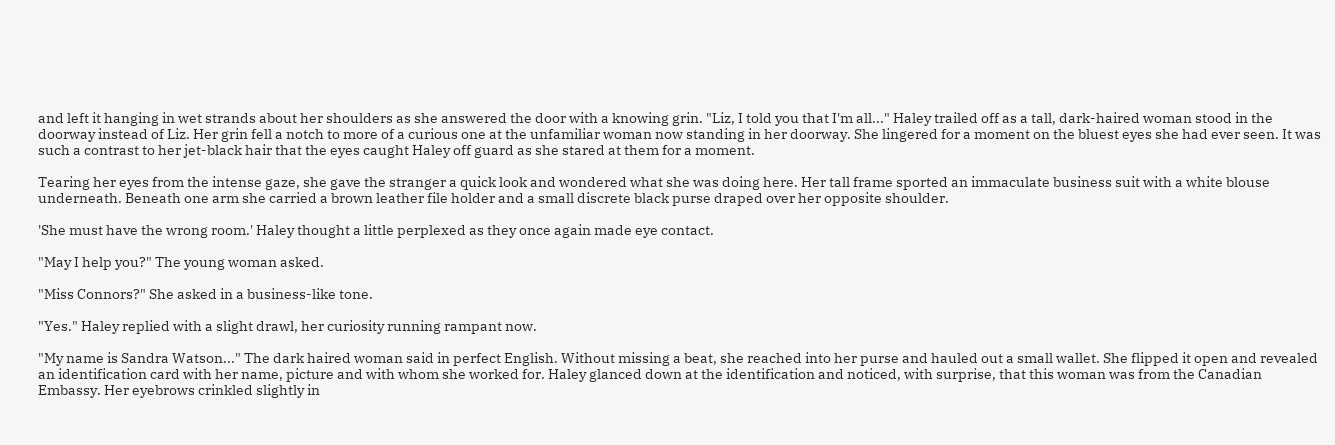and left it hanging in wet strands about her shoulders as she answered the door with a knowing grin. "Liz, I told you that I'm all..." Haley trailed off as a tall, dark-haired woman stood in the doorway instead of Liz. Her grin fell a notch to more of a curious one at the unfamiliar woman now standing in her doorway. She lingered for a moment on the bluest eyes she had ever seen. It was such a contrast to her jet-black hair that the eyes caught Haley off guard as she stared at them for a moment.

Tearing her eyes from the intense gaze, she gave the stranger a quick look and wondered what she was doing here. Her tall frame sported an immaculate business suit with a white blouse underneath. Beneath one arm she carried a brown leather file holder and a small discrete black purse draped over her opposite shoulder.

'She must have the wrong room.' Haley thought a little perplexed as they once again made eye contact.

"May I help you?" The young woman asked.

"Miss Connors?" She asked in a business-like tone.

"Yes." Haley replied with a slight drawl, her curiosity running rampant now.

"My name is Sandra Watson..." The dark haired woman said in perfect English. Without missing a beat, she reached into her purse and hauled out a small wallet. She flipped it open and revealed an identification card with her name, picture and with whom she worked for. Haley glanced down at the identification and noticed, with surprise, that this woman was from the Canadian Embassy. Her eyebrows crinkled slightly in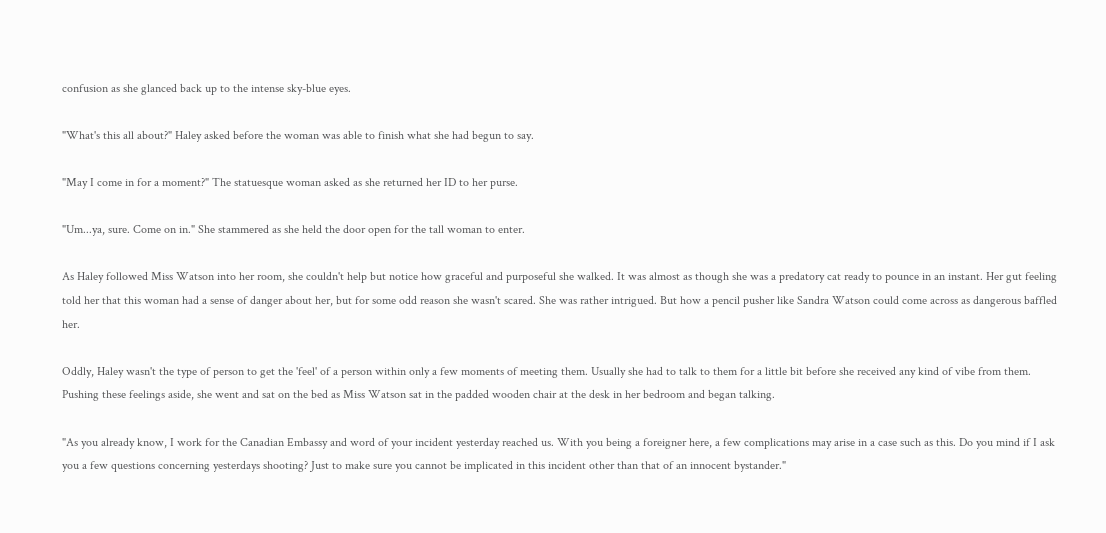confusion as she glanced back up to the intense sky-blue eyes.

"What's this all about?" Haley asked before the woman was able to finish what she had begun to say.

"May I come in for a moment?" The statuesque woman asked as she returned her ID to her purse.

"Um...ya, sure. Come on in." She stammered as she held the door open for the tall woman to enter.

As Haley followed Miss Watson into her room, she couldn't help but notice how graceful and purposeful she walked. It was almost as though she was a predatory cat ready to pounce in an instant. Her gut feeling told her that this woman had a sense of danger about her, but for some odd reason she wasn't scared. She was rather intrigued. But how a pencil pusher like Sandra Watson could come across as dangerous baffled her.

Oddly, Haley wasn't the type of person to get the 'feel' of a person within only a few moments of meeting them. Usually she had to talk to them for a little bit before she received any kind of vibe from them. Pushing these feelings aside, she went and sat on the bed as Miss Watson sat in the padded wooden chair at the desk in her bedroom and began talking.

"As you already know, I work for the Canadian Embassy and word of your incident yesterday reached us. With you being a foreigner here, a few complications may arise in a case such as this. Do you mind if I ask you a few questions concerning yesterdays shooting? Just to make sure you cannot be implicated in this incident other than that of an innocent bystander."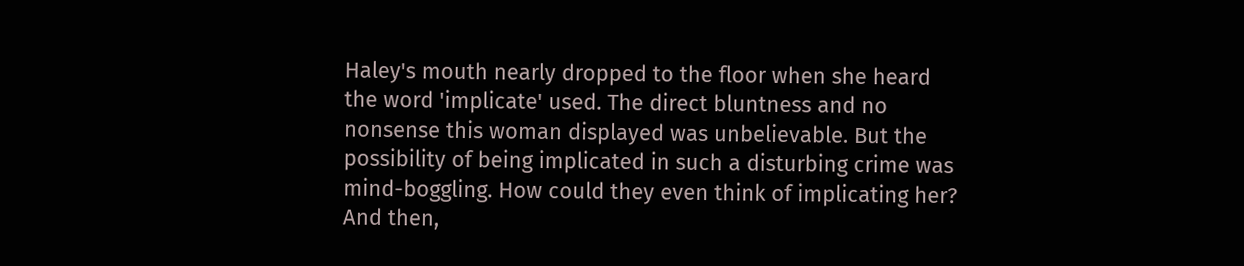Haley's mouth nearly dropped to the floor when she heard the word 'implicate' used. The direct bluntness and no nonsense this woman displayed was unbelievable. But the possibility of being implicated in such a disturbing crime was mind-boggling. How could they even think of implicating her? And then,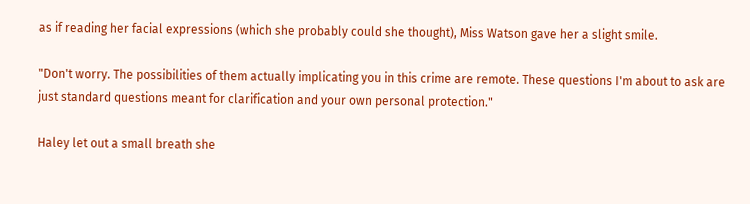as if reading her facial expressions (which she probably could she thought), Miss Watson gave her a slight smile.

"Don't worry. The possibilities of them actually implicating you in this crime are remote. These questions I'm about to ask are just standard questions meant for clarification and your own personal protection."

Haley let out a small breath she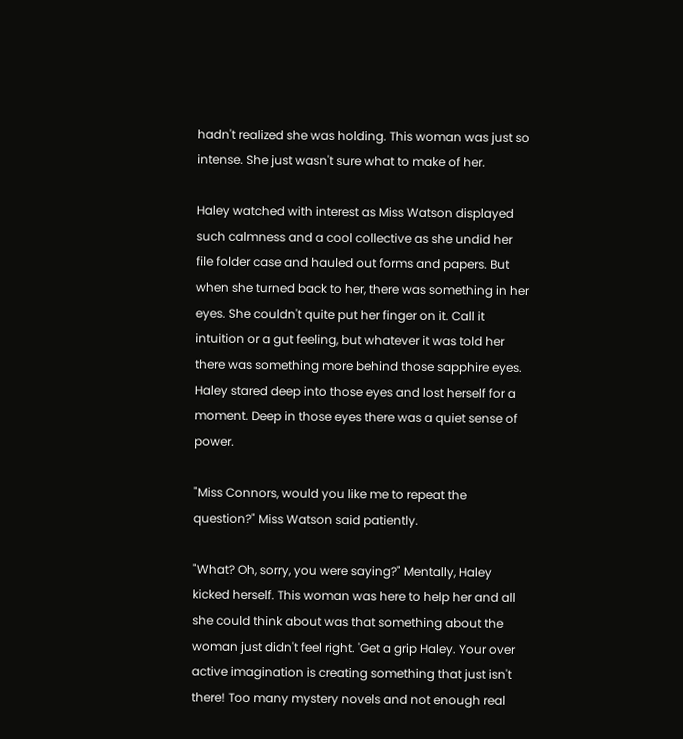hadn't realized she was holding. This woman was just so intense. She just wasn't sure what to make of her.

Haley watched with interest as Miss Watson displayed such calmness and a cool collective as she undid her file folder case and hauled out forms and papers. But when she turned back to her, there was something in her eyes. She couldn't quite put her finger on it. Call it intuition or a gut feeling, but whatever it was told her there was something more behind those sapphire eyes. Haley stared deep into those eyes and lost herself for a moment. Deep in those eyes there was a quiet sense of power.

"Miss Connors, would you like me to repeat the question?" Miss Watson said patiently.

"What? Oh, sorry, you were saying?" Mentally, Haley kicked herself. This woman was here to help her and all she could think about was that something about the woman just didn't feel right. 'Get a grip Haley. Your over active imagination is creating something that just isn't there! Too many mystery novels and not enough real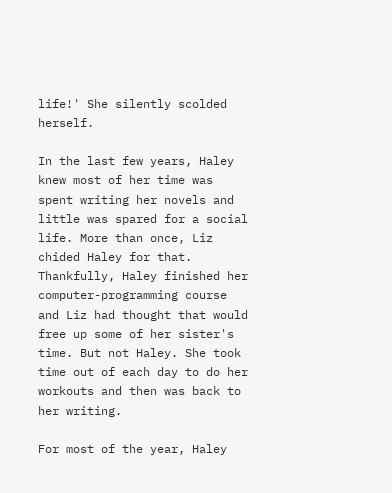life!' She silently scolded herself.

In the last few years, Haley knew most of her time was spent writing her novels and little was spared for a social life. More than once, Liz chided Haley for that. Thankfully, Haley finished her computer-programming course and Liz had thought that would free up some of her sister's time. But not Haley. She took time out of each day to do her workouts and then was back to her writing.

For most of the year, Haley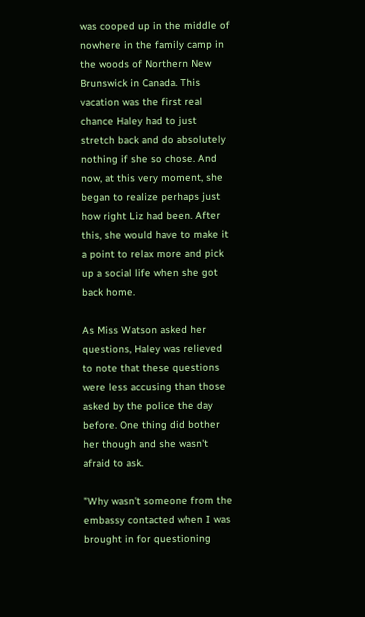was cooped up in the middle of nowhere in the family camp in the woods of Northern New Brunswick in Canada. This vacation was the first real chance Haley had to just stretch back and do absolutely nothing if she so chose. And now, at this very moment, she began to realize perhaps just how right Liz had been. After this, she would have to make it a point to relax more and pick up a social life when she got back home.

As Miss Watson asked her questions, Haley was relieved to note that these questions were less accusing than those asked by the police the day before. One thing did bother her though and she wasn't afraid to ask.

"Why wasn't someone from the embassy contacted when I was brought in for questioning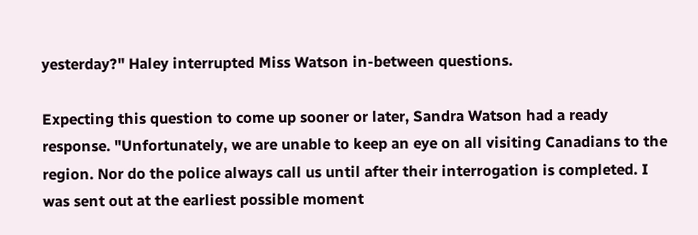yesterday?" Haley interrupted Miss Watson in-between questions.

Expecting this question to come up sooner or later, Sandra Watson had a ready response. "Unfortunately, we are unable to keep an eye on all visiting Canadians to the region. Nor do the police always call us until after their interrogation is completed. I was sent out at the earliest possible moment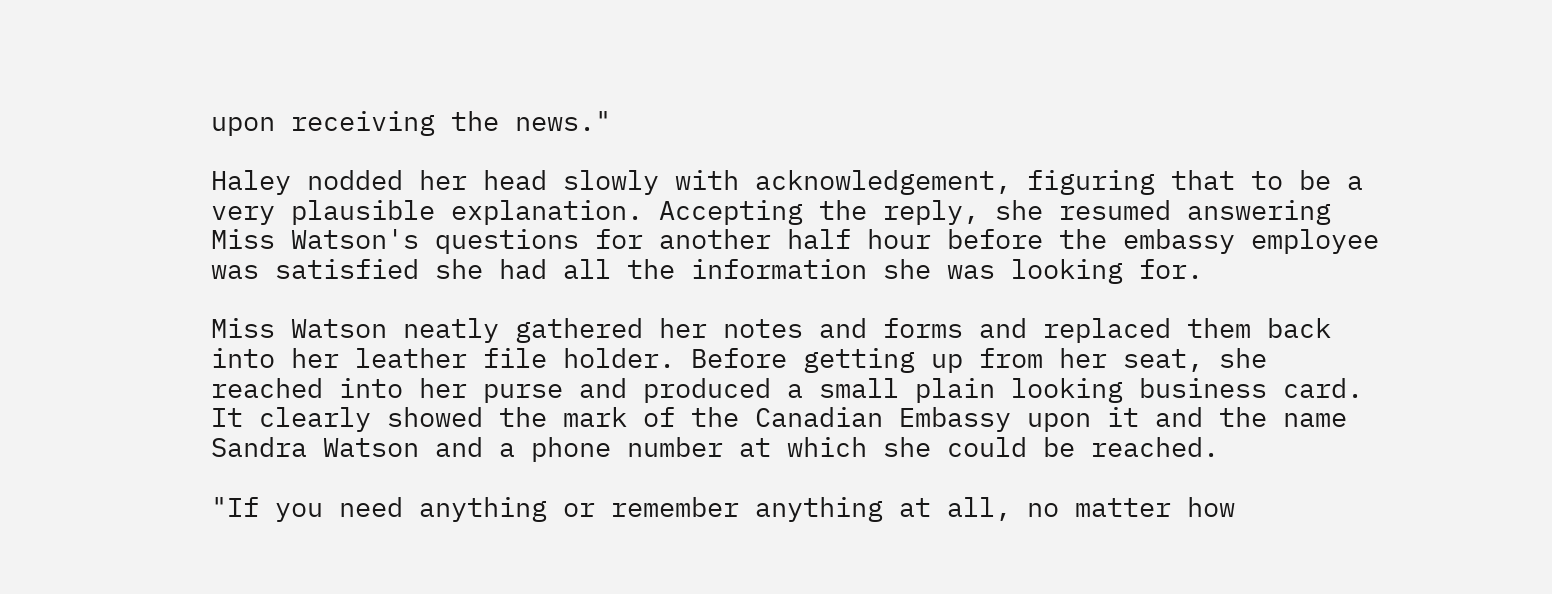upon receiving the news."

Haley nodded her head slowly with acknowledgement, figuring that to be a very plausible explanation. Accepting the reply, she resumed answering Miss Watson's questions for another half hour before the embassy employee was satisfied she had all the information she was looking for.

Miss Watson neatly gathered her notes and forms and replaced them back into her leather file holder. Before getting up from her seat, she reached into her purse and produced a small plain looking business card. It clearly showed the mark of the Canadian Embassy upon it and the name Sandra Watson and a phone number at which she could be reached.

"If you need anything or remember anything at all, no matter how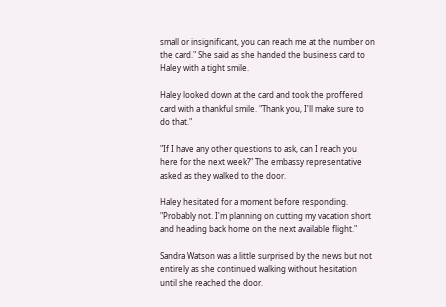small or insignificant, you can reach me at the number on the card." She said as she handed the business card to Haley with a tight smile.

Haley looked down at the card and took the proffered card with a thankful smile. "Thank you, I'll make sure to do that."

"If I have any other questions to ask, can I reach you here for the next week?" The embassy representative asked as they walked to the door.

Haley hesitated for a moment before responding. "Probably not. I'm planning on cutting my vacation short and heading back home on the next available flight."

Sandra Watson was a little surprised by the news but not entirely as she continued walking without hesitation until she reached the door.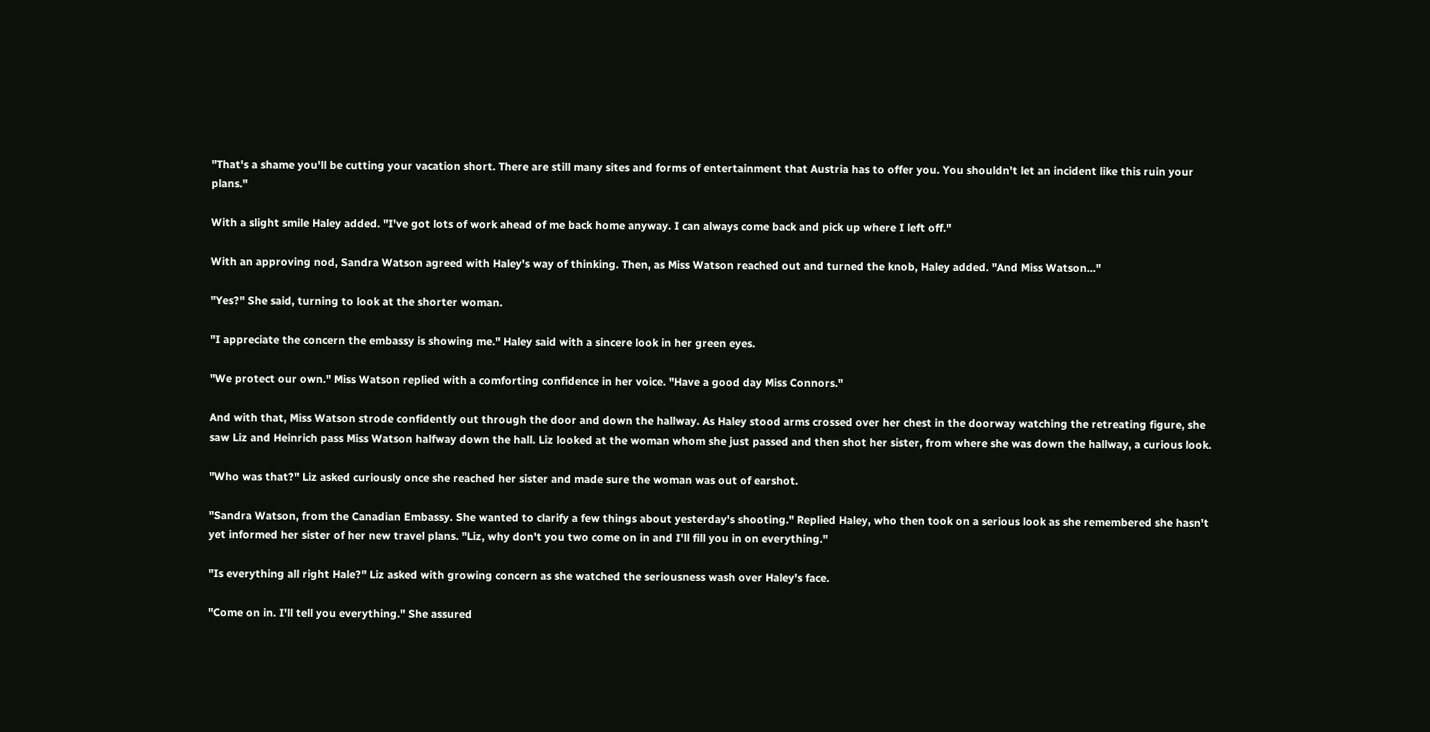"That's a shame you'll be cutting your vacation short. There are still many sites and forms of entertainment that Austria has to offer you. You shouldn't let an incident like this ruin your plans."

With a slight smile Haley added. "I've got lots of work ahead of me back home anyway. I can always come back and pick up where I left off."

With an approving nod, Sandra Watson agreed with Haley's way of thinking. Then, as Miss Watson reached out and turned the knob, Haley added. "And Miss Watson..."

"Yes?" She said, turning to look at the shorter woman.

"I appreciate the concern the embassy is showing me." Haley said with a sincere look in her green eyes.

"We protect our own." Miss Watson replied with a comforting confidence in her voice. "Have a good day Miss Connors."

And with that, Miss Watson strode confidently out through the door and down the hallway. As Haley stood arms crossed over her chest in the doorway watching the retreating figure, she saw Liz and Heinrich pass Miss Watson halfway down the hall. Liz looked at the woman whom she just passed and then shot her sister, from where she was down the hallway, a curious look.

"Who was that?" Liz asked curiously once she reached her sister and made sure the woman was out of earshot.

"Sandra Watson, from the Canadian Embassy. She wanted to clarify a few things about yesterday's shooting." Replied Haley, who then took on a serious look as she remembered she hasn't yet informed her sister of her new travel plans. "Liz, why don't you two come on in and I'll fill you in on everything."

"Is everything all right Hale?" Liz asked with growing concern as she watched the seriousness wash over Haley's face.

"Come on in. I'll tell you everything." She assured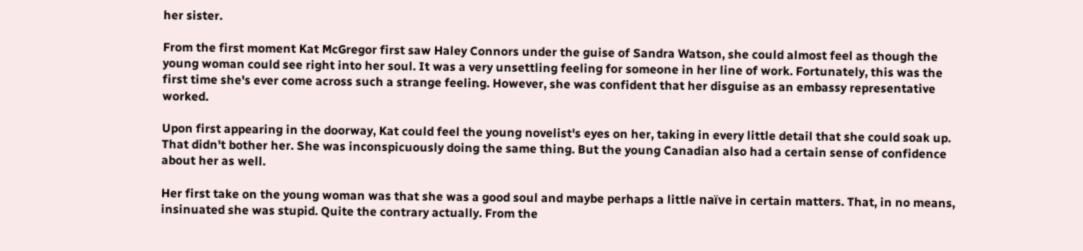her sister.

From the first moment Kat McGregor first saw Haley Connors under the guise of Sandra Watson, she could almost feel as though the young woman could see right into her soul. It was a very unsettling feeling for someone in her line of work. Fortunately, this was the first time she's ever come across such a strange feeling. However, she was confident that her disguise as an embassy representative worked.

Upon first appearing in the doorway, Kat could feel the young novelist's eyes on her, taking in every little detail that she could soak up. That didn't bother her. She was inconspicuously doing the same thing. But the young Canadian also had a certain sense of confidence about her as well.

Her first take on the young woman was that she was a good soul and maybe perhaps a little naïve in certain matters. That, in no means, insinuated she was stupid. Quite the contrary actually. From the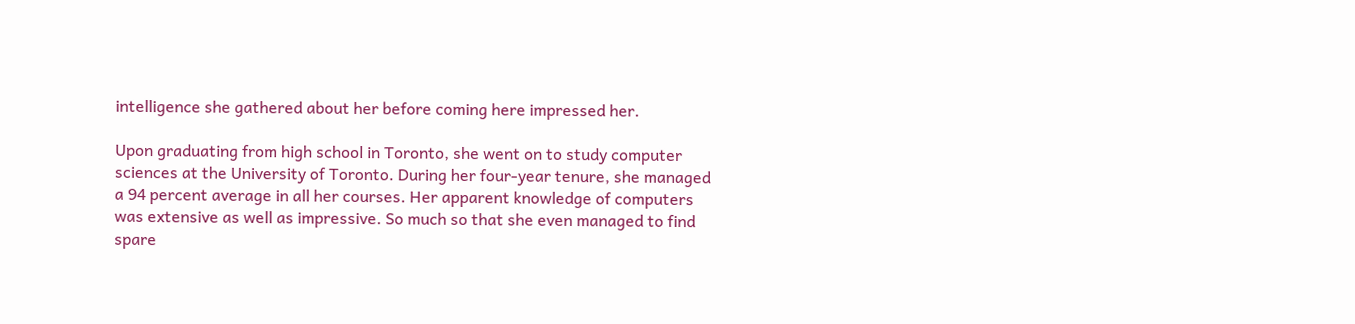intelligence she gathered about her before coming here impressed her.

Upon graduating from high school in Toronto, she went on to study computer sciences at the University of Toronto. During her four-year tenure, she managed a 94 percent average in all her courses. Her apparent knowledge of computers was extensive as well as impressive. So much so that she even managed to find spare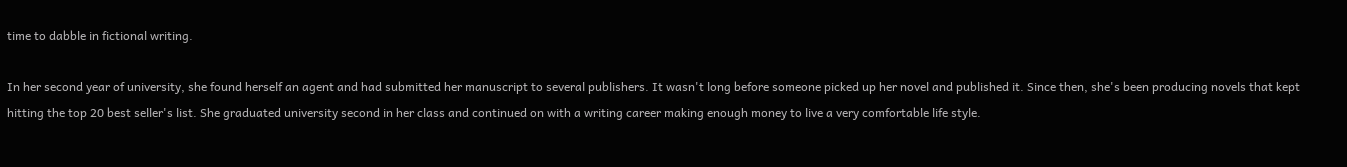time to dabble in fictional writing.

In her second year of university, she found herself an agent and had submitted her manuscript to several publishers. It wasn't long before someone picked up her novel and published it. Since then, she's been producing novels that kept hitting the top 20 best seller's list. She graduated university second in her class and continued on with a writing career making enough money to live a very comfortable life style.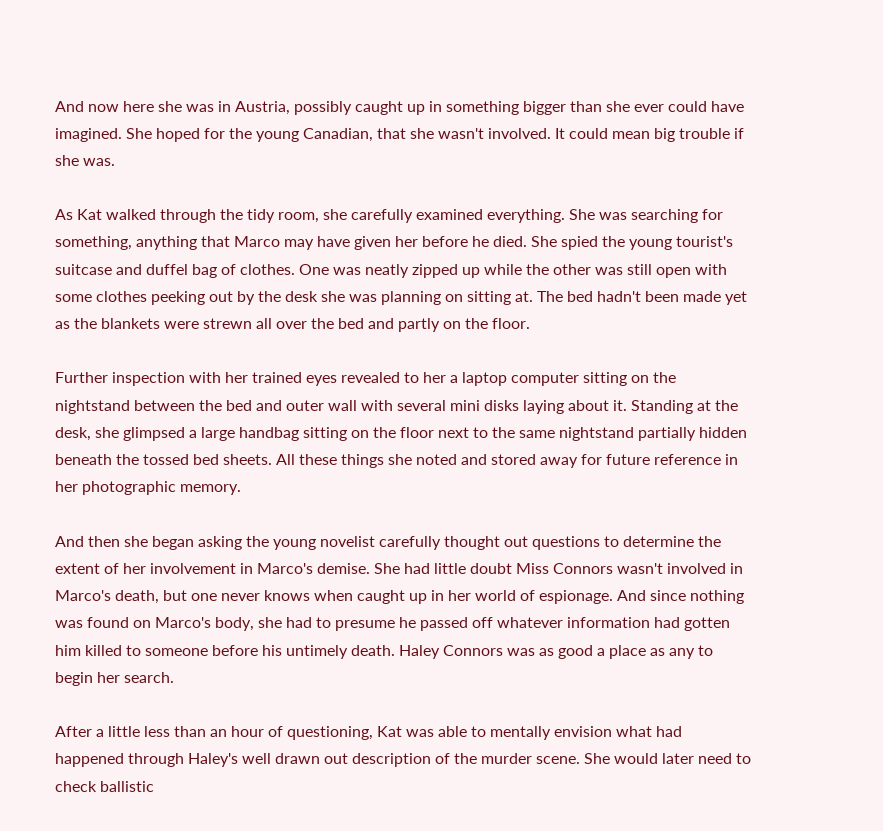And now here she was in Austria, possibly caught up in something bigger than she ever could have imagined. She hoped for the young Canadian, that she wasn't involved. It could mean big trouble if she was.

As Kat walked through the tidy room, she carefully examined everything. She was searching for something, anything that Marco may have given her before he died. She spied the young tourist's suitcase and duffel bag of clothes. One was neatly zipped up while the other was still open with some clothes peeking out by the desk she was planning on sitting at. The bed hadn't been made yet as the blankets were strewn all over the bed and partly on the floor.

Further inspection with her trained eyes revealed to her a laptop computer sitting on the nightstand between the bed and outer wall with several mini disks laying about it. Standing at the desk, she glimpsed a large handbag sitting on the floor next to the same nightstand partially hidden beneath the tossed bed sheets. All these things she noted and stored away for future reference in her photographic memory.

And then she began asking the young novelist carefully thought out questions to determine the extent of her involvement in Marco's demise. She had little doubt Miss Connors wasn't involved in Marco's death, but one never knows when caught up in her world of espionage. And since nothing was found on Marco's body, she had to presume he passed off whatever information had gotten him killed to someone before his untimely death. Haley Connors was as good a place as any to begin her search.

After a little less than an hour of questioning, Kat was able to mentally envision what had happened through Haley's well drawn out description of the murder scene. She would later need to check ballistic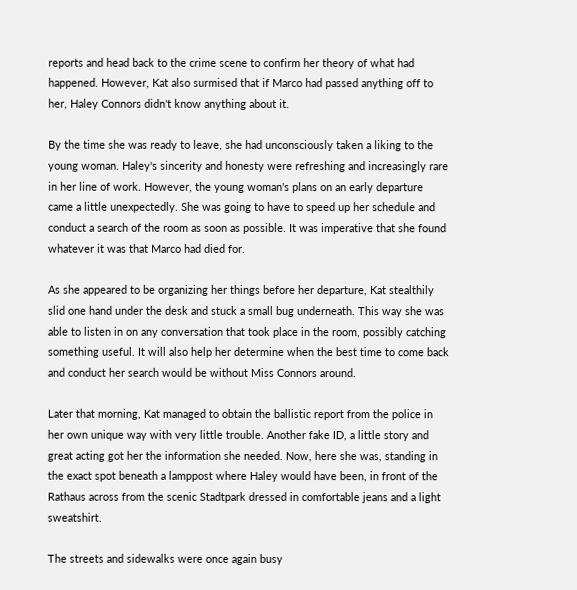reports and head back to the crime scene to confirm her theory of what had happened. However, Kat also surmised that if Marco had passed anything off to her, Haley Connors didn't know anything about it.

By the time she was ready to leave, she had unconsciously taken a liking to the young woman. Haley's sincerity and honesty were refreshing and increasingly rare in her line of work. However, the young woman's plans on an early departure came a little unexpectedly. She was going to have to speed up her schedule and conduct a search of the room as soon as possible. It was imperative that she found whatever it was that Marco had died for.

As she appeared to be organizing her things before her departure, Kat stealthily slid one hand under the desk and stuck a small bug underneath. This way she was able to listen in on any conversation that took place in the room, possibly catching something useful. It will also help her determine when the best time to come back and conduct her search would be without Miss Connors around.

Later that morning, Kat managed to obtain the ballistic report from the police in her own unique way with very little trouble. Another fake ID, a little story and great acting got her the information she needed. Now, here she was, standing in the exact spot beneath a lamppost where Haley would have been, in front of the Rathaus across from the scenic Stadtpark dressed in comfortable jeans and a light sweatshirt.

The streets and sidewalks were once again busy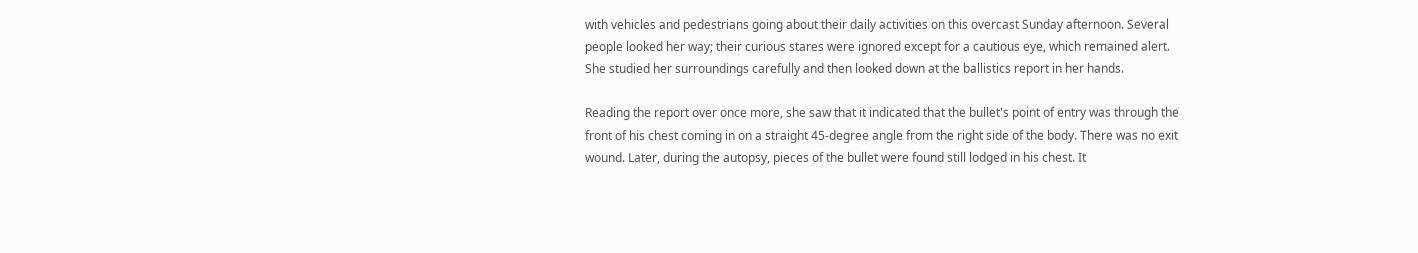with vehicles and pedestrians going about their daily activities on this overcast Sunday afternoon. Several people looked her way; their curious stares were ignored except for a cautious eye, which remained alert. She studied her surroundings carefully and then looked down at the ballistics report in her hands.

Reading the report over once more, she saw that it indicated that the bullet's point of entry was through the front of his chest coming in on a straight 45-degree angle from the right side of the body. There was no exit wound. Later, during the autopsy, pieces of the bullet were found still lodged in his chest. It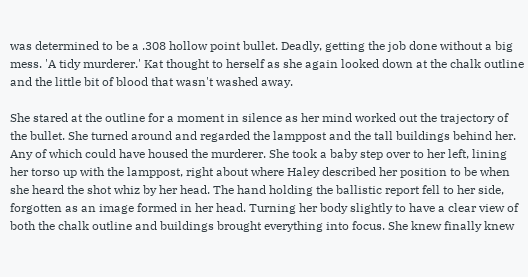was determined to be a .308 hollow point bullet. Deadly, getting the job done without a big mess. 'A tidy murderer.' Kat thought to herself as she again looked down at the chalk outline and the little bit of blood that wasn't washed away.

She stared at the outline for a moment in silence as her mind worked out the trajectory of the bullet. She turned around and regarded the lamppost and the tall buildings behind her. Any of which could have housed the murderer. She took a baby step over to her left, lining her torso up with the lamppost, right about where Haley described her position to be when she heard the shot whiz by her head. The hand holding the ballistic report fell to her side, forgotten as an image formed in her head. Turning her body slightly to have a clear view of both the chalk outline and buildings brought everything into focus. She knew finally knew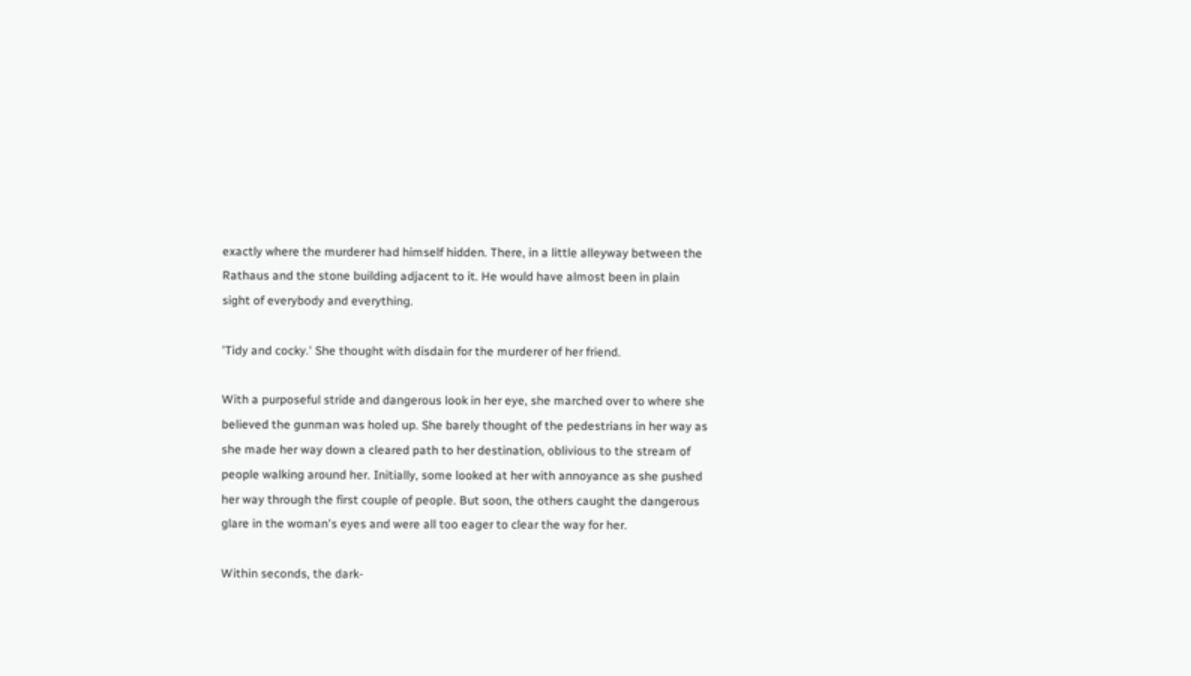exactly where the murderer had himself hidden. There, in a little alleyway between the Rathaus and the stone building adjacent to it. He would have almost been in plain sight of everybody and everything.

'Tidy and cocky.' She thought with disdain for the murderer of her friend.

With a purposeful stride and dangerous look in her eye, she marched over to where she believed the gunman was holed up. She barely thought of the pedestrians in her way as she made her way down a cleared path to her destination, oblivious to the stream of people walking around her. Initially, some looked at her with annoyance as she pushed her way through the first couple of people. But soon, the others caught the dangerous glare in the woman's eyes and were all too eager to clear the way for her.

Within seconds, the dark-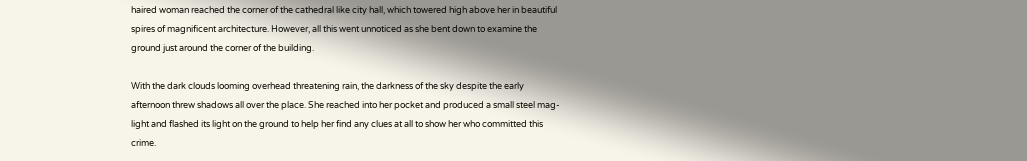haired woman reached the corner of the cathedral like city hall, which towered high above her in beautiful spires of magnificent architecture. However, all this went unnoticed as she bent down to examine the ground just around the corner of the building.

With the dark clouds looming overhead threatening rain, the darkness of the sky despite the early afternoon threw shadows all over the place. She reached into her pocket and produced a small steel mag-light and flashed its light on the ground to help her find any clues at all to show her who committed this crime.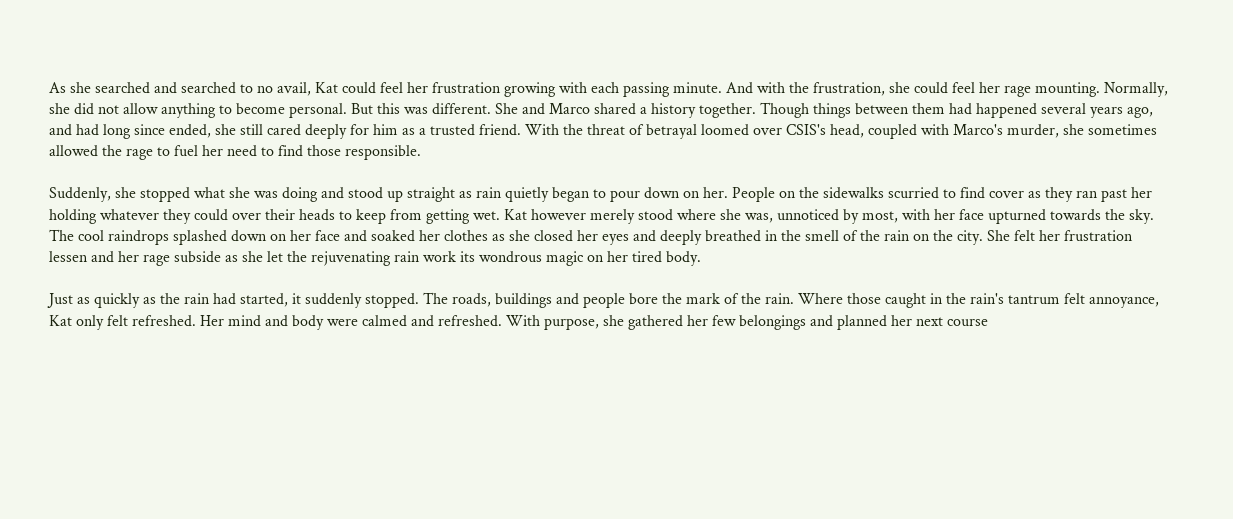As she searched and searched to no avail, Kat could feel her frustration growing with each passing minute. And with the frustration, she could feel her rage mounting. Normally, she did not allow anything to become personal. But this was different. She and Marco shared a history together. Though things between them had happened several years ago, and had long since ended, she still cared deeply for him as a trusted friend. With the threat of betrayal loomed over CSIS's head, coupled with Marco's murder, she sometimes allowed the rage to fuel her need to find those responsible.

Suddenly, she stopped what she was doing and stood up straight as rain quietly began to pour down on her. People on the sidewalks scurried to find cover as they ran past her holding whatever they could over their heads to keep from getting wet. Kat however merely stood where she was, unnoticed by most, with her face upturned towards the sky. The cool raindrops splashed down on her face and soaked her clothes as she closed her eyes and deeply breathed in the smell of the rain on the city. She felt her frustration lessen and her rage subside as she let the rejuvenating rain work its wondrous magic on her tired body.

Just as quickly as the rain had started, it suddenly stopped. The roads, buildings and people bore the mark of the rain. Where those caught in the rain's tantrum felt annoyance, Kat only felt refreshed. Her mind and body were calmed and refreshed. With purpose, she gathered her few belongings and planned her next course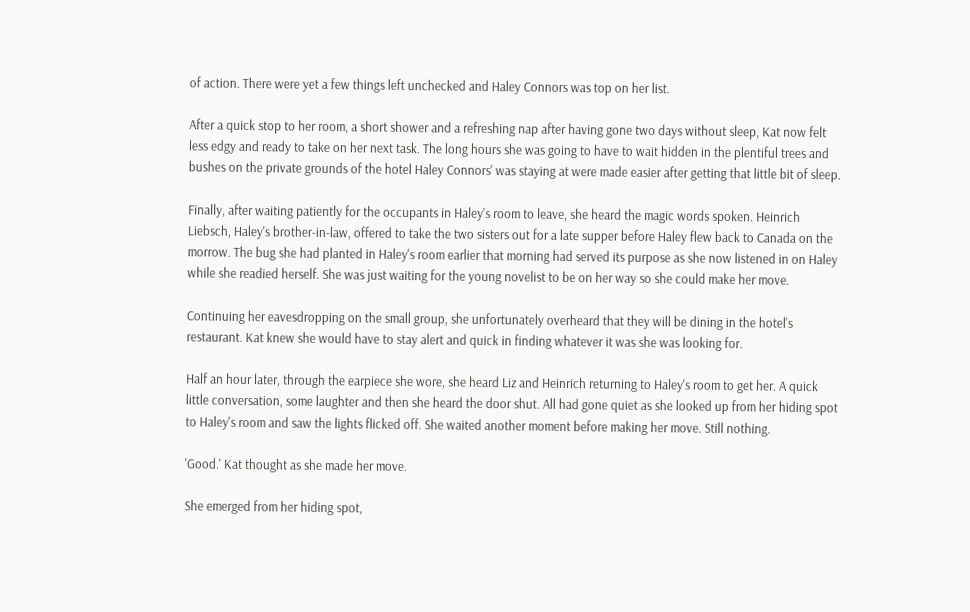of action. There were yet a few things left unchecked and Haley Connors was top on her list.

After a quick stop to her room, a short shower and a refreshing nap after having gone two days without sleep, Kat now felt less edgy and ready to take on her next task. The long hours she was going to have to wait hidden in the plentiful trees and bushes on the private grounds of the hotel Haley Connors' was staying at were made easier after getting that little bit of sleep.

Finally, after waiting patiently for the occupants in Haley's room to leave, she heard the magic words spoken. Heinrich Liebsch, Haley's brother-in-law, offered to take the two sisters out for a late supper before Haley flew back to Canada on the morrow. The bug she had planted in Haley's room earlier that morning had served its purpose as she now listened in on Haley while she readied herself. She was just waiting for the young novelist to be on her way so she could make her move.

Continuing her eavesdropping on the small group, she unfortunately overheard that they will be dining in the hotel's restaurant. Kat knew she would have to stay alert and quick in finding whatever it was she was looking for.

Half an hour later, through the earpiece she wore, she heard Liz and Heinrich returning to Haley's room to get her. A quick little conversation, some laughter and then she heard the door shut. All had gone quiet as she looked up from her hiding spot to Haley's room and saw the lights flicked off. She waited another moment before making her move. Still nothing.

'Good.' Kat thought as she made her move.

She emerged from her hiding spot,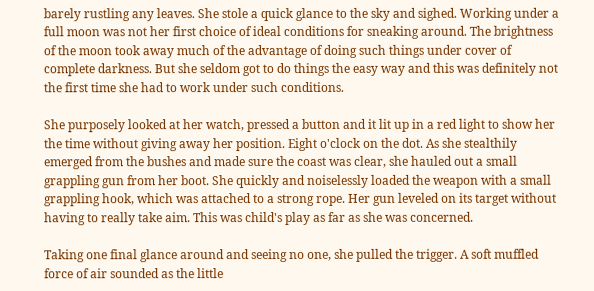barely rustling any leaves. She stole a quick glance to the sky and sighed. Working under a full moon was not her first choice of ideal conditions for sneaking around. The brightness of the moon took away much of the advantage of doing such things under cover of complete darkness. But she seldom got to do things the easy way and this was definitely not the first time she had to work under such conditions.

She purposely looked at her watch, pressed a button and it lit up in a red light to show her the time without giving away her position. Eight o'clock on the dot. As she stealthily emerged from the bushes and made sure the coast was clear, she hauled out a small grappling gun from her boot. She quickly and noiselessly loaded the weapon with a small grappling hook, which was attached to a strong rope. Her gun leveled on its target without having to really take aim. This was child's play as far as she was concerned.

Taking one final glance around and seeing no one, she pulled the trigger. A soft muffled force of air sounded as the little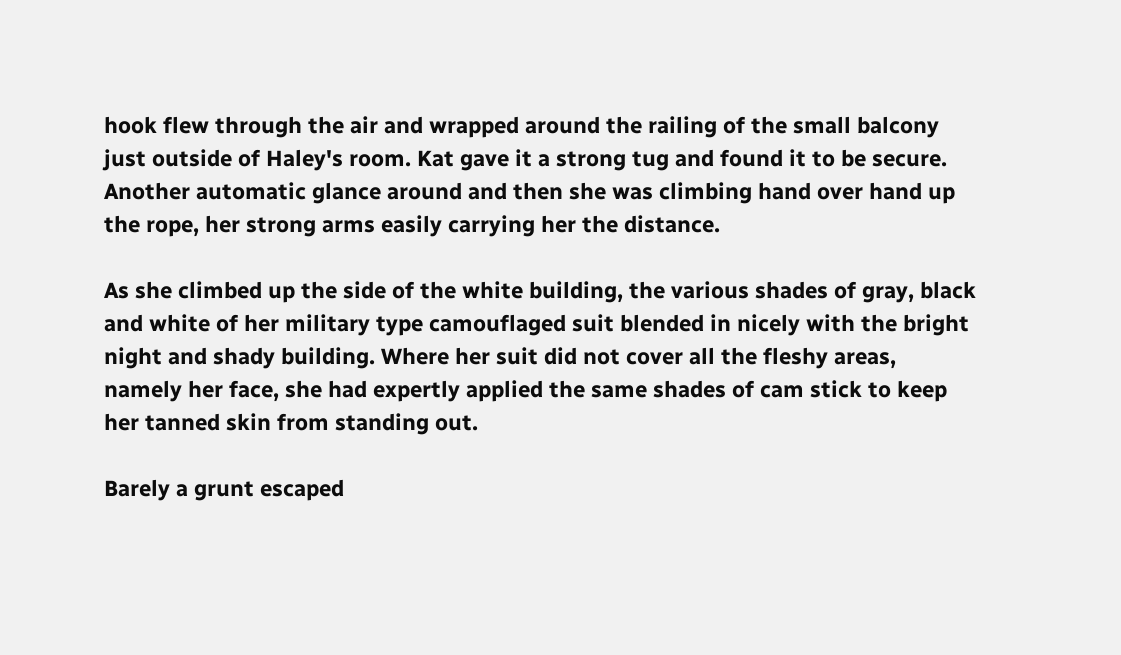hook flew through the air and wrapped around the railing of the small balcony just outside of Haley's room. Kat gave it a strong tug and found it to be secure. Another automatic glance around and then she was climbing hand over hand up the rope, her strong arms easily carrying her the distance.

As she climbed up the side of the white building, the various shades of gray, black and white of her military type camouflaged suit blended in nicely with the bright night and shady building. Where her suit did not cover all the fleshy areas, namely her face, she had expertly applied the same shades of cam stick to keep her tanned skin from standing out.

Barely a grunt escaped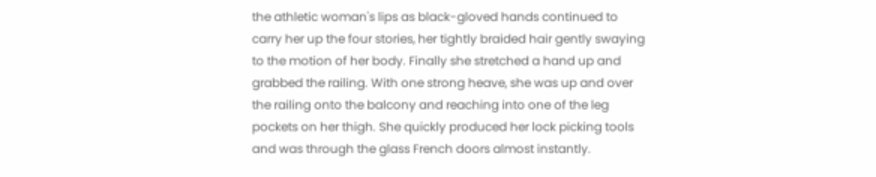the athletic woman's lips as black-gloved hands continued to carry her up the four stories, her tightly braided hair gently swaying to the motion of her body. Finally she stretched a hand up and grabbed the railing. With one strong heave, she was up and over the railing onto the balcony and reaching into one of the leg pockets on her thigh. She quickly produced her lock picking tools and was through the glass French doors almost instantly.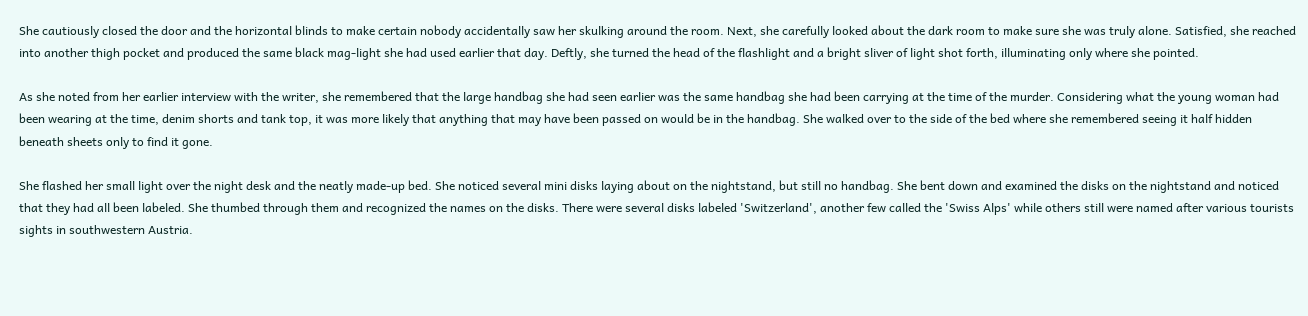She cautiously closed the door and the horizontal blinds to make certain nobody accidentally saw her skulking around the room. Next, she carefully looked about the dark room to make sure she was truly alone. Satisfied, she reached into another thigh pocket and produced the same black mag-light she had used earlier that day. Deftly, she turned the head of the flashlight and a bright sliver of light shot forth, illuminating only where she pointed.

As she noted from her earlier interview with the writer, she remembered that the large handbag she had seen earlier was the same handbag she had been carrying at the time of the murder. Considering what the young woman had been wearing at the time, denim shorts and tank top, it was more likely that anything that may have been passed on would be in the handbag. She walked over to the side of the bed where she remembered seeing it half hidden beneath sheets only to find it gone.

She flashed her small light over the night desk and the neatly made-up bed. She noticed several mini disks laying about on the nightstand, but still no handbag. She bent down and examined the disks on the nightstand and noticed that they had all been labeled. She thumbed through them and recognized the names on the disks. There were several disks labeled 'Switzerland', another few called the 'Swiss Alps' while others still were named after various tourists sights in southwestern Austria.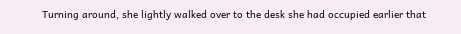Turning around, she lightly walked over to the desk she had occupied earlier that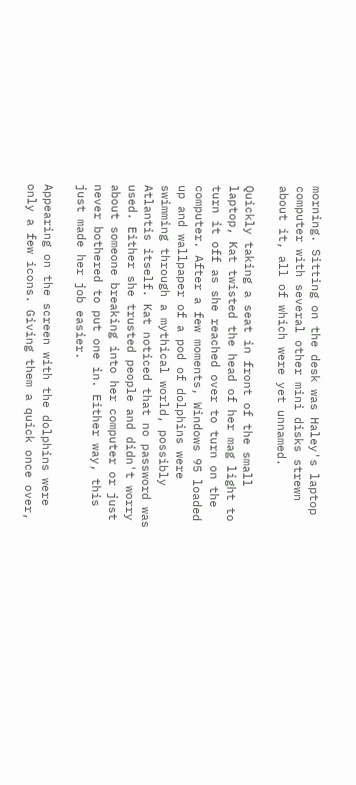morning. Sitting on the desk was Haley's laptop computer with several other mini disks strewn about it, all of which were yet unnamed.

Quickly taking a seat in front of the small laptop, Kat twisted the head of her mag light to turn it off as she reached over to turn on the computer. After a few moments, Windows 95 loaded up and wallpaper of a pod of dolphins were swimming through a mythical world, possibly Atlantis itself. Kat noticed that no password was used. Either she trusted people and didn't worry about someone breaking into her computer or just never bothered to put one in. Either way, this just made her job easier.

Appearing on the screen with the dolphins were only a few icons. Giving them a quick once over,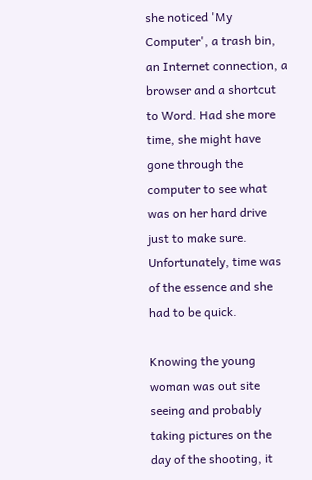she noticed 'My Computer', a trash bin, an Internet connection, a browser and a shortcut to Word. Had she more time, she might have gone through the computer to see what was on her hard drive just to make sure. Unfortunately, time was of the essence and she had to be quick.

Knowing the young woman was out site seeing and probably taking pictures on the day of the shooting, it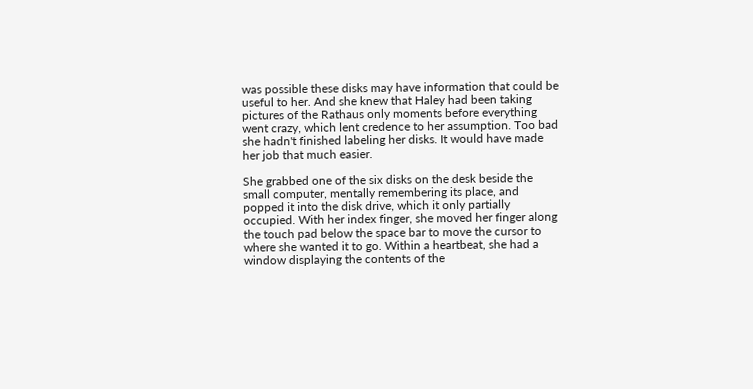was possible these disks may have information that could be useful to her. And she knew that Haley had been taking pictures of the Rathaus only moments before everything went crazy, which lent credence to her assumption. Too bad she hadn't finished labeling her disks. It would have made her job that much easier.

She grabbed one of the six disks on the desk beside the small computer, mentally remembering its place, and popped it into the disk drive, which it only partially occupied. With her index finger, she moved her finger along the touch pad below the space bar to move the cursor to where she wanted it to go. Within a heartbeat, she had a window displaying the contents of the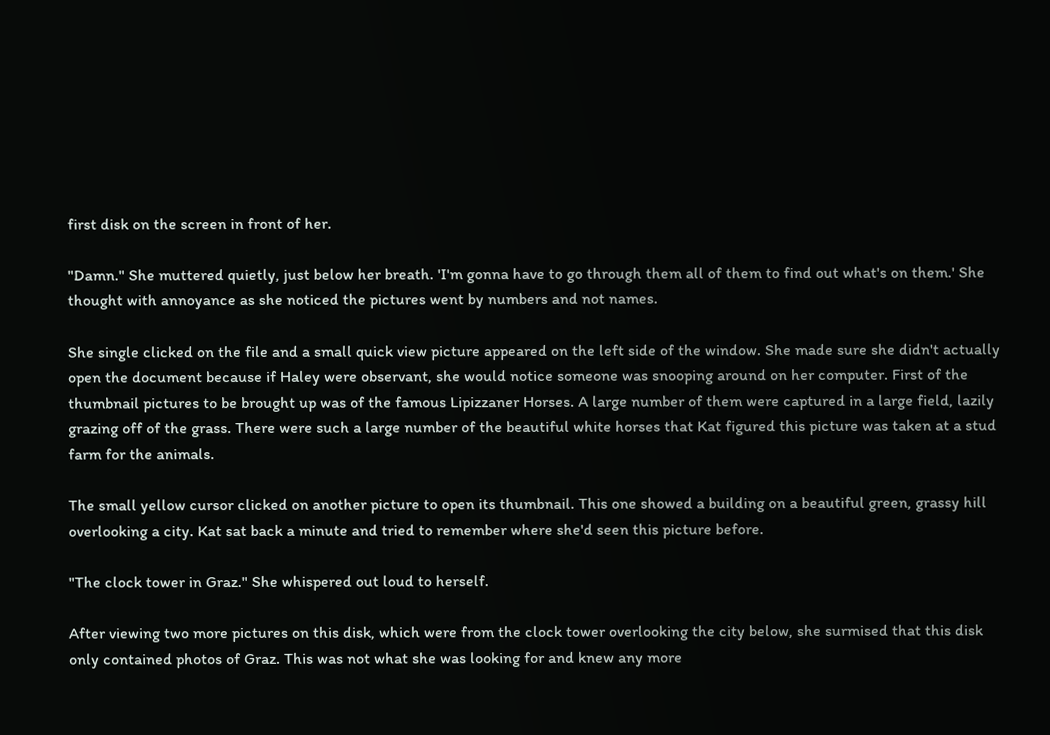first disk on the screen in front of her.

"Damn." She muttered quietly, just below her breath. 'I'm gonna have to go through them all of them to find out what's on them.' She thought with annoyance as she noticed the pictures went by numbers and not names.

She single clicked on the file and a small quick view picture appeared on the left side of the window. She made sure she didn't actually open the document because if Haley were observant, she would notice someone was snooping around on her computer. First of the thumbnail pictures to be brought up was of the famous Lipizzaner Horses. A large number of them were captured in a large field, lazily grazing off of the grass. There were such a large number of the beautiful white horses that Kat figured this picture was taken at a stud farm for the animals.

The small yellow cursor clicked on another picture to open its thumbnail. This one showed a building on a beautiful green, grassy hill overlooking a city. Kat sat back a minute and tried to remember where she'd seen this picture before.

"The clock tower in Graz." She whispered out loud to herself.

After viewing two more pictures on this disk, which were from the clock tower overlooking the city below, she surmised that this disk only contained photos of Graz. This was not what she was looking for and knew any more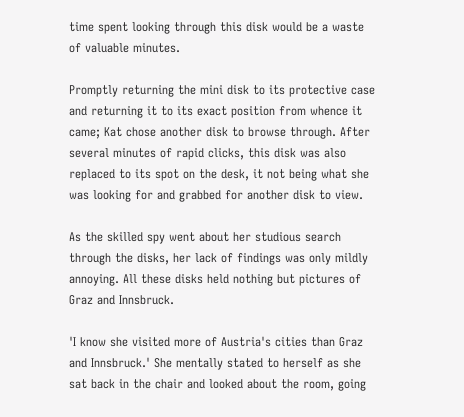time spent looking through this disk would be a waste of valuable minutes.

Promptly returning the mini disk to its protective case and returning it to its exact position from whence it came; Kat chose another disk to browse through. After several minutes of rapid clicks, this disk was also replaced to its spot on the desk, it not being what she was looking for and grabbed for another disk to view.

As the skilled spy went about her studious search through the disks, her lack of findings was only mildly annoying. All these disks held nothing but pictures of Graz and Innsbruck.

'I know she visited more of Austria's cities than Graz and Innsbruck.' She mentally stated to herself as she sat back in the chair and looked about the room, going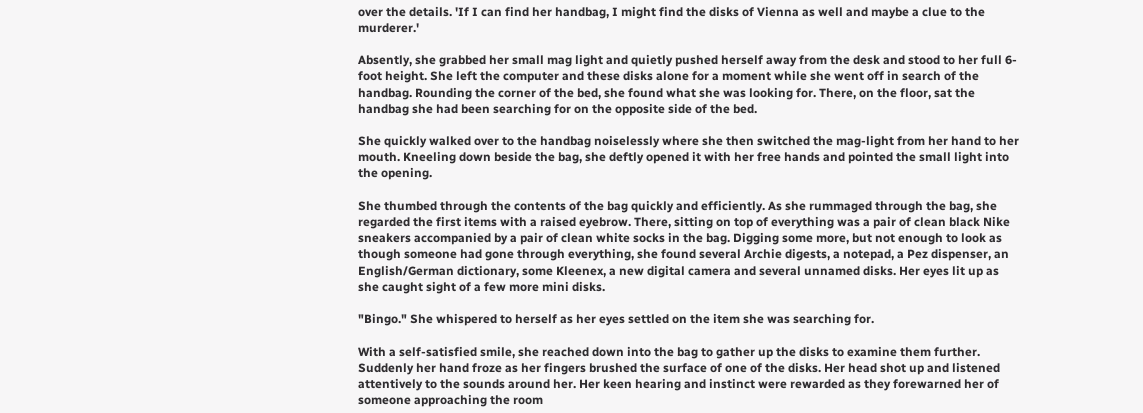over the details. 'If I can find her handbag, I might find the disks of Vienna as well and maybe a clue to the murderer.'

Absently, she grabbed her small mag light and quietly pushed herself away from the desk and stood to her full 6-foot height. She left the computer and these disks alone for a moment while she went off in search of the handbag. Rounding the corner of the bed, she found what she was looking for. There, on the floor, sat the handbag she had been searching for on the opposite side of the bed.

She quickly walked over to the handbag noiselessly where she then switched the mag-light from her hand to her mouth. Kneeling down beside the bag, she deftly opened it with her free hands and pointed the small light into the opening.

She thumbed through the contents of the bag quickly and efficiently. As she rummaged through the bag, she regarded the first items with a raised eyebrow. There, sitting on top of everything was a pair of clean black Nike sneakers accompanied by a pair of clean white socks in the bag. Digging some more, but not enough to look as though someone had gone through everything, she found several Archie digests, a notepad, a Pez dispenser, an English/German dictionary, some Kleenex, a new digital camera and several unnamed disks. Her eyes lit up as she caught sight of a few more mini disks.

"Bingo." She whispered to herself as her eyes settled on the item she was searching for.

With a self-satisfied smile, she reached down into the bag to gather up the disks to examine them further. Suddenly her hand froze as her fingers brushed the surface of one of the disks. Her head shot up and listened attentively to the sounds around her. Her keen hearing and instinct were rewarded as they forewarned her of someone approaching the room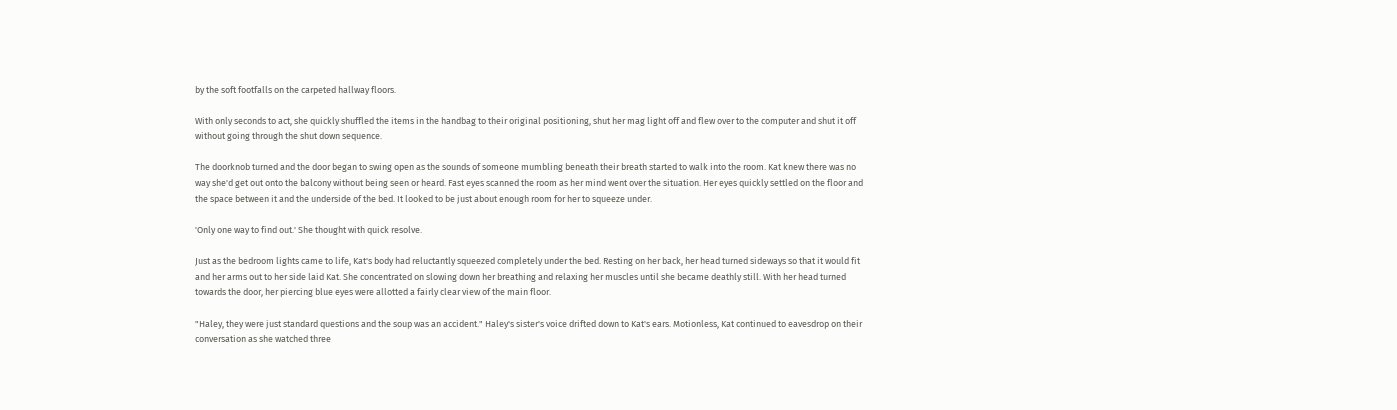by the soft footfalls on the carpeted hallway floors.

With only seconds to act, she quickly shuffled the items in the handbag to their original positioning, shut her mag light off and flew over to the computer and shut it off without going through the shut down sequence.

The doorknob turned and the door began to swing open as the sounds of someone mumbling beneath their breath started to walk into the room. Kat knew there was no way she'd get out onto the balcony without being seen or heard. Fast eyes scanned the room as her mind went over the situation. Her eyes quickly settled on the floor and the space between it and the underside of the bed. It looked to be just about enough room for her to squeeze under.

'Only one way to find out.' She thought with quick resolve.

Just as the bedroom lights came to life, Kat's body had reluctantly squeezed completely under the bed. Resting on her back, her head turned sideways so that it would fit and her arms out to her side laid Kat. She concentrated on slowing down her breathing and relaxing her muscles until she became deathly still. With her head turned towards the door, her piercing blue eyes were allotted a fairly clear view of the main floor.

"Haley, they were just standard questions and the soup was an accident." Haley's sister's voice drifted down to Kat's ears. Motionless, Kat continued to eavesdrop on their conversation as she watched three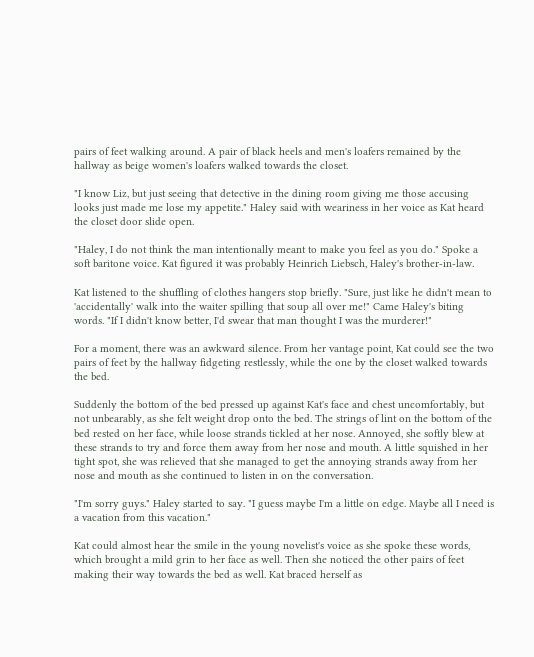pairs of feet walking around. A pair of black heels and men's loafers remained by the hallway as beige women's loafers walked towards the closet.

"I know Liz, but just seeing that detective in the dining room giving me those accusing looks just made me lose my appetite." Haley said with weariness in her voice as Kat heard the closet door slide open.

"Haley, I do not think the man intentionally meant to make you feel as you do." Spoke a soft baritone voice. Kat figured it was probably Heinrich Liebsch, Haley's brother-in-law.

Kat listened to the shuffling of clothes hangers stop briefly. "Sure, just like he didn't mean to 'accidentally' walk into the waiter spilling that soup all over me!" Came Haley's biting words. "If I didn't know better, I'd swear that man thought I was the murderer!"

For a moment, there was an awkward silence. From her vantage point, Kat could see the two pairs of feet by the hallway fidgeting restlessly, while the one by the closet walked towards the bed.

Suddenly the bottom of the bed pressed up against Kat's face and chest uncomfortably, but not unbearably, as she felt weight drop onto the bed. The strings of lint on the bottom of the bed rested on her face, while loose strands tickled at her nose. Annoyed, she softly blew at these strands to try and force them away from her nose and mouth. A little squished in her tight spot, she was relieved that she managed to get the annoying strands away from her nose and mouth as she continued to listen in on the conversation.

"I'm sorry guys." Haley started to say. "I guess maybe I'm a little on edge. Maybe all I need is a vacation from this vacation."

Kat could almost hear the smile in the young novelist's voice as she spoke these words, which brought a mild grin to her face as well. Then she noticed the other pairs of feet making their way towards the bed as well. Kat braced herself as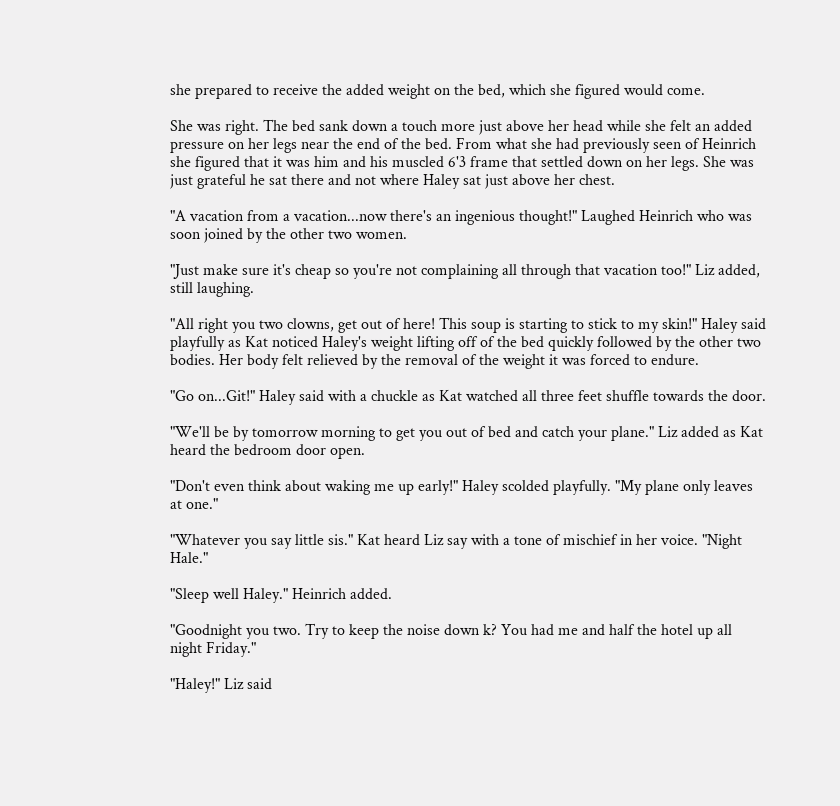she prepared to receive the added weight on the bed, which she figured would come.

She was right. The bed sank down a touch more just above her head while she felt an added pressure on her legs near the end of the bed. From what she had previously seen of Heinrich she figured that it was him and his muscled 6'3 frame that settled down on her legs. She was just grateful he sat there and not where Haley sat just above her chest.

"A vacation from a vacation...now there's an ingenious thought!" Laughed Heinrich who was soon joined by the other two women.

"Just make sure it's cheap so you're not complaining all through that vacation too!" Liz added, still laughing.

"All right you two clowns, get out of here! This soup is starting to stick to my skin!" Haley said playfully as Kat noticed Haley's weight lifting off of the bed quickly followed by the other two bodies. Her body felt relieved by the removal of the weight it was forced to endure.

"Go on...Git!" Haley said with a chuckle as Kat watched all three feet shuffle towards the door.

"We'll be by tomorrow morning to get you out of bed and catch your plane." Liz added as Kat heard the bedroom door open.

"Don't even think about waking me up early!" Haley scolded playfully. "My plane only leaves at one."

"Whatever you say little sis." Kat heard Liz say with a tone of mischief in her voice. "Night Hale."

"Sleep well Haley." Heinrich added.

"Goodnight you two. Try to keep the noise down k? You had me and half the hotel up all night Friday."

"Haley!" Liz said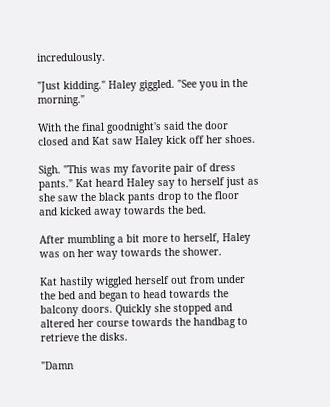incredulously.

"Just kidding." Haley giggled. "See you in the morning."

With the final goodnight's said the door closed and Kat saw Haley kick off her shoes.

Sigh. "This was my favorite pair of dress pants." Kat heard Haley say to herself just as she saw the black pants drop to the floor and kicked away towards the bed.

After mumbling a bit more to herself, Haley was on her way towards the shower.

Kat hastily wiggled herself out from under the bed and began to head towards the balcony doors. Quickly she stopped and altered her course towards the handbag to retrieve the disks.

"Damn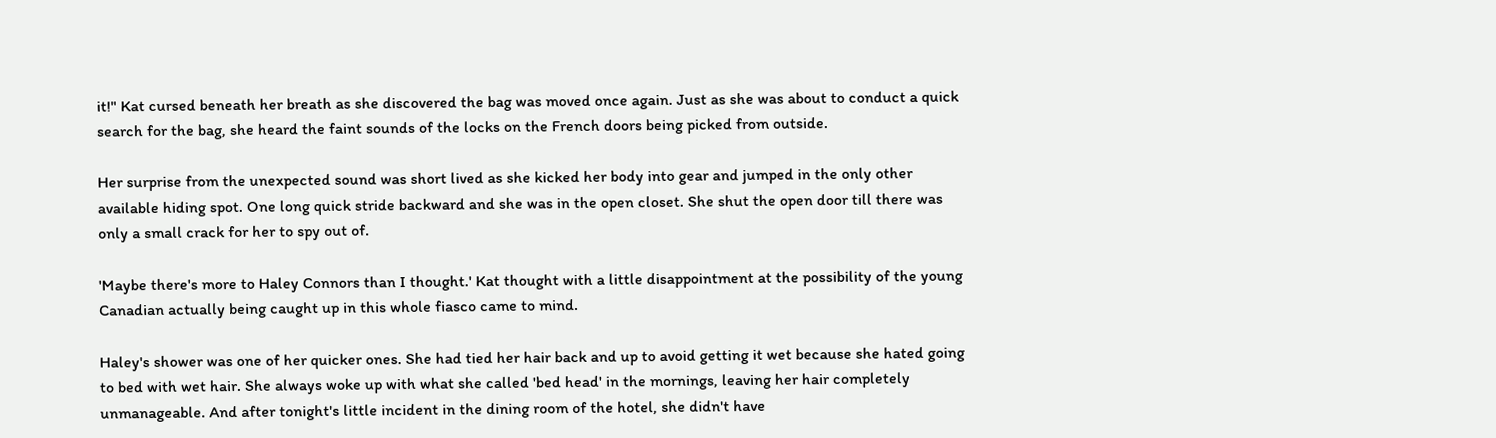it!" Kat cursed beneath her breath as she discovered the bag was moved once again. Just as she was about to conduct a quick search for the bag, she heard the faint sounds of the locks on the French doors being picked from outside.

Her surprise from the unexpected sound was short lived as she kicked her body into gear and jumped in the only other available hiding spot. One long quick stride backward and she was in the open closet. She shut the open door till there was only a small crack for her to spy out of.

'Maybe there's more to Haley Connors than I thought.' Kat thought with a little disappointment at the possibility of the young Canadian actually being caught up in this whole fiasco came to mind.

Haley's shower was one of her quicker ones. She had tied her hair back and up to avoid getting it wet because she hated going to bed with wet hair. She always woke up with what she called 'bed head' in the mornings, leaving her hair completely unmanageable. And after tonight's little incident in the dining room of the hotel, she didn't have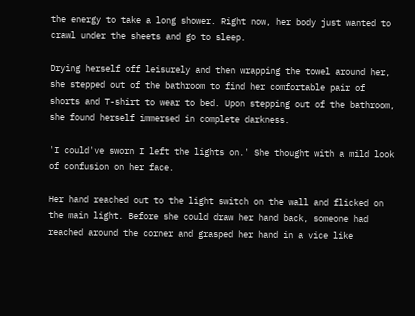the energy to take a long shower. Right now, her body just wanted to crawl under the sheets and go to sleep.

Drying herself off leisurely and then wrapping the towel around her, she stepped out of the bathroom to find her comfortable pair of shorts and T-shirt to wear to bed. Upon stepping out of the bathroom, she found herself immersed in complete darkness.

'I could've sworn I left the lights on.' She thought with a mild look of confusion on her face.

Her hand reached out to the light switch on the wall and flicked on the main light. Before she could draw her hand back, someone had reached around the corner and grasped her hand in a vice like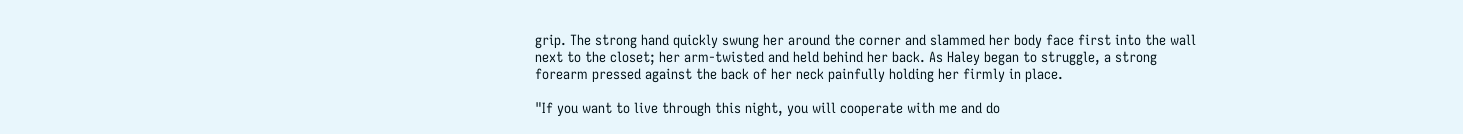grip. The strong hand quickly swung her around the corner and slammed her body face first into the wall next to the closet; her arm-twisted and held behind her back. As Haley began to struggle, a strong forearm pressed against the back of her neck painfully holding her firmly in place.

"If you want to live through this night, you will cooperate with me and do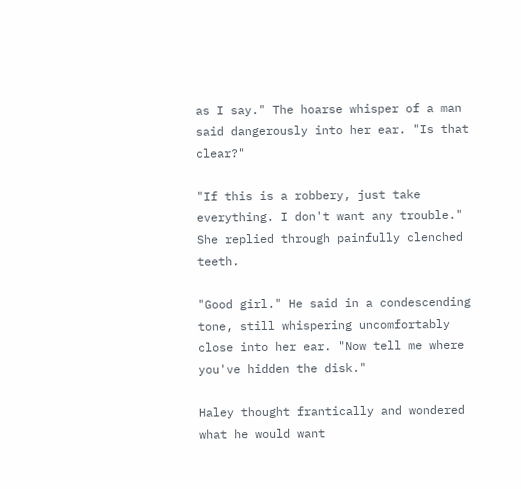as I say." The hoarse whisper of a man said dangerously into her ear. "Is that clear?"

"If this is a robbery, just take everything. I don't want any trouble." She replied through painfully clenched teeth.

"Good girl." He said in a condescending tone, still whispering uncomfortably close into her ear. "Now tell me where you've hidden the disk."

Haley thought frantically and wondered what he would want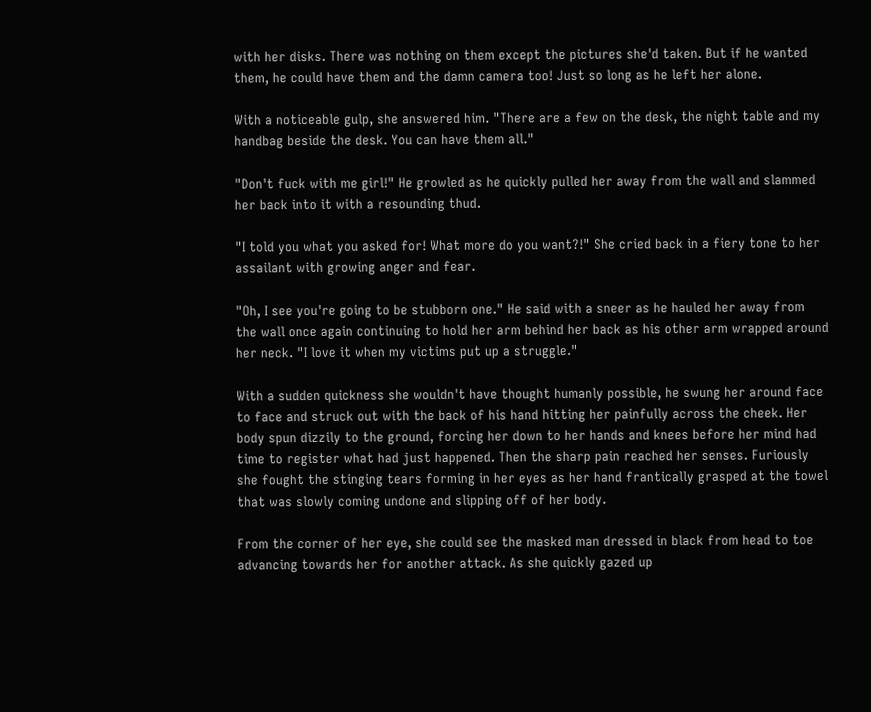with her disks. There was nothing on them except the pictures she'd taken. But if he wanted them, he could have them and the damn camera too! Just so long as he left her alone.

With a noticeable gulp, she answered him. "There are a few on the desk, the night table and my handbag beside the desk. You can have them all."

"Don't fuck with me girl!" He growled as he quickly pulled her away from the wall and slammed her back into it with a resounding thud.

"I told you what you asked for! What more do you want?!" She cried back in a fiery tone to her assailant with growing anger and fear.

"Oh, I see you're going to be stubborn one." He said with a sneer as he hauled her away from the wall once again continuing to hold her arm behind her back as his other arm wrapped around her neck. "I love it when my victims put up a struggle."

With a sudden quickness she wouldn't have thought humanly possible, he swung her around face to face and struck out with the back of his hand hitting her painfully across the cheek. Her body spun dizzily to the ground, forcing her down to her hands and knees before her mind had time to register what had just happened. Then the sharp pain reached her senses. Furiously she fought the stinging tears forming in her eyes as her hand frantically grasped at the towel that was slowly coming undone and slipping off of her body.

From the corner of her eye, she could see the masked man dressed in black from head to toe advancing towards her for another attack. As she quickly gazed up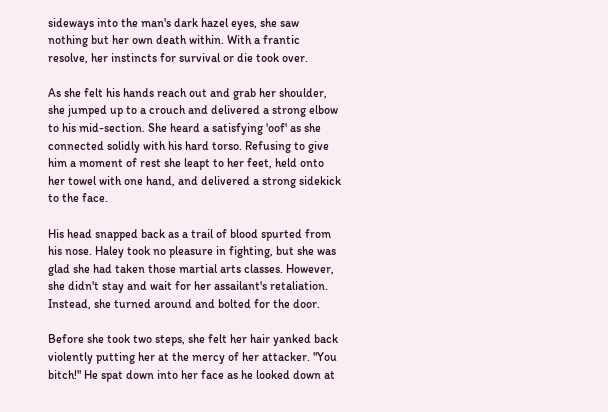sideways into the man's dark hazel eyes, she saw nothing but her own death within. With a frantic resolve, her instincts for survival or die took over.

As she felt his hands reach out and grab her shoulder, she jumped up to a crouch and delivered a strong elbow to his mid-section. She heard a satisfying 'oof' as she connected solidly with his hard torso. Refusing to give him a moment of rest she leapt to her feet, held onto her towel with one hand, and delivered a strong sidekick to the face.

His head snapped back as a trail of blood spurted from his nose. Haley took no pleasure in fighting, but she was glad she had taken those martial arts classes. However, she didn't stay and wait for her assailant's retaliation. Instead, she turned around and bolted for the door.

Before she took two steps, she felt her hair yanked back violently putting her at the mercy of her attacker. "You bitch!" He spat down into her face as he looked down at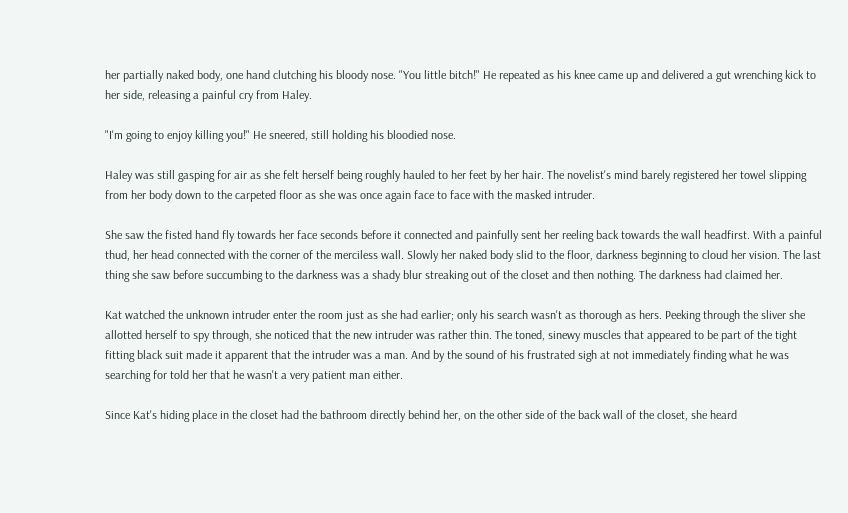her partially naked body, one hand clutching his bloody nose. "You little bitch!" He repeated as his knee came up and delivered a gut wrenching kick to her side, releasing a painful cry from Haley.

"I'm going to enjoy killing you!" He sneered, still holding his bloodied nose.

Haley was still gasping for air as she felt herself being roughly hauled to her feet by her hair. The novelist's mind barely registered her towel slipping from her body down to the carpeted floor as she was once again face to face with the masked intruder.

She saw the fisted hand fly towards her face seconds before it connected and painfully sent her reeling back towards the wall headfirst. With a painful thud, her head connected with the corner of the merciless wall. Slowly her naked body slid to the floor, darkness beginning to cloud her vision. The last thing she saw before succumbing to the darkness was a shady blur streaking out of the closet and then nothing. The darkness had claimed her.

Kat watched the unknown intruder enter the room just as she had earlier; only his search wasn't as thorough as hers. Peeking through the sliver she allotted herself to spy through, she noticed that the new intruder was rather thin. The toned, sinewy muscles that appeared to be part of the tight fitting black suit made it apparent that the intruder was a man. And by the sound of his frustrated sigh at not immediately finding what he was searching for told her that he wasn't a very patient man either.

Since Kat's hiding place in the closet had the bathroom directly behind her, on the other side of the back wall of the closet, she heard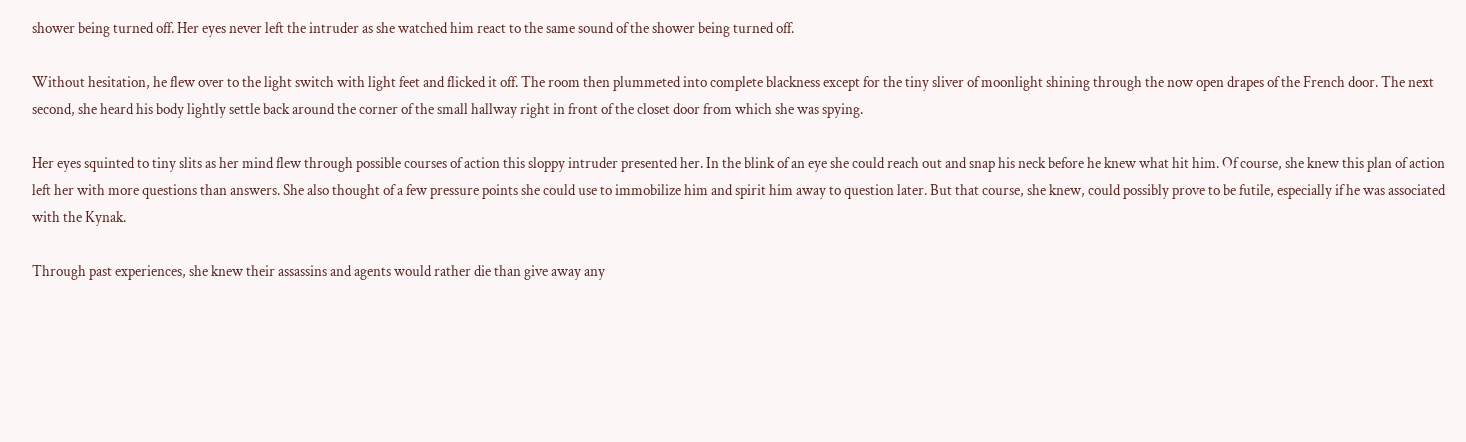shower being turned off. Her eyes never left the intruder as she watched him react to the same sound of the shower being turned off.

Without hesitation, he flew over to the light switch with light feet and flicked it off. The room then plummeted into complete blackness except for the tiny sliver of moonlight shining through the now open drapes of the French door. The next second, she heard his body lightly settle back around the corner of the small hallway right in front of the closet door from which she was spying.

Her eyes squinted to tiny slits as her mind flew through possible courses of action this sloppy intruder presented her. In the blink of an eye she could reach out and snap his neck before he knew what hit him. Of course, she knew this plan of action left her with more questions than answers. She also thought of a few pressure points she could use to immobilize him and spirit him away to question later. But that course, she knew, could possibly prove to be futile, especially if he was associated with the Kynak.

Through past experiences, she knew their assassins and agents would rather die than give away any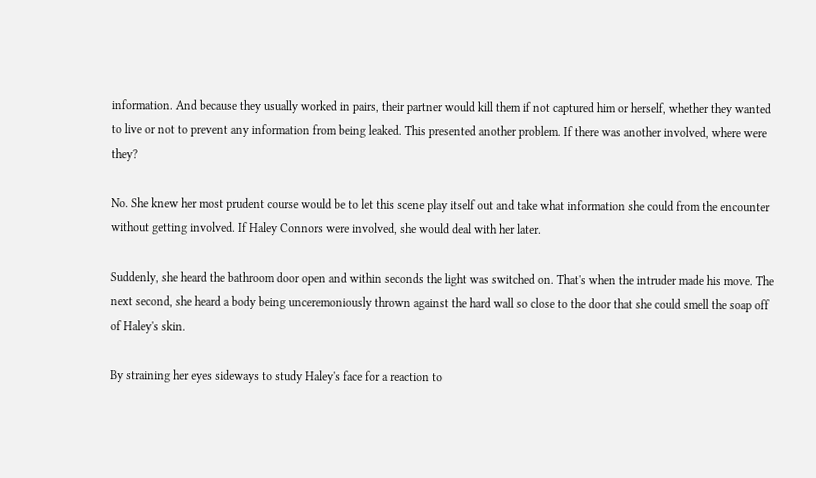information. And because they usually worked in pairs, their partner would kill them if not captured him or herself, whether they wanted to live or not to prevent any information from being leaked. This presented another problem. If there was another involved, where were they?

No. She knew her most prudent course would be to let this scene play itself out and take what information she could from the encounter without getting involved. If Haley Connors were involved, she would deal with her later.

Suddenly, she heard the bathroom door open and within seconds the light was switched on. That's when the intruder made his move. The next second, she heard a body being unceremoniously thrown against the hard wall so close to the door that she could smell the soap off of Haley's skin.

By straining her eyes sideways to study Haley's face for a reaction to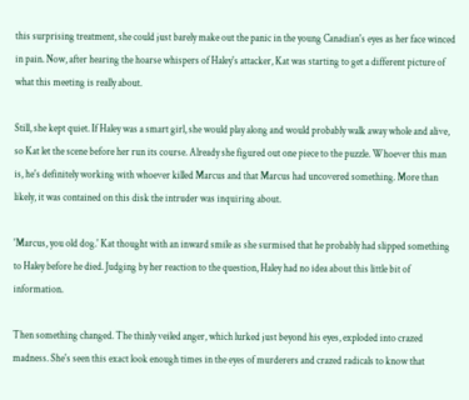this surprising treatment, she could just barely make out the panic in the young Canadian's eyes as her face winced in pain. Now, after hearing the hoarse whispers of Haley's attacker, Kat was starting to get a different picture of what this meeting is really about.

Still, she kept quiet. If Haley was a smart girl, she would play along and would probably walk away whole and alive, so Kat let the scene before her run its course. Already she figured out one piece to the puzzle. Whoever this man is, he's definitely working with whoever killed Marcus and that Marcus had uncovered something. More than likely, it was contained on this disk the intruder was inquiring about.

'Marcus, you old dog.' Kat thought with an inward smile as she surmised that he probably had slipped something to Haley before he died. Judging by her reaction to the question, Haley had no idea about this little bit of information.

Then something changed. The thinly veiled anger, which lurked just beyond his eyes, exploded into crazed madness. She's seen this exact look enough times in the eyes of murderers and crazed radicals to know that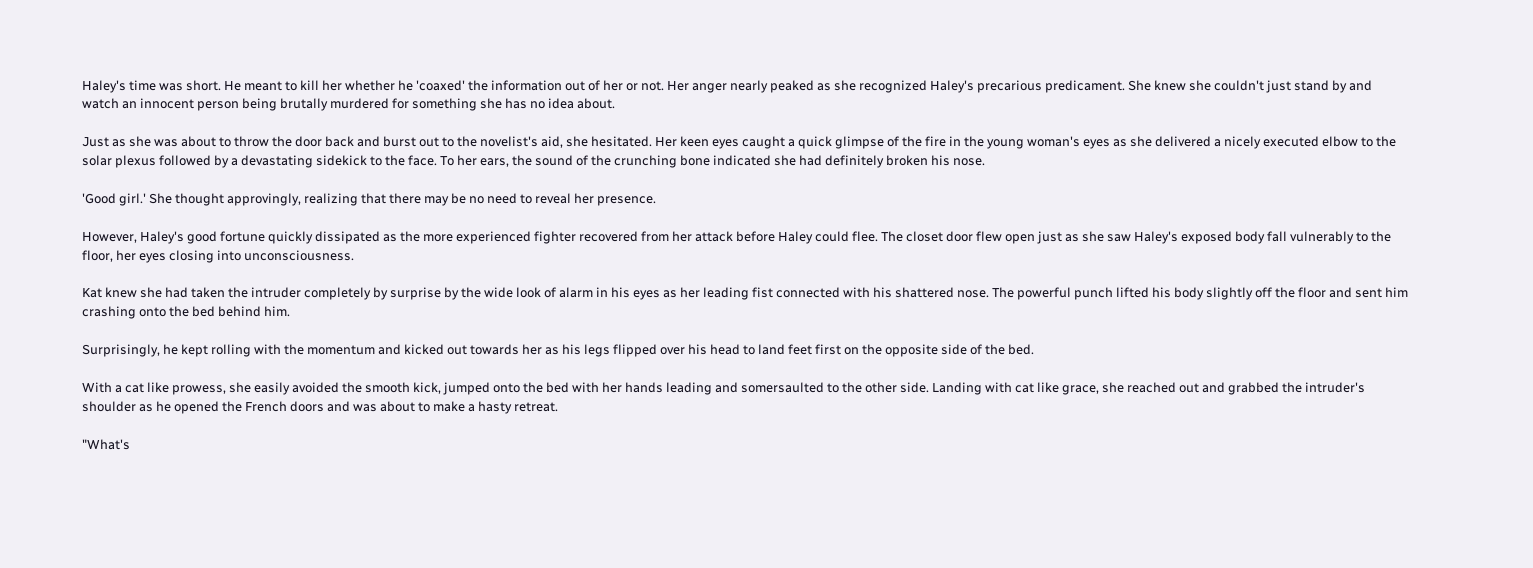Haley's time was short. He meant to kill her whether he 'coaxed' the information out of her or not. Her anger nearly peaked as she recognized Haley's precarious predicament. She knew she couldn't just stand by and watch an innocent person being brutally murdered for something she has no idea about.

Just as she was about to throw the door back and burst out to the novelist's aid, she hesitated. Her keen eyes caught a quick glimpse of the fire in the young woman's eyes as she delivered a nicely executed elbow to the solar plexus followed by a devastating sidekick to the face. To her ears, the sound of the crunching bone indicated she had definitely broken his nose.

'Good girl.' She thought approvingly, realizing that there may be no need to reveal her presence.

However, Haley's good fortune quickly dissipated as the more experienced fighter recovered from her attack before Haley could flee. The closet door flew open just as she saw Haley's exposed body fall vulnerably to the floor, her eyes closing into unconsciousness.

Kat knew she had taken the intruder completely by surprise by the wide look of alarm in his eyes as her leading fist connected with his shattered nose. The powerful punch lifted his body slightly off the floor and sent him crashing onto the bed behind him.

Surprisingly, he kept rolling with the momentum and kicked out towards her as his legs flipped over his head to land feet first on the opposite side of the bed.

With a cat like prowess, she easily avoided the smooth kick, jumped onto the bed with her hands leading and somersaulted to the other side. Landing with cat like grace, she reached out and grabbed the intruder's shoulder as he opened the French doors and was about to make a hasty retreat.

"What's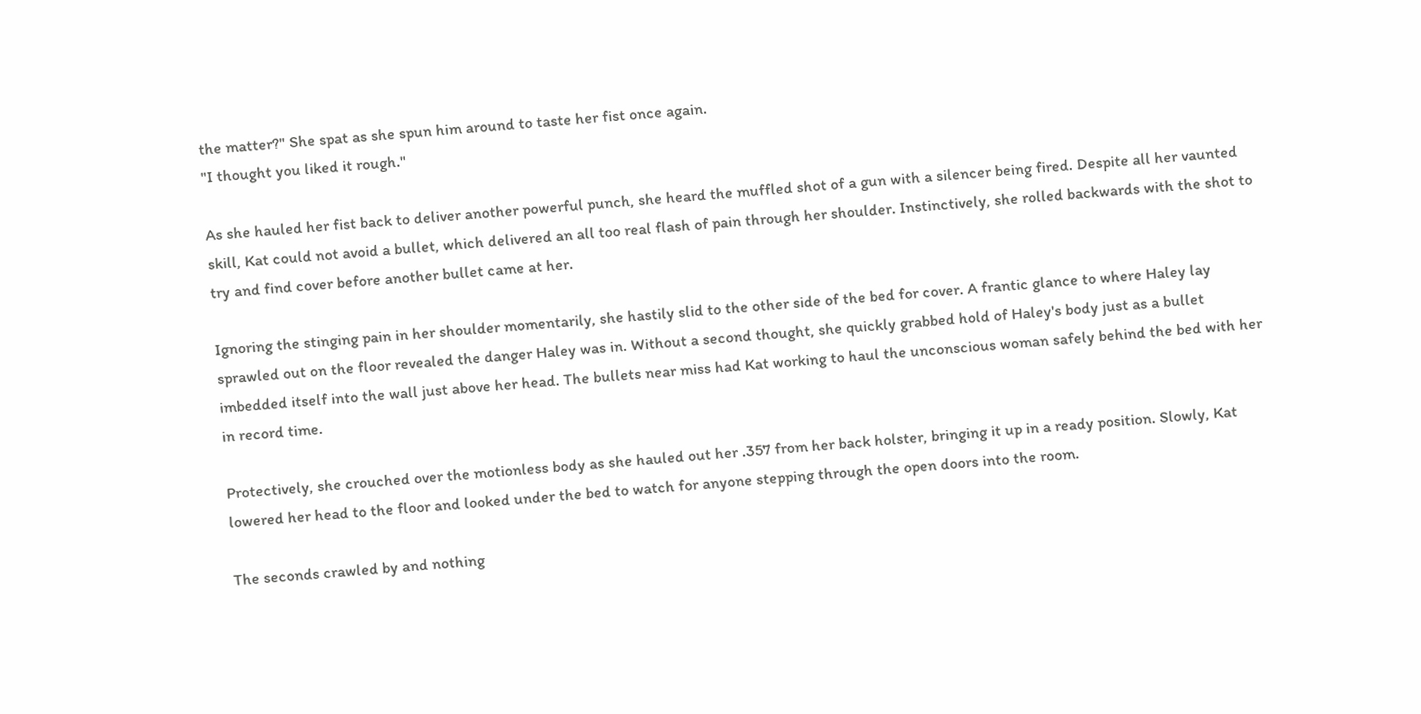the matter?" She spat as she spun him around to taste her fist once again.
"I thought you liked it rough."

As she hauled her fist back to deliver another powerful punch, she heard the muffled shot of a gun with a silencer being fired. Despite all her vaunted skill, Kat could not avoid a bullet, which delivered an all too real flash of pain through her shoulder. Instinctively, she rolled backwards with the shot to try and find cover before another bullet came at her.

Ignoring the stinging pain in her shoulder momentarily, she hastily slid to the other side of the bed for cover. A frantic glance to where Haley lay sprawled out on the floor revealed the danger Haley was in. Without a second thought, she quickly grabbed hold of Haley's body just as a bullet imbedded itself into the wall just above her head. The bullets near miss had Kat working to haul the unconscious woman safely behind the bed with her in record time.

Protectively, she crouched over the motionless body as she hauled out her .357 from her back holster, bringing it up in a ready position. Slowly, Kat lowered her head to the floor and looked under the bed to watch for anyone stepping through the open doors into the room.

The seconds crawled by and nothing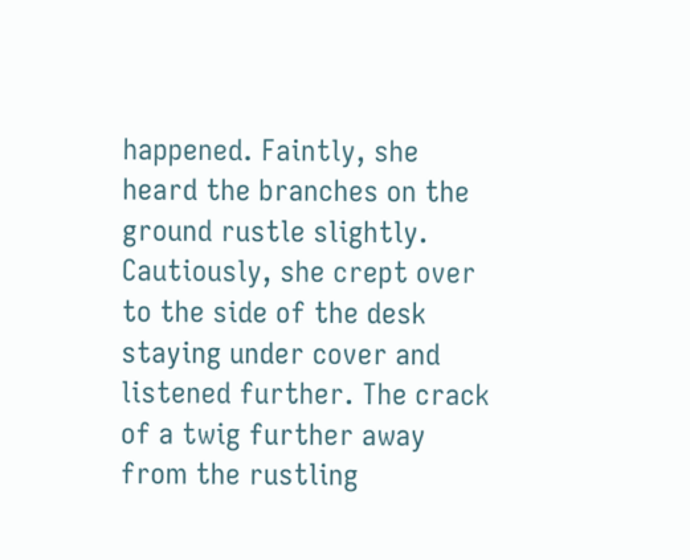happened. Faintly, she heard the branches on the ground rustle slightly. Cautiously, she crept over to the side of the desk staying under cover and listened further. The crack of a twig further away from the rustling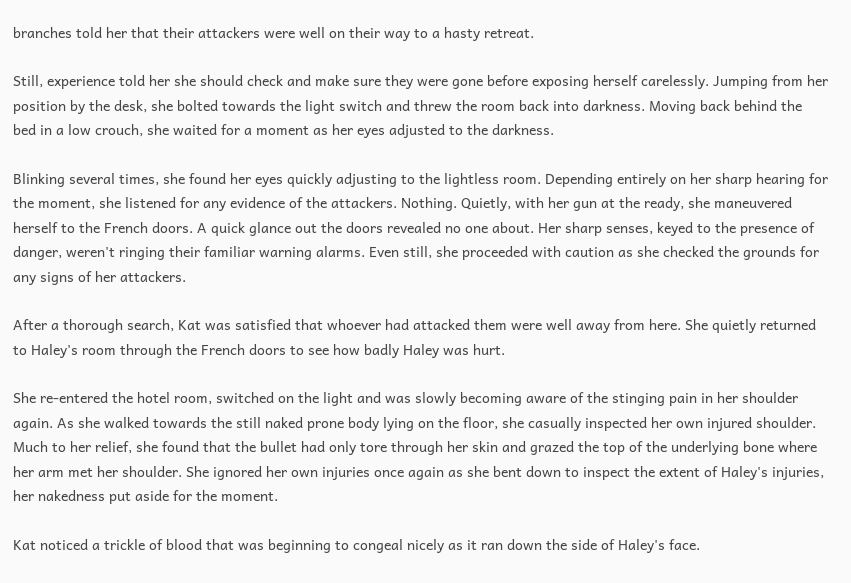branches told her that their attackers were well on their way to a hasty retreat.

Still, experience told her she should check and make sure they were gone before exposing herself carelessly. Jumping from her position by the desk, she bolted towards the light switch and threw the room back into darkness. Moving back behind the bed in a low crouch, she waited for a moment as her eyes adjusted to the darkness.

Blinking several times, she found her eyes quickly adjusting to the lightless room. Depending entirely on her sharp hearing for the moment, she listened for any evidence of the attackers. Nothing. Quietly, with her gun at the ready, she maneuvered herself to the French doors. A quick glance out the doors revealed no one about. Her sharp senses, keyed to the presence of danger, weren't ringing their familiar warning alarms. Even still, she proceeded with caution as she checked the grounds for any signs of her attackers.

After a thorough search, Kat was satisfied that whoever had attacked them were well away from here. She quietly returned to Haley's room through the French doors to see how badly Haley was hurt.

She re-entered the hotel room, switched on the light and was slowly becoming aware of the stinging pain in her shoulder again. As she walked towards the still naked prone body lying on the floor, she casually inspected her own injured shoulder. Much to her relief, she found that the bullet had only tore through her skin and grazed the top of the underlying bone where her arm met her shoulder. She ignored her own injuries once again as she bent down to inspect the extent of Haley's injuries, her nakedness put aside for the moment.

Kat noticed a trickle of blood that was beginning to congeal nicely as it ran down the side of Haley's face.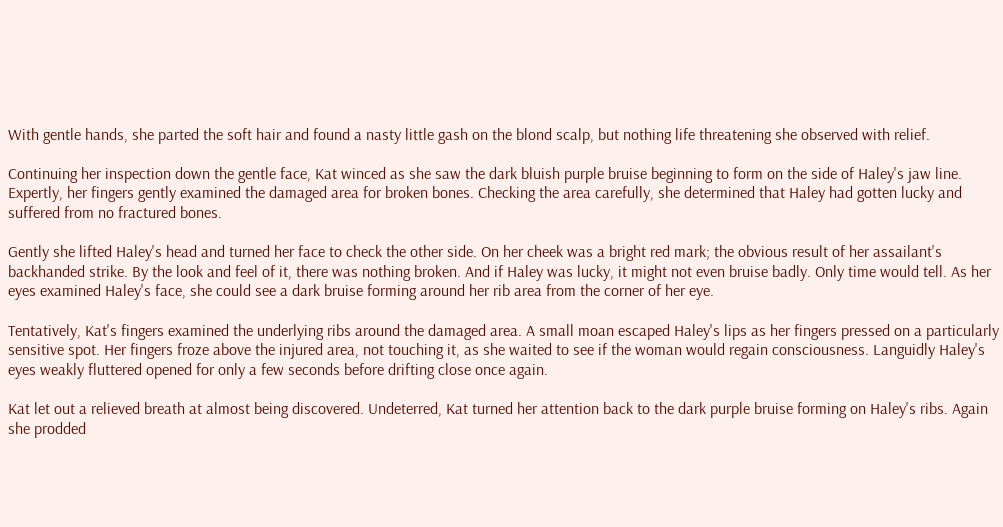With gentle hands, she parted the soft hair and found a nasty little gash on the blond scalp, but nothing life threatening she observed with relief.

Continuing her inspection down the gentle face, Kat winced as she saw the dark bluish purple bruise beginning to form on the side of Haley's jaw line. Expertly, her fingers gently examined the damaged area for broken bones. Checking the area carefully, she determined that Haley had gotten lucky and suffered from no fractured bones.

Gently she lifted Haley's head and turned her face to check the other side. On her cheek was a bright red mark; the obvious result of her assailant's backhanded strike. By the look and feel of it, there was nothing broken. And if Haley was lucky, it might not even bruise badly. Only time would tell. As her eyes examined Haley's face, she could see a dark bruise forming around her rib area from the corner of her eye.

Tentatively, Kat's fingers examined the underlying ribs around the damaged area. A small moan escaped Haley's lips as her fingers pressed on a particularly sensitive spot. Her fingers froze above the injured area, not touching it, as she waited to see if the woman would regain consciousness. Languidly Haley's eyes weakly fluttered opened for only a few seconds before drifting close once again.

Kat let out a relieved breath at almost being discovered. Undeterred, Kat turned her attention back to the dark purple bruise forming on Haley's ribs. Again she prodded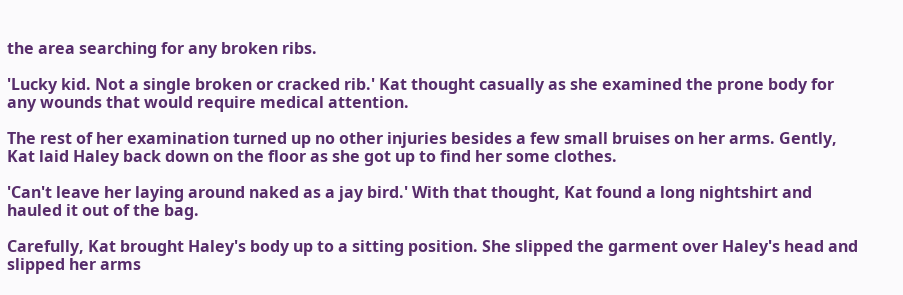the area searching for any broken ribs.

'Lucky kid. Not a single broken or cracked rib.' Kat thought casually as she examined the prone body for any wounds that would require medical attention.

The rest of her examination turned up no other injuries besides a few small bruises on her arms. Gently, Kat laid Haley back down on the floor as she got up to find her some clothes.

'Can't leave her laying around naked as a jay bird.' With that thought, Kat found a long nightshirt and hauled it out of the bag.

Carefully, Kat brought Haley's body up to a sitting position. She slipped the garment over Haley's head and slipped her arms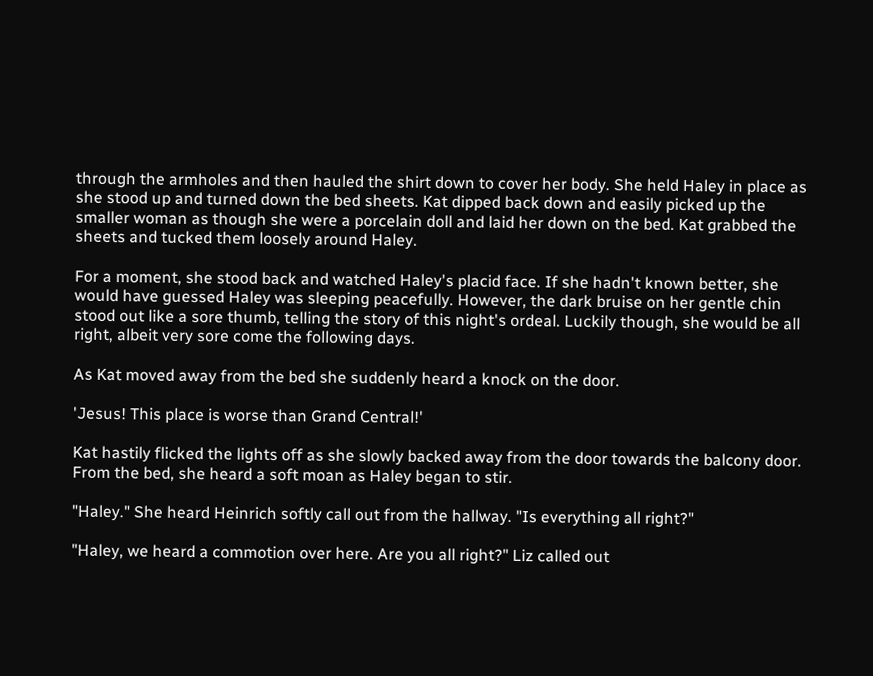through the armholes and then hauled the shirt down to cover her body. She held Haley in place as she stood up and turned down the bed sheets. Kat dipped back down and easily picked up the smaller woman as though she were a porcelain doll and laid her down on the bed. Kat grabbed the sheets and tucked them loosely around Haley.

For a moment, she stood back and watched Haley's placid face. If she hadn't known better, she would have guessed Haley was sleeping peacefully. However, the dark bruise on her gentle chin stood out like a sore thumb, telling the story of this night's ordeal. Luckily though, she would be all right, albeit very sore come the following days.

As Kat moved away from the bed she suddenly heard a knock on the door.

'Jesus! This place is worse than Grand Central!'

Kat hastily flicked the lights off as she slowly backed away from the door towards the balcony door. From the bed, she heard a soft moan as Haley began to stir.

"Haley." She heard Heinrich softly call out from the hallway. "Is everything all right?"

"Haley, we heard a commotion over here. Are you all right?" Liz called out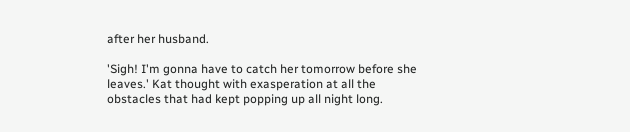after her husband.

'Sigh! I'm gonna have to catch her tomorrow before she leaves.' Kat thought with exasperation at all the obstacles that had kept popping up all night long.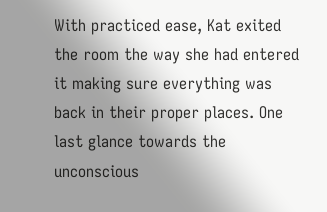With practiced ease, Kat exited the room the way she had entered it making sure everything was back in their proper places. One last glance towards the unconscious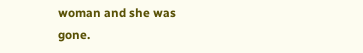woman and she was gone.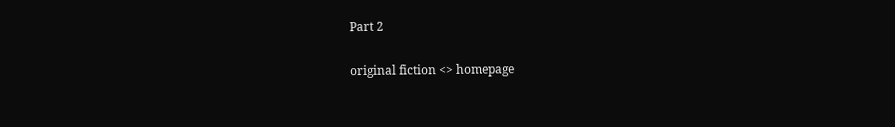Part 2

original fiction <> homepage